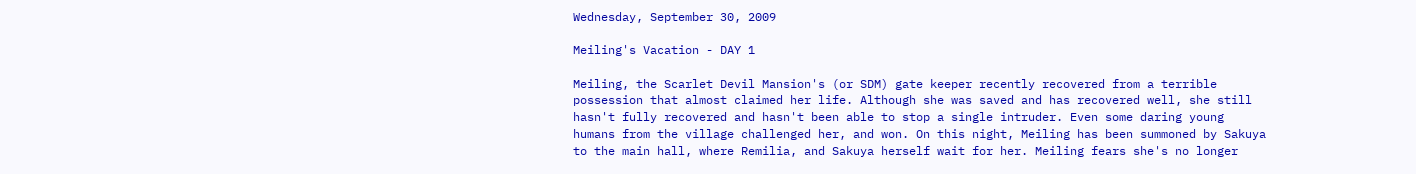Wednesday, September 30, 2009

Meiling's Vacation - DAY 1

Meiling, the Scarlet Devil Mansion's (or SDM) gate keeper recently recovered from a terrible possession that almost claimed her life. Although she was saved and has recovered well, she still hasn't fully recovered and hasn't been able to stop a single intruder. Even some daring young humans from the village challenged her, and won. On this night, Meiling has been summoned by Sakuya to the main hall, where Remilia, and Sakuya herself wait for her. Meiling fears she's no longer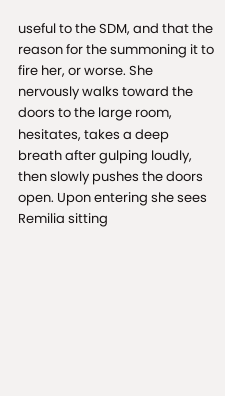useful to the SDM, and that the reason for the summoning it to fire her, or worse. She nervously walks toward the doors to the large room, hesitates, takes a deep breath after gulping loudly, then slowly pushes the doors open. Upon entering she sees Remilia sitting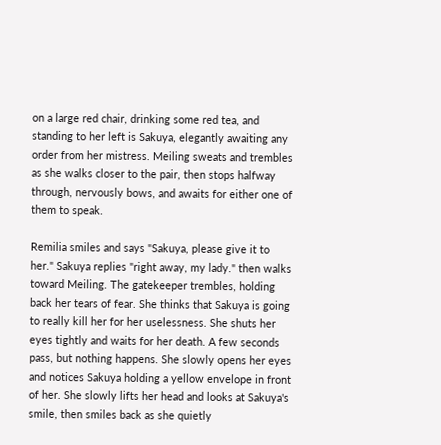on a large red chair, drinking some red tea, and standing to her left is Sakuya, elegantly awaiting any order from her mistress. Meiling sweats and trembles as she walks closer to the pair, then stops halfway through, nervously bows, and awaits for either one of them to speak.

Remilia smiles and says "Sakuya, please give it to her." Sakuya replies "right away, my lady." then walks toward Meiling. The gatekeeper trembles, holding back her tears of fear. She thinks that Sakuya is going to really kill her for her uselessness. She shuts her eyes tightly and waits for her death. A few seconds pass, but nothing happens. She slowly opens her eyes and notices Sakuya holding a yellow envelope in front of her. She slowly lifts her head and looks at Sakuya's smile, then smiles back as she quietly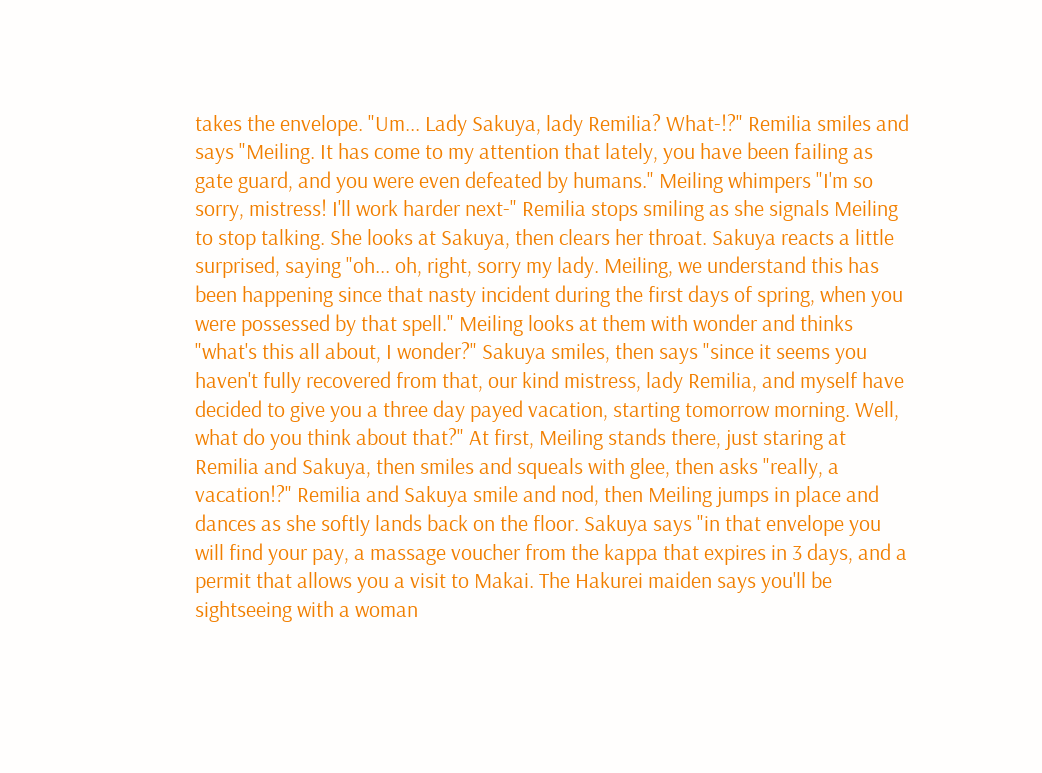takes the envelope. "Um... Lady Sakuya, lady Remilia? What-!?" Remilia smiles and says "Meiling. It has come to my attention that lately, you have been failing as gate guard, and you were even defeated by humans." Meiling whimpers "I'm so sorry, mistress! I'll work harder next-" Remilia stops smiling as she signals Meiling to stop talking. She looks at Sakuya, then clears her throat. Sakuya reacts a little surprised, saying "oh... oh, right, sorry my lady. Meiling, we understand this has been happening since that nasty incident during the first days of spring, when you were possessed by that spell." Meiling looks at them with wonder and thinks "what's this all about, I wonder?" Sakuya smiles, then says "since it seems you haven't fully recovered from that, our kind mistress, lady Remilia, and myself have decided to give you a three day payed vacation, starting tomorrow morning. Well, what do you think about that?" At first, Meiling stands there, just staring at Remilia and Sakuya, then smiles and squeals with glee, then asks "really, a vacation!?" Remilia and Sakuya smile and nod, then Meiling jumps in place and dances as she softly lands back on the floor. Sakuya says "in that envelope you will find your pay, a massage voucher from the kappa that expires in 3 days, and a permit that allows you a visit to Makai. The Hakurei maiden says you'll be sightseeing with a woman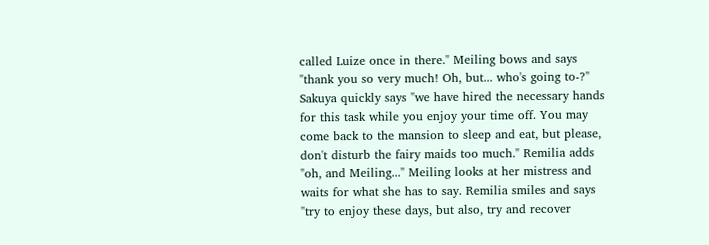called Luize once in there." Meiling bows and says "thank you so very much! Oh, but... who's going to-?" Sakuya quickly says "we have hired the necessary hands for this task while you enjoy your time off. You may come back to the mansion to sleep and eat, but please, don't disturb the fairy maids too much." Remilia adds "oh, and Meiling..." Meiling looks at her mistress and waits for what she has to say. Remilia smiles and says "try to enjoy these days, but also, try and recover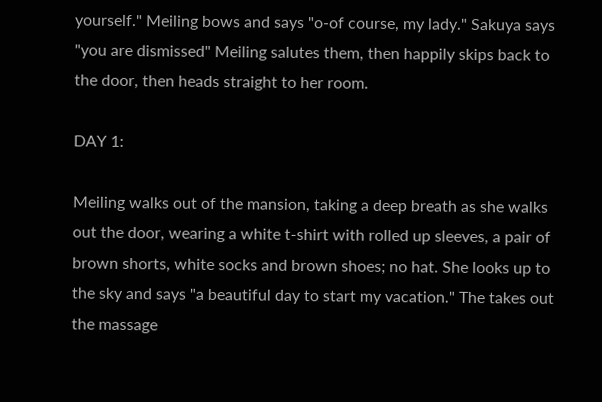yourself." Meiling bows and says "o-of course, my lady." Sakuya says "you are dismissed" Meiling salutes them, then happily skips back to the door, then heads straight to her room.

DAY 1:

Meiling walks out of the mansion, taking a deep breath as she walks out the door, wearing a white t-shirt with rolled up sleeves, a pair of brown shorts, white socks and brown shoes; no hat. She looks up to the sky and says "a beautiful day to start my vacation." The takes out the massage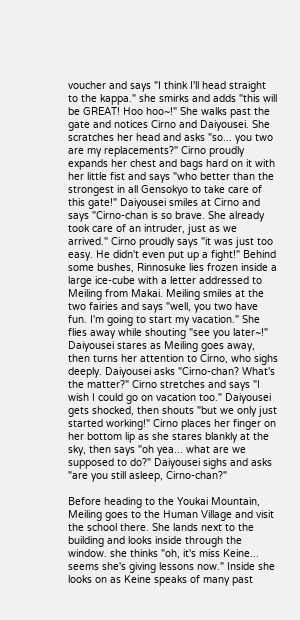voucher and says "I think I'll head straight to the kappa." she smirks and adds "this will be GREAT! Hoo hoo~!" She walks past the gate and notices Cirno and Daiyousei. She scratches her head and asks "so... you two are my replacements?" Cirno proudly expands her chest and bags hard on it with her little fist and says "who better than the strongest in all Gensokyo to take care of this gate!" Daiyousei smiles at Cirno and says "Cirno-chan is so brave. She already took care of an intruder, just as we arrived." Cirno proudly says "it was just too easy. He didn't even put up a fight!" Behind some bushes, Rinnosuke lies frozen inside a large ice-cube with a letter addressed to Meiling from Makai. Meiling smiles at the two fairies and says "well, you two have fun. I'm going to start my vacation." She flies away while shouting "see you later~!" Daiyousei stares as Meiling goes away, then turns her attention to Cirno, who sighs deeply. Daiyousei asks "Cirno-chan? What's the matter?" Cirno stretches and says "I wish I could go on vacation too." Daiyousei gets shocked, then shouts "but we only just started working!" Cirno places her finger on her bottom lip as she stares blankly at the sky, then says "oh yea... what are we supposed to do?" Daiyousei sighs and asks "are you still asleep, Cirno-chan?"

Before heading to the Youkai Mountain, Meiling goes to the Human Village and visit the school there. She lands next to the building and looks inside through the window. she thinks "oh, it's miss Keine... seems she's giving lessons now." Inside she looks on as Keine speaks of many past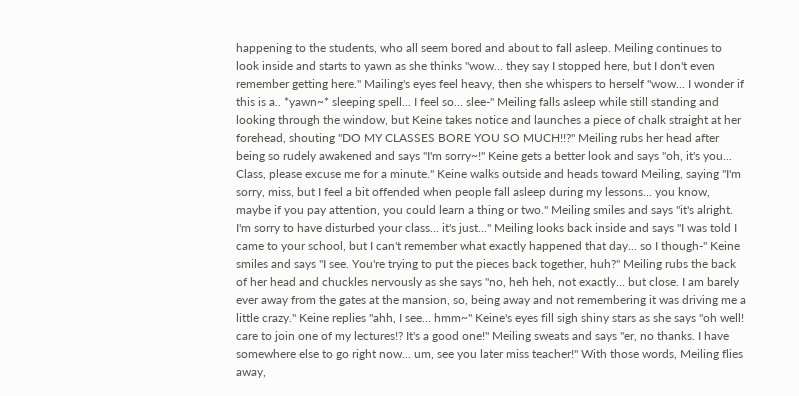happening to the students, who all seem bored and about to fall asleep. Meiling continues to look inside and starts to yawn as she thinks "wow... they say I stopped here, but I don't even remember getting here." Mailing's eyes feel heavy, then she whispers to herself "wow... I wonder if this is a.. *yawn~* sleeping spell... I feel so... slee-" Meiling falls asleep while still standing and looking through the window, but Keine takes notice and launches a piece of chalk straight at her forehead, shouting "DO MY CLASSES BORE YOU SO MUCH!!?" Meiling rubs her head after being so rudely awakened and says "I'm sorry~!" Keine gets a better look and says "oh, it's you... Class, please excuse me for a minute." Keine walks outside and heads toward Meiling, saying "I'm sorry, miss, but I feel a bit offended when people fall asleep during my lessons... you know, maybe if you pay attention, you could learn a thing or two." Meiling smiles and says "it's alright. I'm sorry to have disturbed your class... it's just..." Meiling looks back inside and says "I was told I came to your school, but I can't remember what exactly happened that day... so I though-" Keine smiles and says "I see. You're trying to put the pieces back together, huh?" Meiling rubs the back of her head and chuckles nervously as she says "no, heh heh, not exactly... but close. I am barely ever away from the gates at the mansion, so, being away and not remembering it was driving me a little crazy." Keine replies "ahh, I see... hmm~" Keine's eyes fill sigh shiny stars as she says "oh well! care to join one of my lectures!? It's a good one!" Meiling sweats and says "er, no thanks. I have somewhere else to go right now... um, see you later miss teacher!" With those words, Meiling flies away,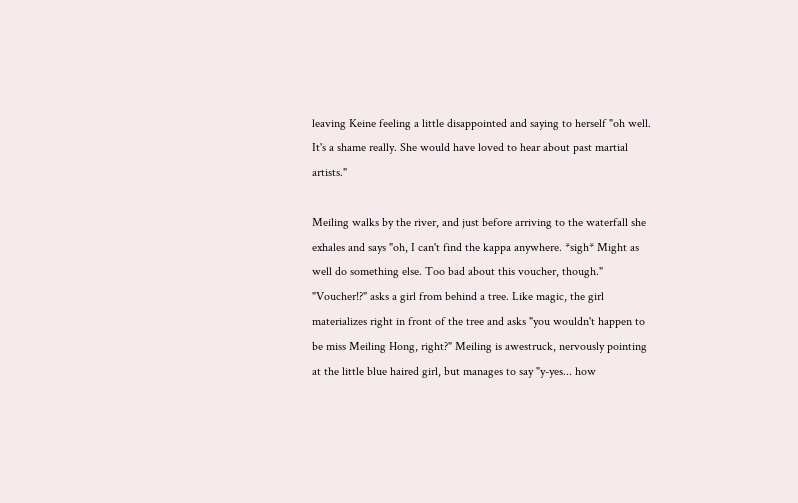leaving Keine feeling a little disappointed and saying to herself "oh well. It's a shame really. She would have loved to hear about past martial artists."

Meiling walks by the river, and just before arriving to the waterfall she exhales and says "oh, I can't find the kappa anywhere. *sigh* Might as well do something else. Too bad about this voucher, though." "Voucher!?" asks a girl from behind a tree. Like magic, the girl materializes right in front of the tree and asks "you wouldn't happen to be miss Meiling Hong, right?" Meiling is awestruck, nervously pointing at the little blue haired girl, but manages to say "y-yes... how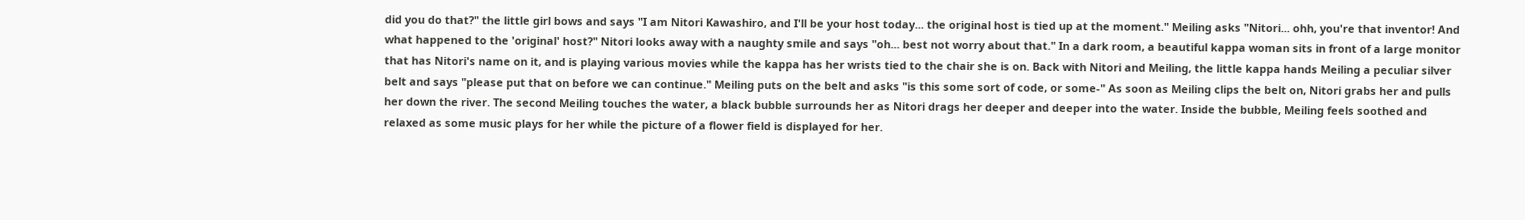did you do that?" the little girl bows and says "I am Nitori Kawashiro, and I'll be your host today... the original host is tied up at the moment." Meiling asks "Nitori... ohh, you're that inventor! And what happened to the 'original' host?" Nitori looks away with a naughty smile and says "oh... best not worry about that." In a dark room, a beautiful kappa woman sits in front of a large monitor that has Nitori's name on it, and is playing various movies while the kappa has her wrists tied to the chair she is on. Back with Nitori and Meiling, the little kappa hands Meiling a peculiar silver belt and says "please put that on before we can continue." Meiling puts on the belt and asks "is this some sort of code, or some-" As soon as Meiling clips the belt on, Nitori grabs her and pulls her down the river. The second Meiling touches the water, a black bubble surrounds her as Nitori drags her deeper and deeper into the water. Inside the bubble, Meiling feels soothed and relaxed as some music plays for her while the picture of a flower field is displayed for her.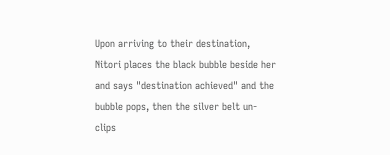Upon arriving to their destination, Nitori places the black bubble beside her and says "destination achieved" and the bubble pops, then the silver belt un-clips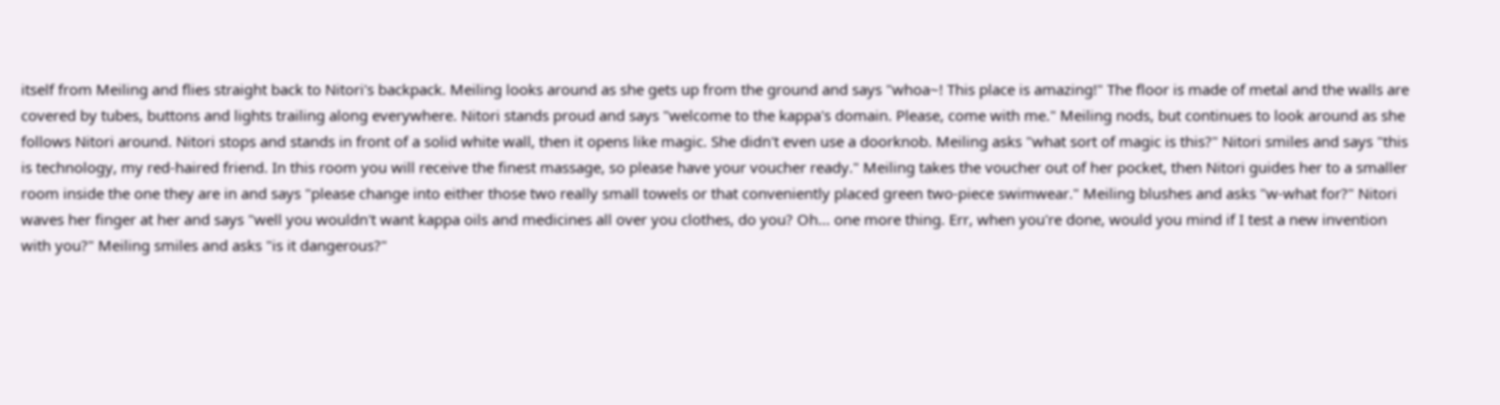itself from Meiling and flies straight back to Nitori's backpack. Meiling looks around as she gets up from the ground and says "whoa~! This place is amazing!" The floor is made of metal and the walls are covered by tubes, buttons and lights trailing along everywhere. Nitori stands proud and says "welcome to the kappa's domain. Please, come with me." Meiling nods, but continues to look around as she follows Nitori around. Nitori stops and stands in front of a solid white wall, then it opens like magic. She didn't even use a doorknob. Meiling asks "what sort of magic is this?" Nitori smiles and says "this is technology, my red-haired friend. In this room you will receive the finest massage, so please have your voucher ready." Meiling takes the voucher out of her pocket, then Nitori guides her to a smaller room inside the one they are in and says "please change into either those two really small towels or that conveniently placed green two-piece swimwear." Meiling blushes and asks "w-what for?" Nitori waves her finger at her and says "well you wouldn't want kappa oils and medicines all over you clothes, do you? Oh... one more thing. Err, when you're done, would you mind if I test a new invention with you?" Meiling smiles and asks "is it dangerous?"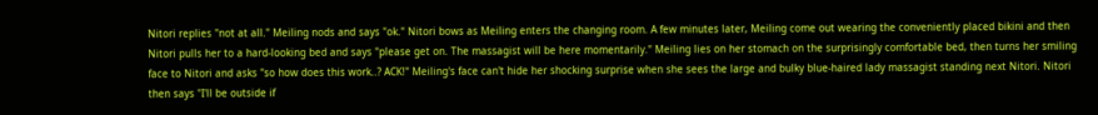Nitori replies "not at all." Meiling nods and says "ok." Nitori bows as Meiling enters the changing room. A few minutes later, Meiling come out wearing the conveniently placed bikini and then Nitori pulls her to a hard-looking bed and says "please get on. The massagist will be here momentarily." Meiling lies on her stomach on the surprisingly comfortable bed, then turns her smiling face to Nitori and asks "so how does this work..? ACK!" Meiling's face can't hide her shocking surprise when she sees the large and bulky blue-haired lady massagist standing next Nitori. Nitori then says "I'll be outside if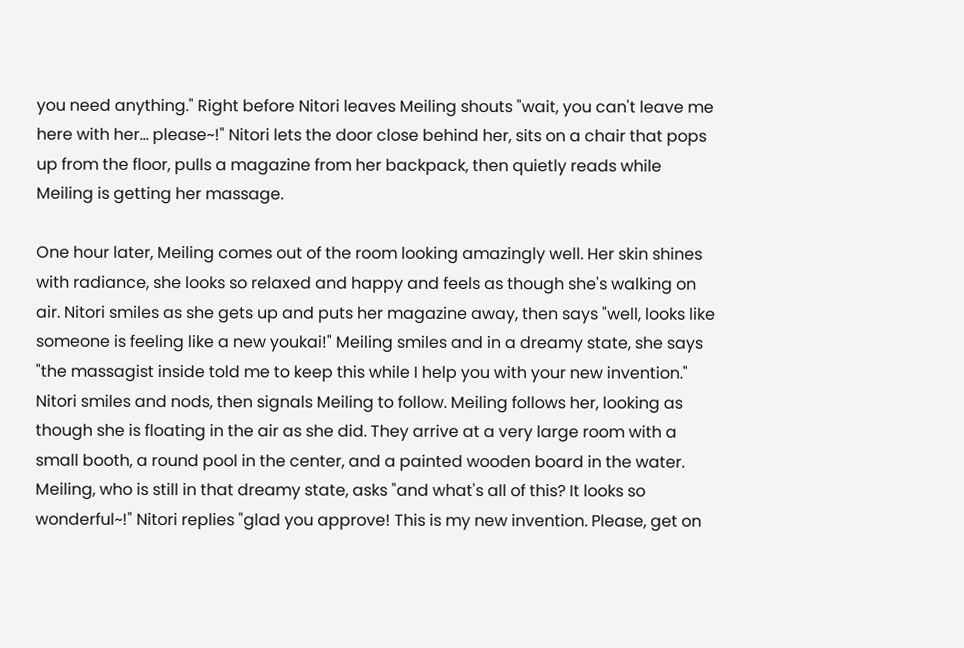you need anything." Right before Nitori leaves Meiling shouts "wait, you can't leave me here with her... please~!" Nitori lets the door close behind her, sits on a chair that pops up from the floor, pulls a magazine from her backpack, then quietly reads while Meiling is getting her massage.

One hour later, Meiling comes out of the room looking amazingly well. Her skin shines with radiance, she looks so relaxed and happy and feels as though she's walking on air. Nitori smiles as she gets up and puts her magazine away, then says "well, looks like someone is feeling like a new youkai!" Meiling smiles and in a dreamy state, she says "the massagist inside told me to keep this while I help you with your new invention." Nitori smiles and nods, then signals Meiling to follow. Meiling follows her, looking as though she is floating in the air as she did. They arrive at a very large room with a small booth, a round pool in the center, and a painted wooden board in the water. Meiling, who is still in that dreamy state, asks "and what's all of this? It looks so wonderful~!" Nitori replies "glad you approve! This is my new invention. Please, get on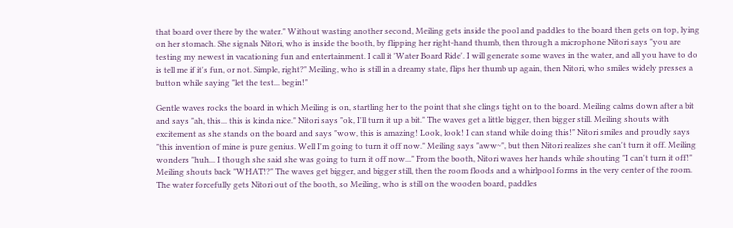that board over there by the water." Without wasting another second, Meiling gets inside the pool and paddles to the board then gets on top, lying on her stomach. She signals Nitori, who is inside the booth, by flipping her right-hand thumb, then through a microphone Nitori says "you are testing my newest in vacationing fun and entertainment. I call it 'Water Board Ride'. I will generate some waves in the water, and all you have to do is tell me if it's fun, or not. Simple, right?" Meiling, who is still in a dreamy state, flips her thumb up again, then Nitori, who smiles widely presses a button while saying "let the test... begin!"

Gentle waves rocks the board in which Meiling is on, startling her to the point that she clings tight on to the board. Meiling calms down after a bit and says "ah, this... this is kinda nice." Nitori says "ok, I'll turn it up a bit." The waves get a little bigger, then bigger still. Meiling shouts with excitement as she stands on the board and says "wow, this is amazing! Look, look! I can stand while doing this!" Nitori smiles and proudly says "this invention of mine is pure genius. Well I'm going to turn it off now." Meiling says "aww~", but then Nitori realizes she can't turn it off. Meiling wonders "huh... I though she said she was going to turn it off now..." From the booth, Nitori waves her hands while shouting "I can't turn it off!" Meiling shouts back "WHAT!?" The waves get bigger, and bigger still, then the room floods and a whirlpool forms in the very center of the room. The water forcefully gets Nitori out of the booth, so Meiling, who is still on the wooden board, paddles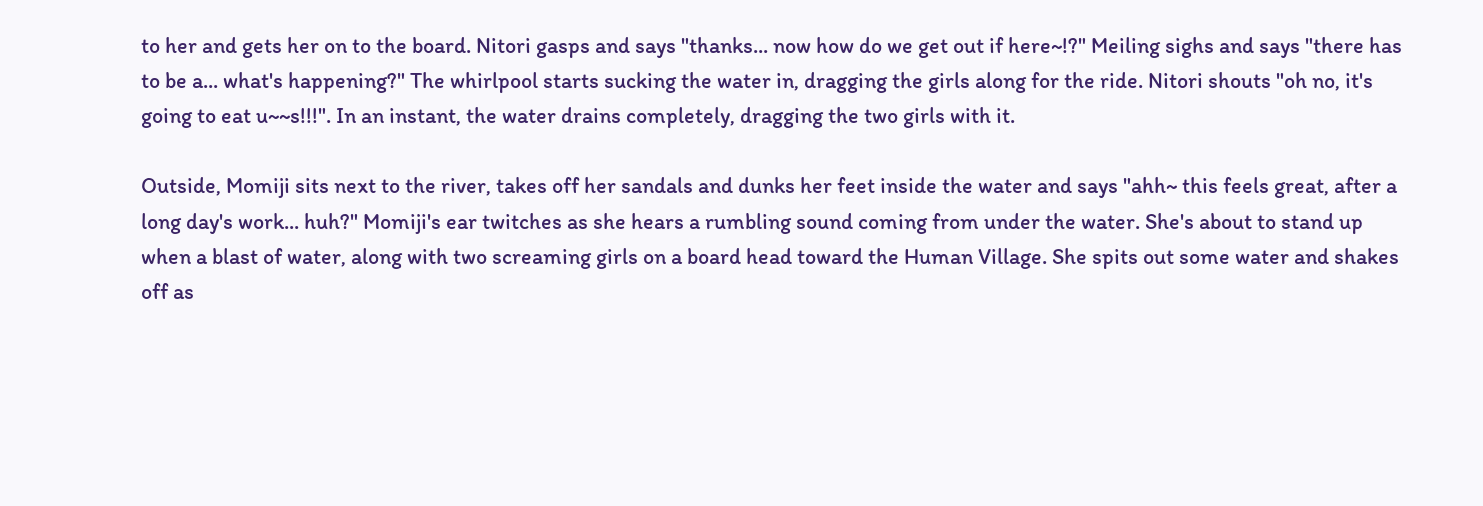to her and gets her on to the board. Nitori gasps and says "thanks... now how do we get out if here~!?" Meiling sighs and says "there has to be a... what's happening?" The whirlpool starts sucking the water in, dragging the girls along for the ride. Nitori shouts "oh no, it's going to eat u~~s!!!". In an instant, the water drains completely, dragging the two girls with it.

Outside, Momiji sits next to the river, takes off her sandals and dunks her feet inside the water and says "ahh~ this feels great, after a long day's work... huh?" Momiji's ear twitches as she hears a rumbling sound coming from under the water. She's about to stand up when a blast of water, along with two screaming girls on a board head toward the Human Village. She spits out some water and shakes off as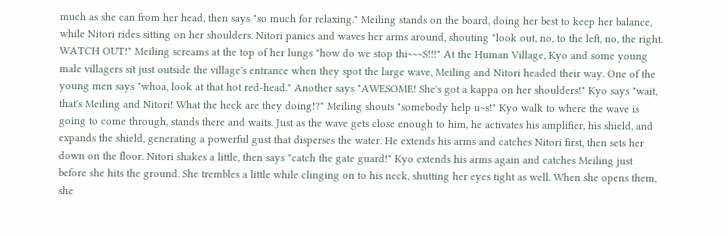much as she can from her head, then says "so much for relaxing." Meiling stands on the board, doing her best to keep her balance, while Nitori rides sitting on her shoulders. Nitori panics and waves her arms around, shouting "look out, no, to the left, no, the right. WATCH OUT!" Meiling screams at the top of her lungs "how do we stop thi~~~S!!!" At the Human Village, Kyo and some young male villagers sit just outside the village's entrance when they spot the large wave, Meiling and Nitori headed their way. One of the young men says "whoa, look at that hot red-head." Another says "AWESOME! She's got a kappa on her shoulders!" Kyo says "wait, that's Meiling and Nitori! What the heck are they doing!?" Meiling shouts "somebody help u~s!" Kyo walk to where the wave is going to come through, stands there and waits. Just as the wave gets close enough to him, he activates his amplifier, his shield, and expands the shield, generating a powerful gust that disperses the water. He extends his arms and catches Nitori first, then sets her down on the floor. Nitori shakes a little, then says "catch the gate guard!" Kyo extends his arms again and catches Meiling just before she hits the ground. She trembles a little while clinging on to his neck, shutting her eyes tight as well. When she opens them, she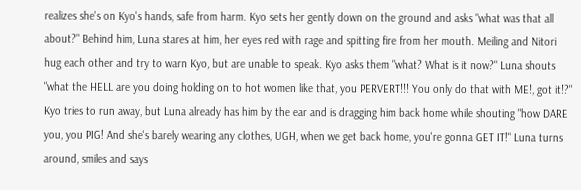realizes she's on Kyo's hands, safe from harm. Kyo sets her gently down on the ground and asks "what was that all about?" Behind him, Luna stares at him, her eyes red with rage and spitting fire from her mouth. Meiling and Nitori hug each other and try to warn Kyo, but are unable to speak. Kyo asks them "what? What is it now?" Luna shouts "what the HELL are you doing holding on to hot women like that, you PERVERT!!! You only do that with ME!, got it!?" Kyo tries to run away, but Luna already has him by the ear and is dragging him back home while shouting "how DARE you, you PIG! And she's barely wearing any clothes, UGH, when we get back home, you're gonna GET IT!" Luna turns around, smiles and says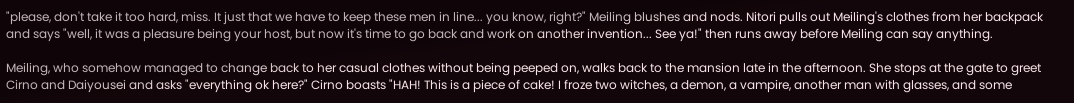"please, don't take it too hard, miss. It just that we have to keep these men in line... you know, right?" Meiling blushes and nods. Nitori pulls out Meiling's clothes from her backpack and says "well, it was a pleasure being your host, but now it's time to go back and work on another invention... See ya!" then runs away before Meiling can say anything.

Meiling, who somehow managed to change back to her casual clothes without being peeped on, walks back to the mansion late in the afternoon. She stops at the gate to greet Cirno and Daiyousei and asks "everything ok here?" Cirno boasts "HAH! This is a piece of cake! I froze two witches, a demon, a vampire, another man with glasses, and some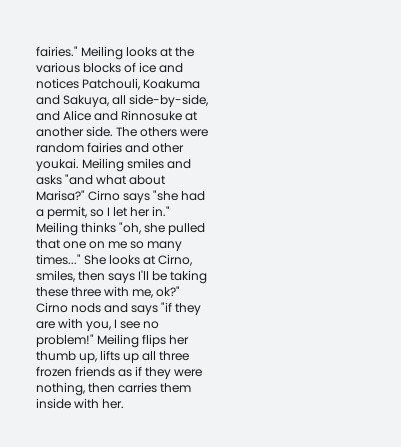fairies." Meiling looks at the various blocks of ice and notices Patchouli, Koakuma and Sakuya, all side-by-side, and Alice and Rinnosuke at another side. The others were random fairies and other youkai. Meiling smiles and asks "and what about Marisa?" Cirno says "she had a permit, so I let her in." Meiling thinks "oh, she pulled that one on me so many times..." She looks at Cirno, smiles, then says I'll be taking these three with me, ok?" Cirno nods and says "if they are with you, I see no problem!" Meiling flips her thumb up, lifts up all three frozen friends as if they were nothing, then carries them inside with her.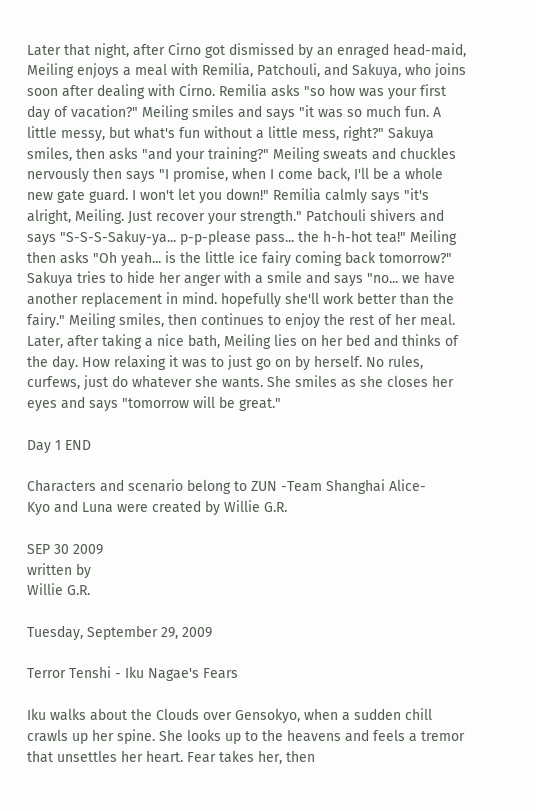Later that night, after Cirno got dismissed by an enraged head-maid, Meiling enjoys a meal with Remilia, Patchouli, and Sakuya, who joins soon after dealing with Cirno. Remilia asks "so how was your first day of vacation?" Meiling smiles and says "it was so much fun. A little messy, but what's fun without a little mess, right?" Sakuya smiles, then asks "and your training?" Meiling sweats and chuckles nervously then says "I promise, when I come back, I'll be a whole new gate guard. I won't let you down!" Remilia calmly says "it's alright, Meiling. Just recover your strength." Patchouli shivers and says "S-S-S-Sakuy-ya... p-p-please pass... the h-h-hot tea!" Meiling then asks "Oh yeah... is the little ice fairy coming back tomorrow?" Sakuya tries to hide her anger with a smile and says "no... we have another replacement in mind. hopefully she'll work better than the fairy." Meiling smiles, then continues to enjoy the rest of her meal. Later, after taking a nice bath, Meiling lies on her bed and thinks of the day. How relaxing it was to just go on by herself. No rules, curfews, just do whatever she wants. She smiles as she closes her eyes and says "tomorrow will be great."

Day 1 END

Characters and scenario belong to ZUN -Team Shanghai Alice-
Kyo and Luna were created by Willie G.R.

SEP 30 2009
written by
Willie G.R.

Tuesday, September 29, 2009

Terror Tenshi - Iku Nagae's Fears

Iku walks about the Clouds over Gensokyo, when a sudden chill crawls up her spine. She looks up to the heavens and feels a tremor that unsettles her heart. Fear takes her, then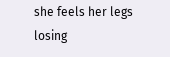she feels her legs losing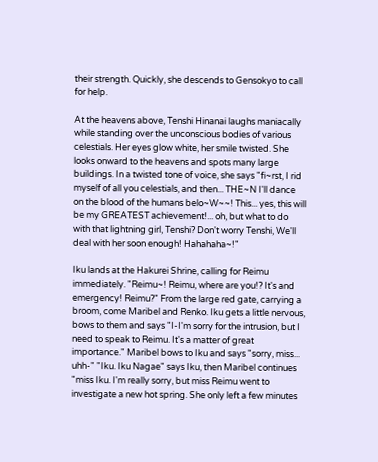their strength. Quickly, she descends to Gensokyo to call for help.

At the heavens above, Tenshi Hinanai laughs maniacally while standing over the unconscious bodies of various celestials. Her eyes glow white, her smile twisted. She looks onward to the heavens and spots many large buildings. In a twisted tone of voice, she says "fi~rst, I rid myself of all you celestials, and then... THE~N I'll dance on the blood of the humans belo~W~~! This... yes, this will be my GREATEST achievement!... oh, but what to do with that lightning girl, Tenshi? Don't worry Tenshi, We'll deal with her soon enough! Hahahaha~!"

Iku lands at the Hakurei Shrine, calling for Reimu immediately. "Reimu~! Reimu, where are you!? It's and emergency! Reimu?" From the large red gate, carrying a broom, come Maribel and Renko. Iku gets a little nervous, bows to them and says "I-I'm sorry for the intrusion, but I need to speak to Reimu. It's a matter of great importance." Maribel bows to Iku and says "sorry, miss... uhh-" "Iku. Iku Nagae" says Iku, then Maribel continues "miss Iku. I'm really sorry, but miss Reimu went to investigate a new hot spring. She only left a few minutes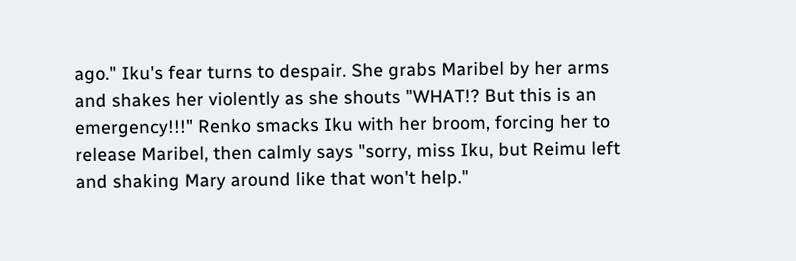ago." Iku's fear turns to despair. She grabs Maribel by her arms and shakes her violently as she shouts "WHAT!? But this is an emergency!!!" Renko smacks Iku with her broom, forcing her to release Maribel, then calmly says "sorry, miss Iku, but Reimu left and shaking Mary around like that won't help."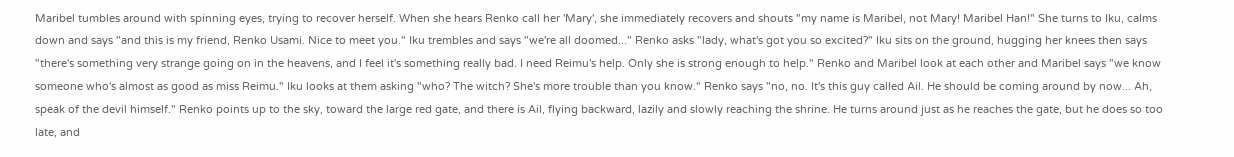Maribel tumbles around with spinning eyes, trying to recover herself. When she hears Renko call her 'Mary', she immediately recovers and shouts "my name is Maribel, not Mary! Maribel Han!" She turns to Iku, calms down and says "and this is my friend, Renko Usami. Nice to meet you." Iku trembles and says "we're all doomed..." Renko asks "lady, what's got you so excited?" Iku sits on the ground, hugging her knees then says "there's something very strange going on in the heavens, and I feel it's something really bad. I need Reimu's help. Only she is strong enough to help." Renko and Maribel look at each other and Maribel says "we know someone who's almost as good as miss Reimu." Iku looks at them asking "who? The witch? She's more trouble than you know." Renko says "no, no. It's this guy called Ail. He should be coming around by now... Ah, speak of the devil himself." Renko points up to the sky, toward the large red gate, and there is Ail, flying backward, lazily and slowly reaching the shrine. He turns around just as he reaches the gate, but he does so too late, and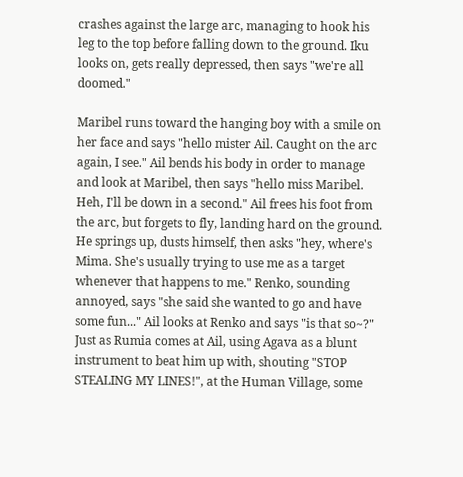crashes against the large arc, managing to hook his leg to the top before falling down to the ground. Iku looks on, gets really depressed, then says "we're all doomed."

Maribel runs toward the hanging boy with a smile on her face and says "hello mister Ail. Caught on the arc again, I see." Ail bends his body in order to manage and look at Maribel, then says "hello miss Maribel. Heh, I'll be down in a second." Ail frees his foot from the arc, but forgets to fly, landing hard on the ground. He springs up, dusts himself, then asks "hey, where's Mima. She's usually trying to use me as a target whenever that happens to me." Renko, sounding annoyed, says "she said she wanted to go and have some fun..." Ail looks at Renko and says "is that so~?" Just as Rumia comes at Ail, using Agava as a blunt instrument to beat him up with, shouting "STOP STEALING MY LINES!", at the Human Village, some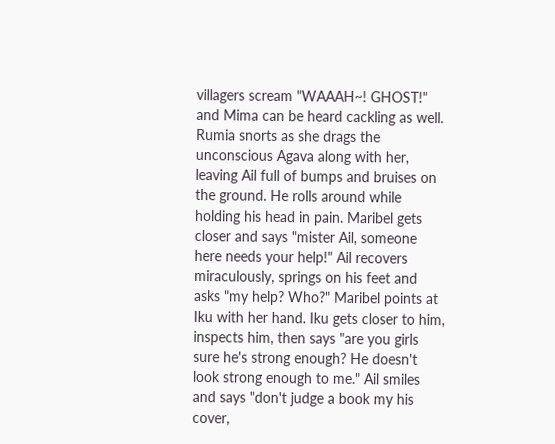villagers scream "WAAAH~! GHOST!" and Mima can be heard cackling as well. Rumia snorts as she drags the unconscious Agava along with her, leaving Ail full of bumps and bruises on the ground. He rolls around while holding his head in pain. Maribel gets closer and says "mister Ail, someone here needs your help!" Ail recovers miraculously, springs on his feet and asks "my help? Who?" Maribel points at Iku with her hand. Iku gets closer to him, inspects him, then says "are you girls sure he's strong enough? He doesn't look strong enough to me." Ail smiles and says "don't judge a book my his cover,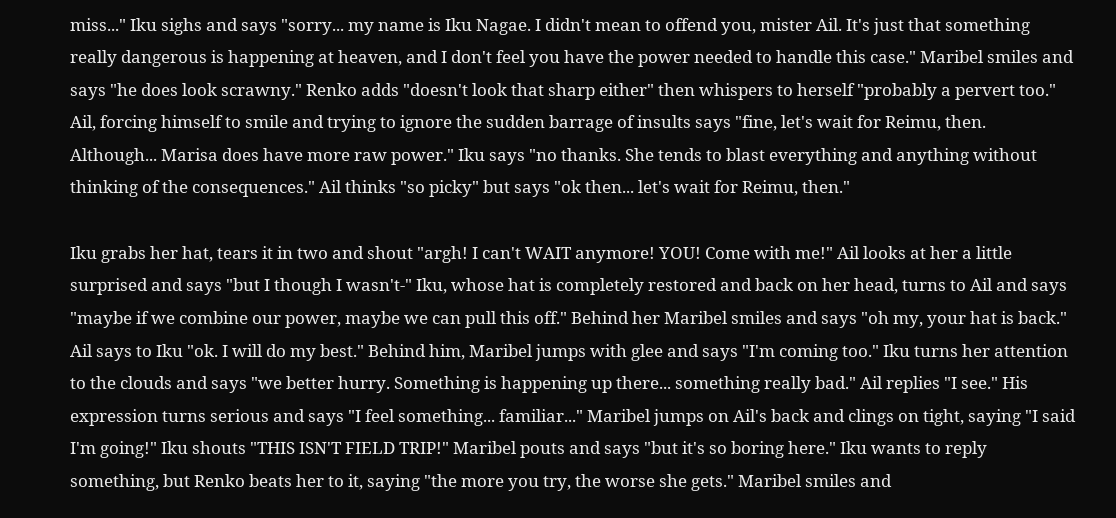miss..." Iku sighs and says "sorry... my name is Iku Nagae. I didn't mean to offend you, mister Ail. It's just that something really dangerous is happening at heaven, and I don't feel you have the power needed to handle this case." Maribel smiles and says "he does look scrawny." Renko adds "doesn't look that sharp either" then whispers to herself "probably a pervert too." Ail, forcing himself to smile and trying to ignore the sudden barrage of insults says "fine, let's wait for Reimu, then. Although... Marisa does have more raw power." Iku says "no thanks. She tends to blast everything and anything without thinking of the consequences." Ail thinks "so picky" but says "ok then... let's wait for Reimu, then."

Iku grabs her hat, tears it in two and shout "argh! I can't WAIT anymore! YOU! Come with me!" Ail looks at her a little surprised and says "but I though I wasn't-" Iku, whose hat is completely restored and back on her head, turns to Ail and says "maybe if we combine our power, maybe we can pull this off." Behind her Maribel smiles and says "oh my, your hat is back." Ail says to Iku "ok. I will do my best." Behind him, Maribel jumps with glee and says "I'm coming too." Iku turns her attention to the clouds and says "we better hurry. Something is happening up there... something really bad." Ail replies "I see." His expression turns serious and says "I feel something... familiar..." Maribel jumps on Ail's back and clings on tight, saying "I said I'm going!" Iku shouts "THIS ISN'T FIELD TRIP!" Maribel pouts and says "but it's so boring here." Iku wants to reply something, but Renko beats her to it, saying "the more you try, the worse she gets." Maribel smiles and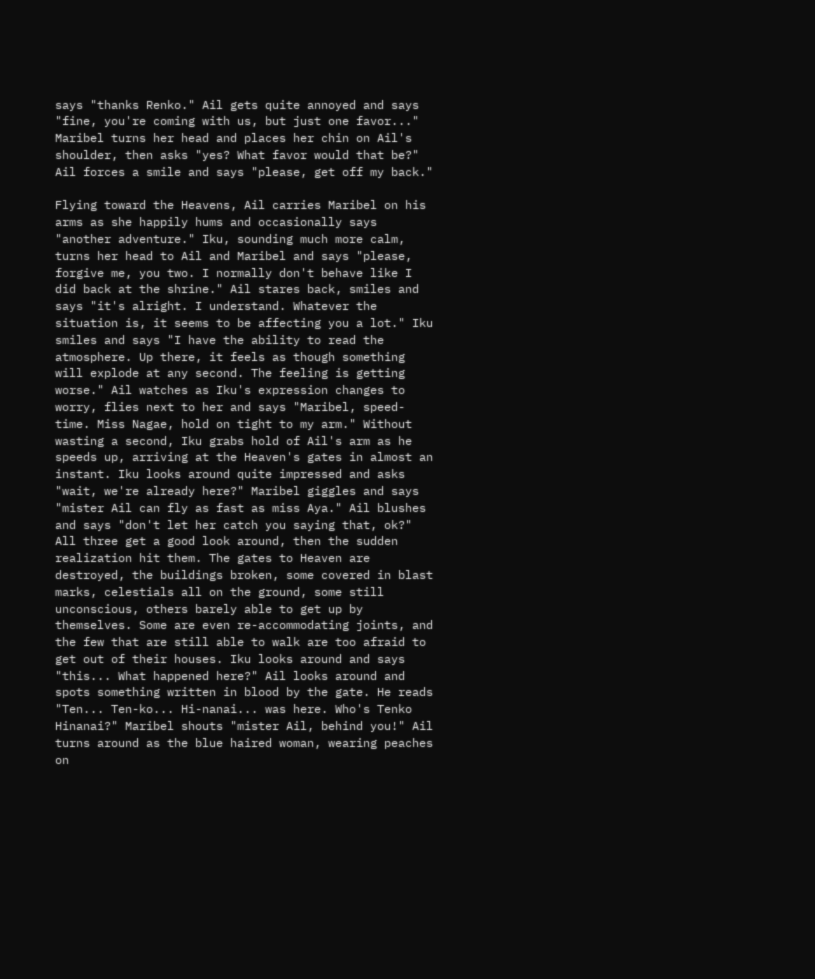says "thanks Renko." Ail gets quite annoyed and says "fine, you're coming with us, but just one favor..." Maribel turns her head and places her chin on Ail's shoulder, then asks "yes? What favor would that be?" Ail forces a smile and says "please, get off my back."

Flying toward the Heavens, Ail carries Maribel on his arms as she happily hums and occasionally says "another adventure." Iku, sounding much more calm, turns her head to Ail and Maribel and says "please, forgive me, you two. I normally don't behave like I did back at the shrine." Ail stares back, smiles and says "it's alright. I understand. Whatever the situation is, it seems to be affecting you a lot." Iku smiles and says "I have the ability to read the atmosphere. Up there, it feels as though something will explode at any second. The feeling is getting worse." Ail watches as Iku's expression changes to worry, flies next to her and says "Maribel, speed-time. Miss Nagae, hold on tight to my arm." Without wasting a second, Iku grabs hold of Ail's arm as he speeds up, arriving at the Heaven's gates in almost an instant. Iku looks around quite impressed and asks "wait, we're already here?" Maribel giggles and says "mister Ail can fly as fast as miss Aya." Ail blushes and says "don't let her catch you saying that, ok?" All three get a good look around, then the sudden realization hit them. The gates to Heaven are destroyed, the buildings broken, some covered in blast marks, celestials all on the ground, some still unconscious, others barely able to get up by themselves. Some are even re-accommodating joints, and the few that are still able to walk are too afraid to get out of their houses. Iku looks around and says "this... What happened here?" Ail looks around and spots something written in blood by the gate. He reads "Ten... Ten-ko... Hi-nanai... was here. Who's Tenko Hinanai?" Maribel shouts "mister Ail, behind you!" Ail turns around as the blue haired woman, wearing peaches on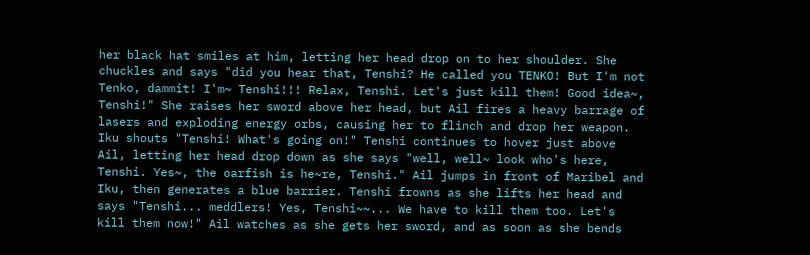her black hat smiles at him, letting her head drop on to her shoulder. She chuckles and says "did you hear that, Tenshi? He called you TENKO! But I'm not Tenko, dammit! I'm~ Tenshi!!! Relax, Tenshi. Let's just kill them! Good idea~, Tenshi!" She raises her sword above her head, but Ail fires a heavy barrage of lasers and exploding energy orbs, causing her to flinch and drop her weapon. Iku shouts "Tenshi! What's going on!" Tenshi continues to hover just above Ail, letting her head drop down as she says "well, well~ look who's here, Tenshi. Yes~, the oarfish is he~re, Tenshi." Ail jumps in front of Maribel and Iku, then generates a blue barrier. Tenshi frowns as she lifts her head and says "Tenshi... meddlers! Yes, Tenshi~~... We have to kill them too. Let's kill them now!" Ail watches as she gets her sword, and as soon as she bends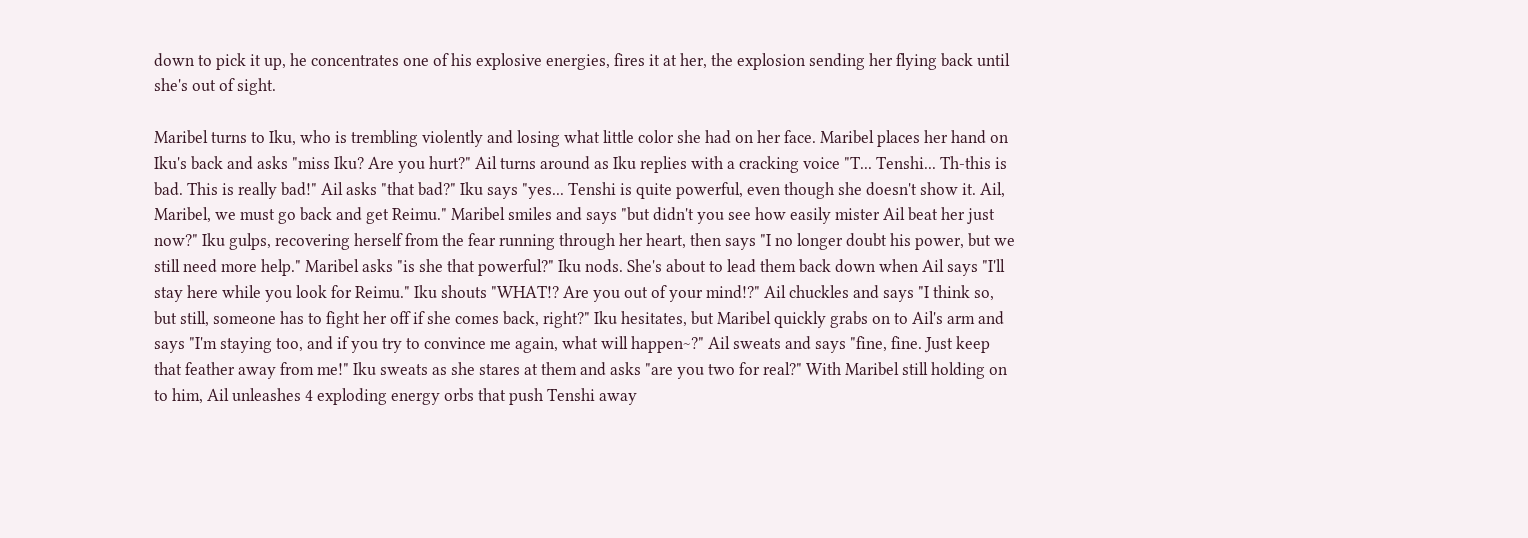down to pick it up, he concentrates one of his explosive energies, fires it at her, the explosion sending her flying back until she's out of sight.

Maribel turns to Iku, who is trembling violently and losing what little color she had on her face. Maribel places her hand on Iku's back and asks "miss Iku? Are you hurt?" Ail turns around as Iku replies with a cracking voice "T... Tenshi... Th-this is bad. This is really bad!" Ail asks "that bad?" Iku says "yes... Tenshi is quite powerful, even though she doesn't show it. Ail, Maribel, we must go back and get Reimu." Maribel smiles and says "but didn't you see how easily mister Ail beat her just now?" Iku gulps, recovering herself from the fear running through her heart, then says "I no longer doubt his power, but we still need more help." Maribel asks "is she that powerful?" Iku nods. She's about to lead them back down when Ail says "I'll stay here while you look for Reimu." Iku shouts "WHAT!? Are you out of your mind!?" Ail chuckles and says "I think so, but still, someone has to fight her off if she comes back, right?" Iku hesitates, but Maribel quickly grabs on to Ail's arm and says "I'm staying too, and if you try to convince me again, what will happen~?" Ail sweats and says "fine, fine. Just keep that feather away from me!" Iku sweats as she stares at them and asks "are you two for real?" With Maribel still holding on to him, Ail unleashes 4 exploding energy orbs that push Tenshi away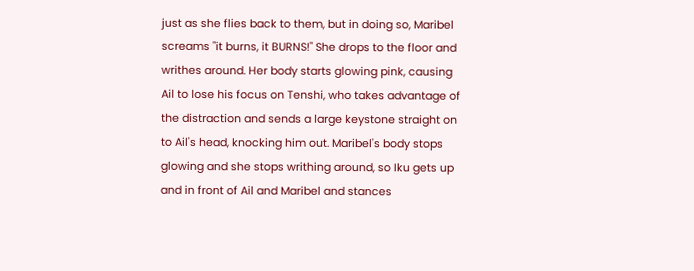just as she flies back to them, but in doing so, Maribel screams "it burns, it BURNS!" She drops to the floor and writhes around. Her body starts glowing pink, causing Ail to lose his focus on Tenshi, who takes advantage of the distraction and sends a large keystone straight on to Ail's head, knocking him out. Maribel's body stops glowing and she stops writhing around, so Iku gets up and in front of Ail and Maribel and stances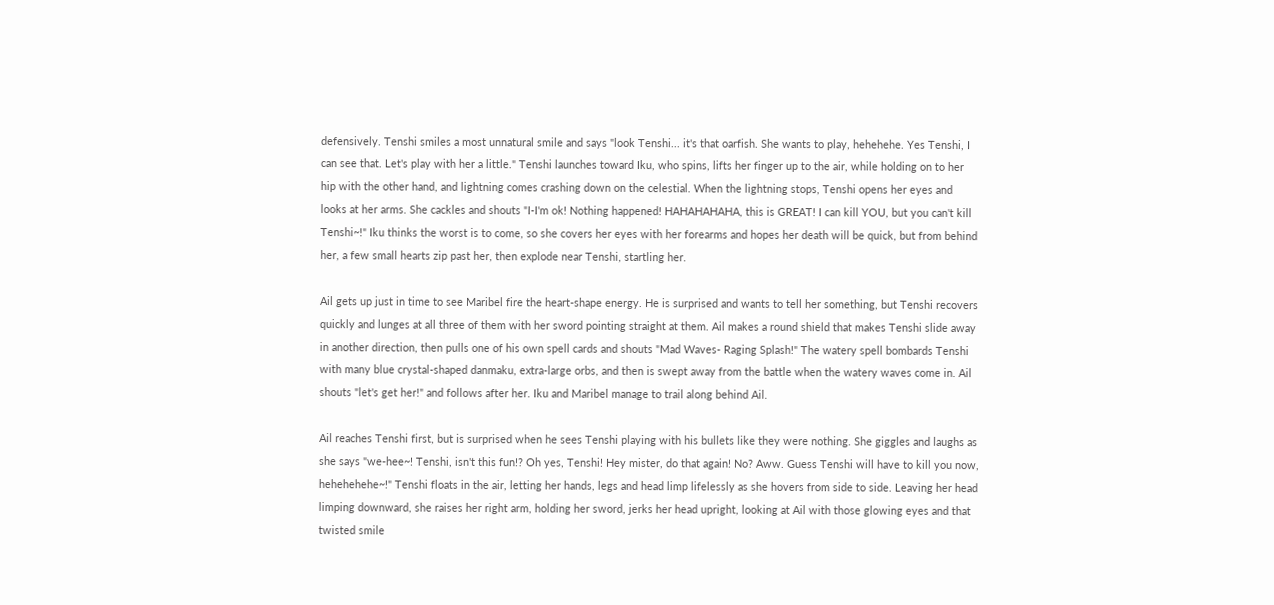defensively. Tenshi smiles a most unnatural smile and says "look Tenshi... it's that oarfish. She wants to play, hehehehe. Yes Tenshi, I can see that. Let's play with her a little." Tenshi launches toward Iku, who spins, lifts her finger up to the air, while holding on to her hip with the other hand, and lightning comes crashing down on the celestial. When the lightning stops, Tenshi opens her eyes and looks at her arms. She cackles and shouts "I-I'm ok! Nothing happened! HAHAHAHAHA, this is GREAT! I can kill YOU, but you can't kill Tenshi~!" Iku thinks the worst is to come, so she covers her eyes with her forearms and hopes her death will be quick, but from behind her, a few small hearts zip past her, then explode near Tenshi, startling her.

Ail gets up just in time to see Maribel fire the heart-shape energy. He is surprised and wants to tell her something, but Tenshi recovers quickly and lunges at all three of them with her sword pointing straight at them. Ail makes a round shield that makes Tenshi slide away in another direction, then pulls one of his own spell cards and shouts "Mad Waves- Raging Splash!" The watery spell bombards Tenshi with many blue crystal-shaped danmaku, extra-large orbs, and then is swept away from the battle when the watery waves come in. Ail shouts "let's get her!" and follows after her. Iku and Maribel manage to trail along behind Ail.

Ail reaches Tenshi first, but is surprised when he sees Tenshi playing with his bullets like they were nothing. She giggles and laughs as she says "we-hee~! Tenshi, isn't this fun!? Oh yes, Tenshi! Hey mister, do that again! No? Aww. Guess Tenshi will have to kill you now, hehehehehe~!" Tenshi floats in the air, letting her hands, legs and head limp lifelessly as she hovers from side to side. Leaving her head limping downward, she raises her right arm, holding her sword, jerks her head upright, looking at Ail with those glowing eyes and that twisted smile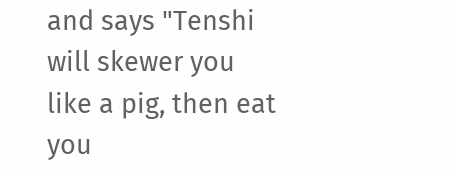and says "Tenshi will skewer you like a pig, then eat you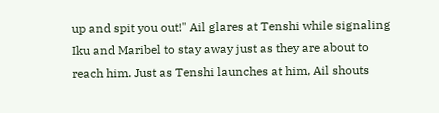up and spit you out!" Ail glares at Tenshi while signaling Iku and Maribel to stay away just as they are about to reach him. Just as Tenshi launches at him, Ail shouts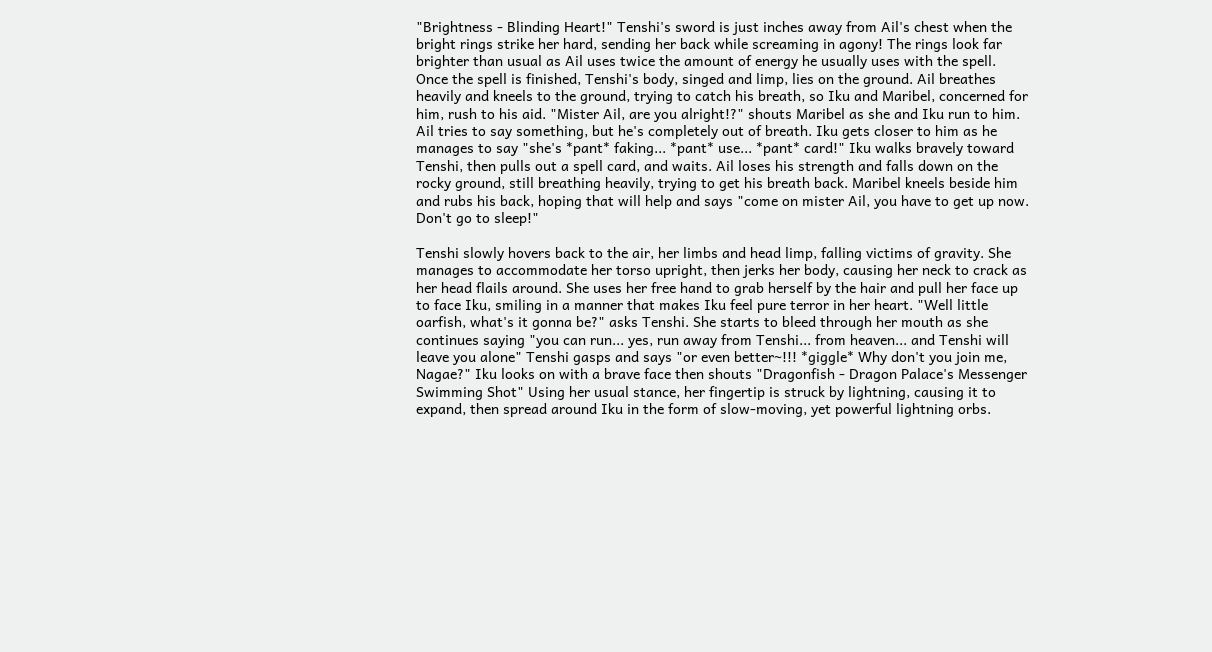"Brightness - Blinding Heart!" Tenshi's sword is just inches away from Ail's chest when the bright rings strike her hard, sending her back while screaming in agony! The rings look far brighter than usual as Ail uses twice the amount of energy he usually uses with the spell. Once the spell is finished, Tenshi's body, singed and limp, lies on the ground. Ail breathes heavily and kneels to the ground, trying to catch his breath, so Iku and Maribel, concerned for him, rush to his aid. "Mister Ail, are you alright!?" shouts Maribel as she and Iku run to him. Ail tries to say something, but he's completely out of breath. Iku gets closer to him as he manages to say "she's *pant* faking... *pant* use... *pant* card!" Iku walks bravely toward Tenshi, then pulls out a spell card, and waits. Ail loses his strength and falls down on the rocky ground, still breathing heavily, trying to get his breath back. Maribel kneels beside him and rubs his back, hoping that will help and says "come on mister Ail, you have to get up now. Don't go to sleep!"

Tenshi slowly hovers back to the air, her limbs and head limp, falling victims of gravity. She manages to accommodate her torso upright, then jerks her body, causing her neck to crack as her head flails around. She uses her free hand to grab herself by the hair and pull her face up to face Iku, smiling in a manner that makes Iku feel pure terror in her heart. "Well little oarfish, what's it gonna be?" asks Tenshi. She starts to bleed through her mouth as she continues saying "you can run... yes, run away from Tenshi... from heaven... and Tenshi will leave you alone" Tenshi gasps and says "or even better~!!! *giggle* Why don't you join me, Nagae?" Iku looks on with a brave face then shouts "Dragonfish - Dragon Palace's Messenger Swimming Shot" Using her usual stance, her fingertip is struck by lightning, causing it to expand, then spread around Iku in the form of slow-moving, yet powerful lightning orbs.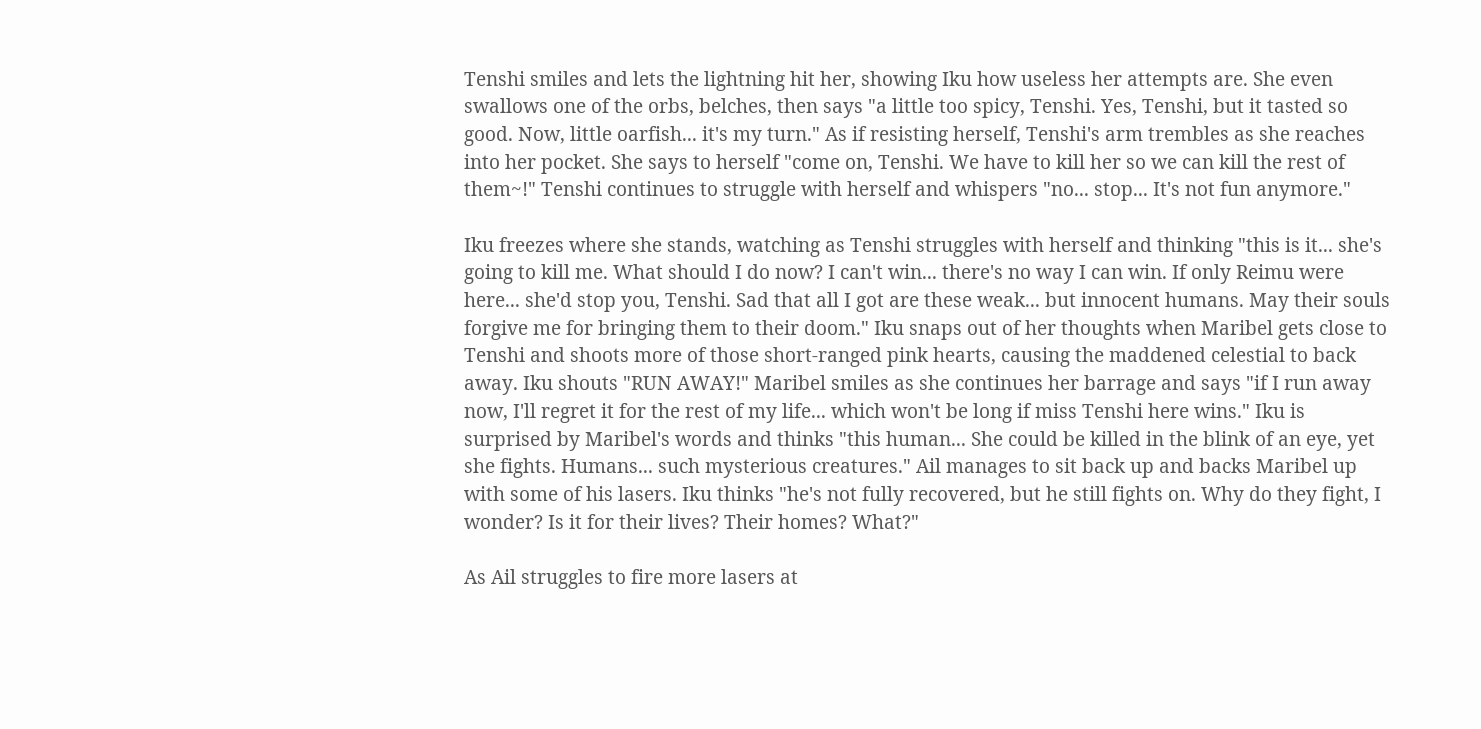Tenshi smiles and lets the lightning hit her, showing Iku how useless her attempts are. She even swallows one of the orbs, belches, then says "a little too spicy, Tenshi. Yes, Tenshi, but it tasted so good. Now, little oarfish... it's my turn." As if resisting herself, Tenshi's arm trembles as she reaches into her pocket. She says to herself "come on, Tenshi. We have to kill her so we can kill the rest of them~!" Tenshi continues to struggle with herself and whispers "no... stop... It's not fun anymore."

Iku freezes where she stands, watching as Tenshi struggles with herself and thinking "this is it... she's going to kill me. What should I do now? I can't win... there's no way I can win. If only Reimu were here... she'd stop you, Tenshi. Sad that all I got are these weak... but innocent humans. May their souls forgive me for bringing them to their doom." Iku snaps out of her thoughts when Maribel gets close to Tenshi and shoots more of those short-ranged pink hearts, causing the maddened celestial to back away. Iku shouts "RUN AWAY!" Maribel smiles as she continues her barrage and says "if I run away now, I'll regret it for the rest of my life... which won't be long if miss Tenshi here wins." Iku is surprised by Maribel's words and thinks "this human... She could be killed in the blink of an eye, yet she fights. Humans... such mysterious creatures." Ail manages to sit back up and backs Maribel up with some of his lasers. Iku thinks "he's not fully recovered, but he still fights on. Why do they fight, I wonder? Is it for their lives? Their homes? What?"

As Ail struggles to fire more lasers at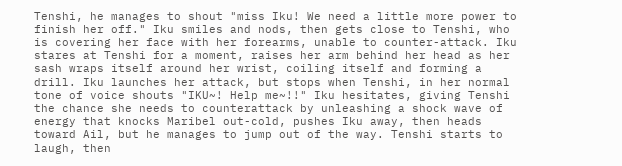Tenshi, he manages to shout "miss Iku! We need a little more power to finish her off." Iku smiles and nods, then gets close to Tenshi, who is covering her face with her forearms, unable to counter-attack. Iku stares at Tenshi for a moment, raises her arm behind her head as her sash wraps itself around her wrist, coiling itself and forming a drill. Iku launches her attack, but stops when Tenshi, in her normal tone of voice shouts "IKU~! Help me~!!" Iku hesitates, giving Tenshi the chance she needs to counterattack by unleashing a shock wave of energy that knocks Maribel out-cold, pushes Iku away, then heads toward Ail, but he manages to jump out of the way. Tenshi starts to laugh, then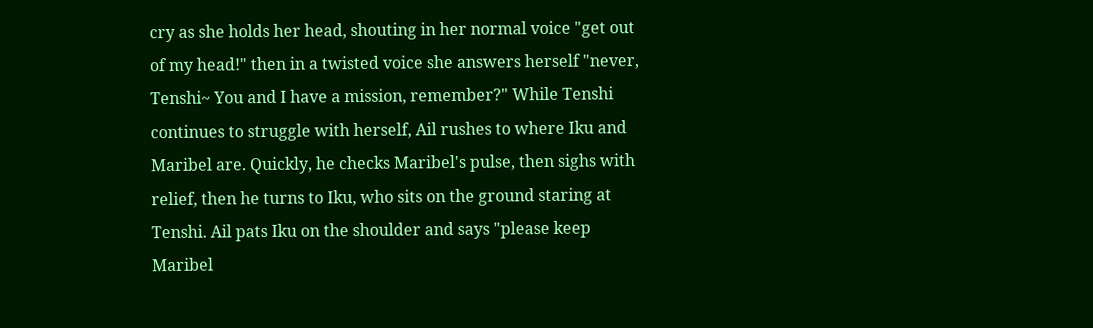cry as she holds her head, shouting in her normal voice "get out of my head!" then in a twisted voice she answers herself "never, Tenshi~ You and I have a mission, remember?" While Tenshi continues to struggle with herself, Ail rushes to where Iku and Maribel are. Quickly, he checks Maribel's pulse, then sighs with relief, then he turns to Iku, who sits on the ground staring at Tenshi. Ail pats Iku on the shoulder and says "please keep Maribel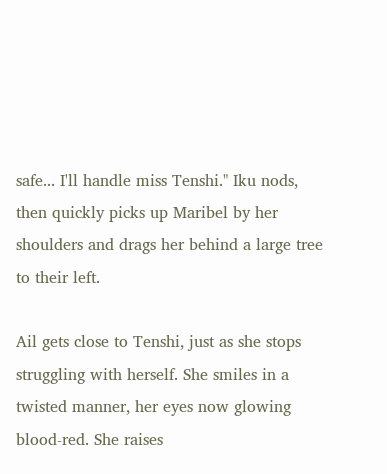safe... I'll handle miss Tenshi." Iku nods, then quickly picks up Maribel by her shoulders and drags her behind a large tree to their left.

Ail gets close to Tenshi, just as she stops struggling with herself. She smiles in a twisted manner, her eyes now glowing blood-red. She raises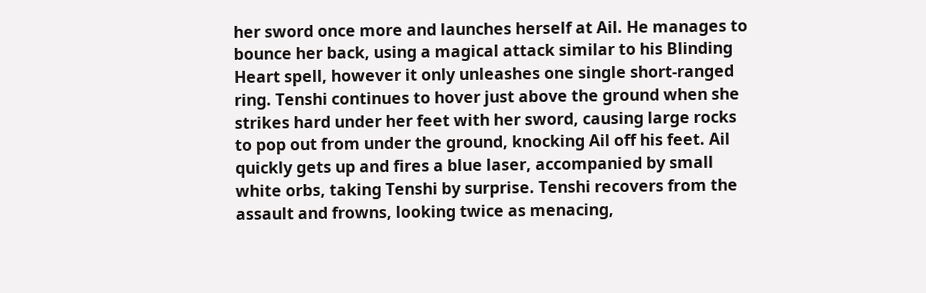her sword once more and launches herself at Ail. He manages to bounce her back, using a magical attack similar to his Blinding Heart spell, however it only unleashes one single short-ranged ring. Tenshi continues to hover just above the ground when she strikes hard under her feet with her sword, causing large rocks to pop out from under the ground, knocking Ail off his feet. Ail quickly gets up and fires a blue laser, accompanied by small white orbs, taking Tenshi by surprise. Tenshi recovers from the assault and frowns, looking twice as menacing,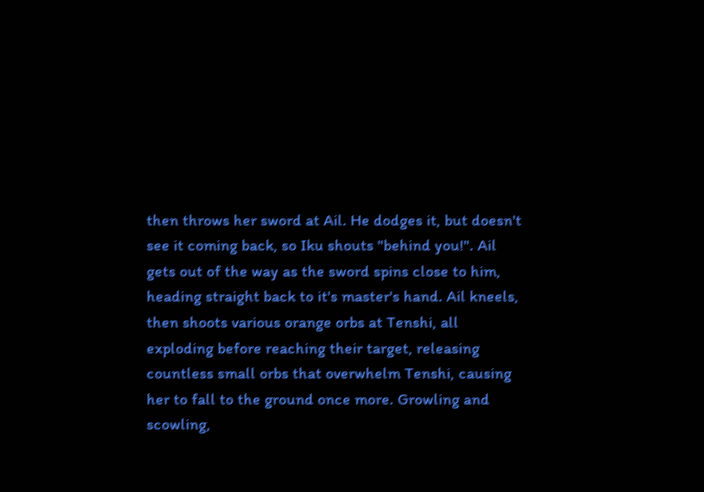then throws her sword at Ail. He dodges it, but doesn't see it coming back, so Iku shouts "behind you!". Ail gets out of the way as the sword spins close to him, heading straight back to it's master's hand. Ail kneels, then shoots various orange orbs at Tenshi, all exploding before reaching their target, releasing countless small orbs that overwhelm Tenshi, causing her to fall to the ground once more. Growling and scowling,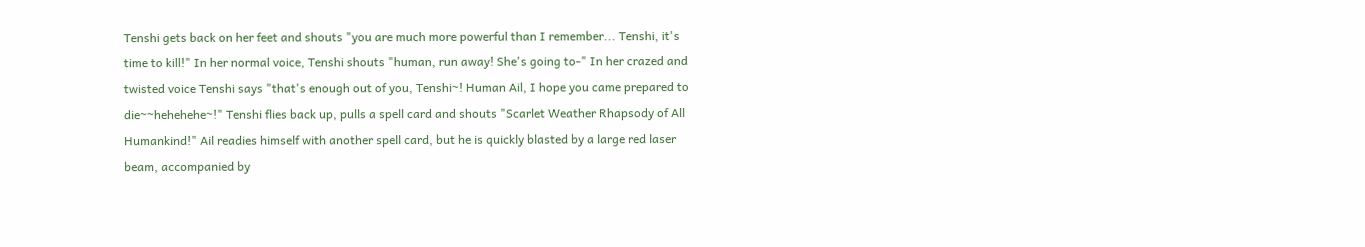Tenshi gets back on her feet and shouts "you are much more powerful than I remember... Tenshi, it's time to kill!" In her normal voice, Tenshi shouts "human, run away! She's going to-" In her crazed and twisted voice Tenshi says "that's enough out of you, Tenshi~! Human Ail, I hope you came prepared to die~~hehehehe~!" Tenshi flies back up, pulls a spell card and shouts "Scarlet Weather Rhapsody of All Humankind!" Ail readies himself with another spell card, but he is quickly blasted by a large red laser beam, accompanied by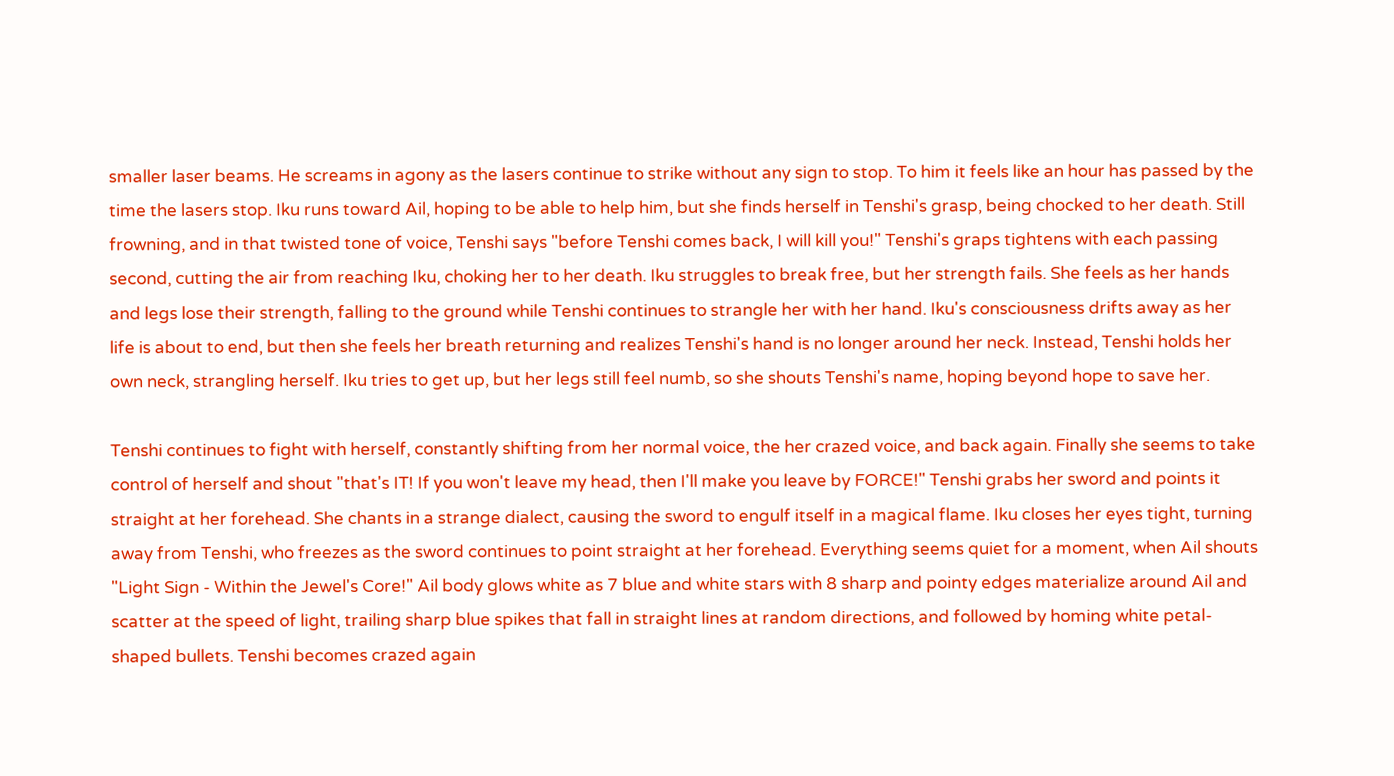smaller laser beams. He screams in agony as the lasers continue to strike without any sign to stop. To him it feels like an hour has passed by the time the lasers stop. Iku runs toward Ail, hoping to be able to help him, but she finds herself in Tenshi's grasp, being chocked to her death. Still frowning, and in that twisted tone of voice, Tenshi says "before Tenshi comes back, I will kill you!" Tenshi's graps tightens with each passing second, cutting the air from reaching Iku, choking her to her death. Iku struggles to break free, but her strength fails. She feels as her hands and legs lose their strength, falling to the ground while Tenshi continues to strangle her with her hand. Iku's consciousness drifts away as her life is about to end, but then she feels her breath returning and realizes Tenshi's hand is no longer around her neck. Instead, Tenshi holds her own neck, strangling herself. Iku tries to get up, but her legs still feel numb, so she shouts Tenshi's name, hoping beyond hope to save her.

Tenshi continues to fight with herself, constantly shifting from her normal voice, the her crazed voice, and back again. Finally she seems to take control of herself and shout "that's IT! If you won't leave my head, then I'll make you leave by FORCE!" Tenshi grabs her sword and points it straight at her forehead. She chants in a strange dialect, causing the sword to engulf itself in a magical flame. Iku closes her eyes tight, turning away from Tenshi, who freezes as the sword continues to point straight at her forehead. Everything seems quiet for a moment, when Ail shouts "Light Sign - Within the Jewel's Core!" Ail body glows white as 7 blue and white stars with 8 sharp and pointy edges materialize around Ail and scatter at the speed of light, trailing sharp blue spikes that fall in straight lines at random directions, and followed by homing white petal-shaped bullets. Tenshi becomes crazed again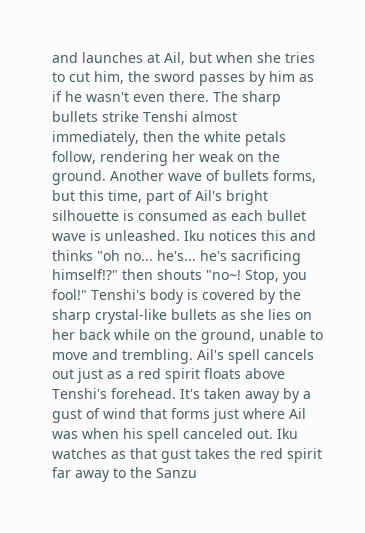and launches at Ail, but when she tries to cut him, the sword passes by him as if he wasn't even there. The sharp bullets strike Tenshi almost immediately, then the white petals follow, rendering her weak on the ground. Another wave of bullets forms, but this time, part of Ail's bright silhouette is consumed as each bullet wave is unleashed. Iku notices this and thinks "oh no... he's... he's sacrificing himself!?" then shouts "no~! Stop, you fool!" Tenshi's body is covered by the sharp crystal-like bullets as she lies on her back while on the ground, unable to move and trembling. Ail's spell cancels out just as a red spirit floats above Tenshi's forehead. It's taken away by a gust of wind that forms just where Ail was when his spell canceled out. Iku watches as that gust takes the red spirit far away to the Sanzu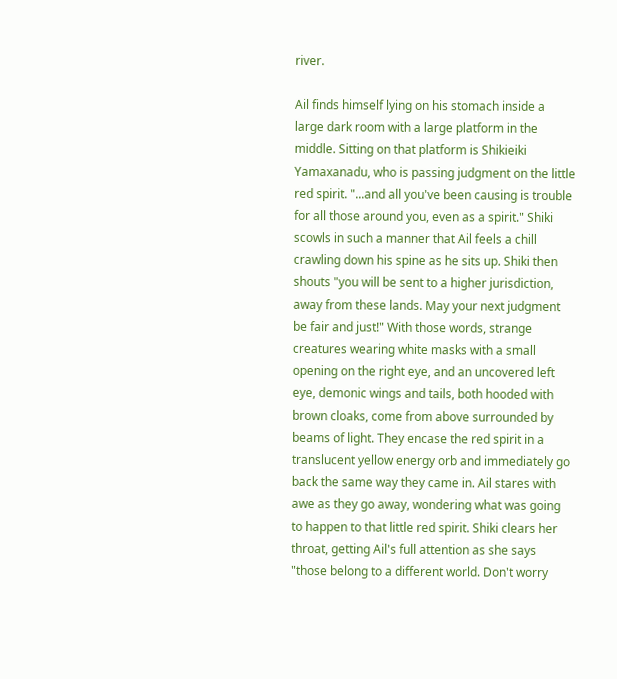river.

Ail finds himself lying on his stomach inside a large dark room with a large platform in the middle. Sitting on that platform is Shikieiki Yamaxanadu, who is passing judgment on the little red spirit. "...and all you've been causing is trouble for all those around you, even as a spirit." Shiki scowls in such a manner that Ail feels a chill crawling down his spine as he sits up. Shiki then shouts "you will be sent to a higher jurisdiction, away from these lands. May your next judgment be fair and just!" With those words, strange creatures wearing white masks with a small opening on the right eye, and an uncovered left eye, demonic wings and tails, both hooded with brown cloaks, come from above surrounded by beams of light. They encase the red spirit in a translucent yellow energy orb and immediately go back the same way they came in. Ail stares with awe as they go away, wondering what was going to happen to that little red spirit. Shiki clears her throat, getting Ail's full attention as she says "those belong to a different world. Don't worry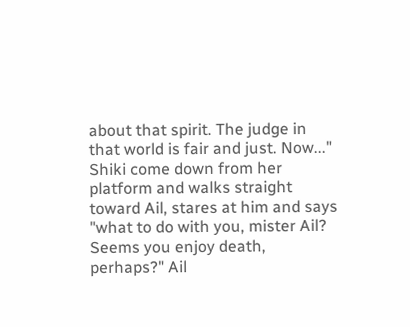about that spirit. The judge in that world is fair and just. Now..." Shiki come down from her platform and walks straight toward Ail, stares at him and says "what to do with you, mister Ail? Seems you enjoy death, perhaps?" Ail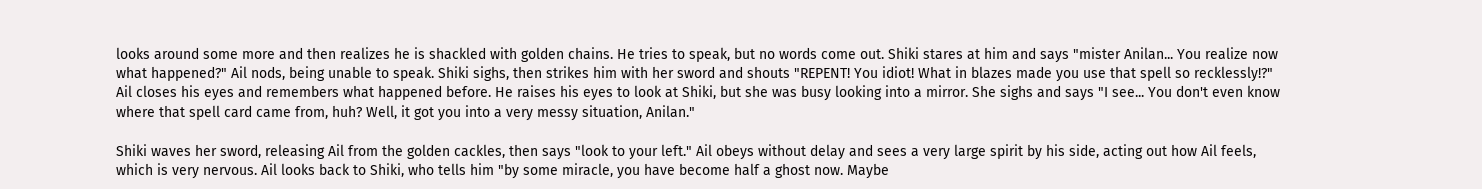looks around some more and then realizes he is shackled with golden chains. He tries to speak, but no words come out. Shiki stares at him and says "mister Anilan... You realize now what happened?" Ail nods, being unable to speak. Shiki sighs, then strikes him with her sword and shouts "REPENT! You idiot! What in blazes made you use that spell so recklessly!?" Ail closes his eyes and remembers what happened before. He raises his eyes to look at Shiki, but she was busy looking into a mirror. She sighs and says "I see... You don't even know where that spell card came from, huh? Well, it got you into a very messy situation, Anilan."

Shiki waves her sword, releasing Ail from the golden cackles, then says "look to your left." Ail obeys without delay and sees a very large spirit by his side, acting out how Ail feels, which is very nervous. Ail looks back to Shiki, who tells him "by some miracle, you have become half a ghost now. Maybe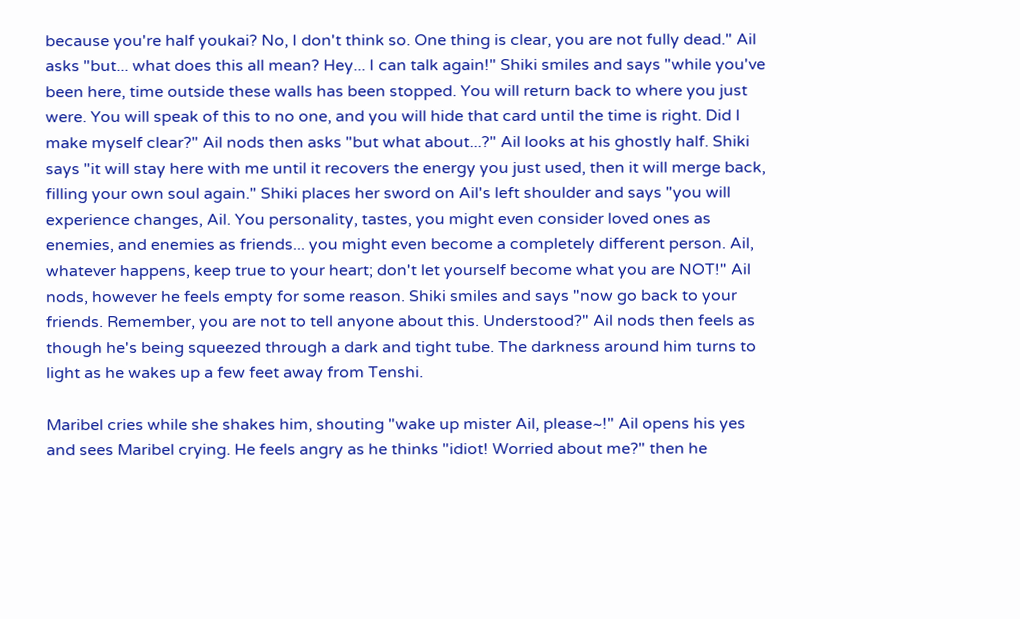because you're half youkai? No, I don't think so. One thing is clear, you are not fully dead." Ail asks "but... what does this all mean? Hey... I can talk again!" Shiki smiles and says "while you've been here, time outside these walls has been stopped. You will return back to where you just were. You will speak of this to no one, and you will hide that card until the time is right. Did I make myself clear?" Ail nods then asks "but what about...?" Ail looks at his ghostly half. Shiki says "it will stay here with me until it recovers the energy you just used, then it will merge back, filling your own soul again." Shiki places her sword on Ail's left shoulder and says "you will experience changes, Ail. You personality, tastes, you might even consider loved ones as enemies, and enemies as friends... you might even become a completely different person. Ail, whatever happens, keep true to your heart; don't let yourself become what you are NOT!" Ail nods, however he feels empty for some reason. Shiki smiles and says "now go back to your friends. Remember, you are not to tell anyone about this. Understood?" Ail nods then feels as though he's being squeezed through a dark and tight tube. The darkness around him turns to light as he wakes up a few feet away from Tenshi.

Maribel cries while she shakes him, shouting "wake up mister Ail, please~!" Ail opens his yes and sees Maribel crying. He feels angry as he thinks "idiot! Worried about me?" then he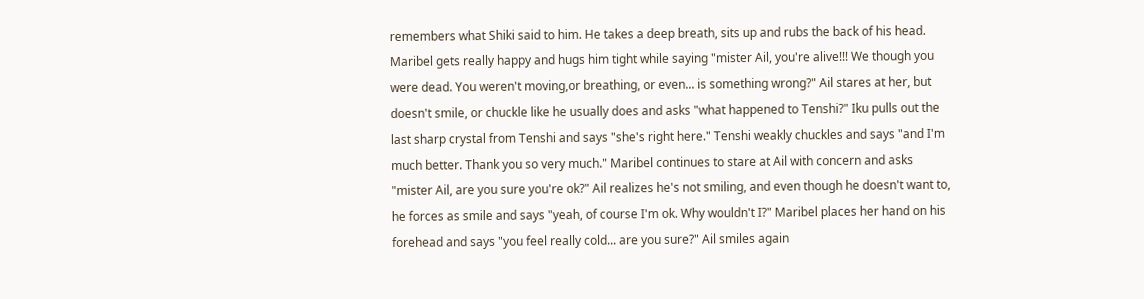remembers what Shiki said to him. He takes a deep breath, sits up and rubs the back of his head. Maribel gets really happy and hugs him tight while saying "mister Ail, you're alive!!! We though you were dead. You weren't moving,or breathing, or even... is something wrong?" Ail stares at her, but doesn't smile, or chuckle like he usually does and asks "what happened to Tenshi?" Iku pulls out the last sharp crystal from Tenshi and says "she's right here." Tenshi weakly chuckles and says "and I'm much better. Thank you so very much." Maribel continues to stare at Ail with concern and asks "mister Ail, are you sure you're ok?" Ail realizes he's not smiling, and even though he doesn't want to, he forces as smile and says "yeah, of course I'm ok. Why wouldn't I?" Maribel places her hand on his forehead and says "you feel really cold... are you sure?" Ail smiles again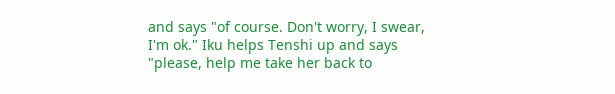and says "of course. Don't worry, I swear, I'm ok." Iku helps Tenshi up and says "please, help me take her back to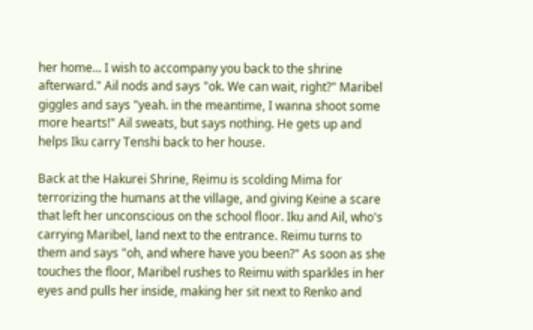her home... I wish to accompany you back to the shrine afterward." Ail nods and says "ok. We can wait, right?" Maribel giggles and says "yeah. in the meantime, I wanna shoot some more hearts!" Ail sweats, but says nothing. He gets up and helps Iku carry Tenshi back to her house.

Back at the Hakurei Shrine, Reimu is scolding Mima for terrorizing the humans at the village, and giving Keine a scare that left her unconscious on the school floor. Iku and Ail, who's carrying Maribel, land next to the entrance. Reimu turns to them and says "oh, and where have you been?" As soon as she touches the floor, Maribel rushes to Reimu with sparkles in her eyes and pulls her inside, making her sit next to Renko and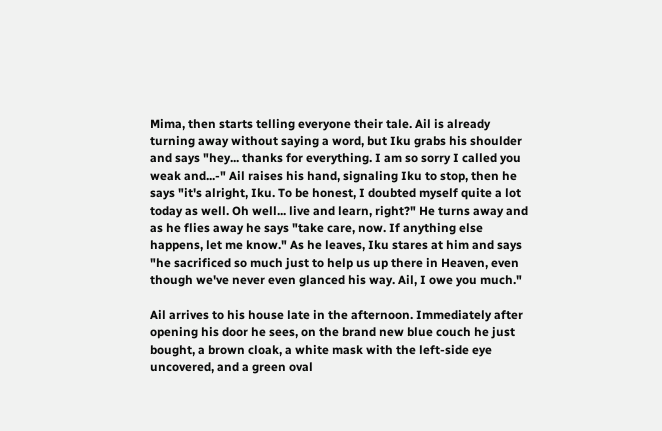Mima, then starts telling everyone their tale. Ail is already turning away without saying a word, but Iku grabs his shoulder and says "hey... thanks for everything. I am so sorry I called you weak and...-" Ail raises his hand, signaling Iku to stop, then he says "it's alright, Iku. To be honest, I doubted myself quite a lot today as well. Oh well... live and learn, right?" He turns away and as he flies away he says "take care, now. If anything else happens, let me know." As he leaves, Iku stares at him and says "he sacrificed so much just to help us up there in Heaven, even though we've never even glanced his way. Ail, I owe you much."

Ail arrives to his house late in the afternoon. Immediately after opening his door he sees, on the brand new blue couch he just bought, a brown cloak, a white mask with the left-side eye uncovered, and a green oval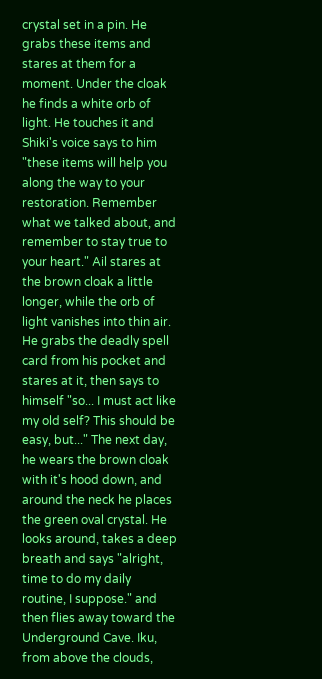crystal set in a pin. He grabs these items and stares at them for a moment. Under the cloak he finds a white orb of light. He touches it and Shiki's voice says to him "these items will help you along the way to your restoration. Remember what we talked about, and remember to stay true to your heart." Ail stares at the brown cloak a little longer, while the orb of light vanishes into thin air. He grabs the deadly spell card from his pocket and stares at it, then says to himself "so... I must act like my old self? This should be easy, but..." The next day, he wears the brown cloak with it's hood down, and around the neck he places the green oval crystal. He looks around, takes a deep breath and says "alright, time to do my daily routine, I suppose." and then flies away toward the Underground Cave. Iku, from above the clouds,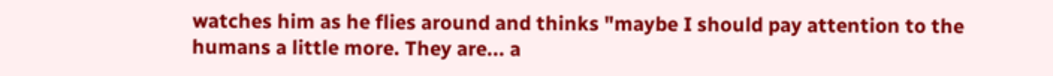watches him as he flies around and thinks "maybe I should pay attention to the humans a little more. They are... a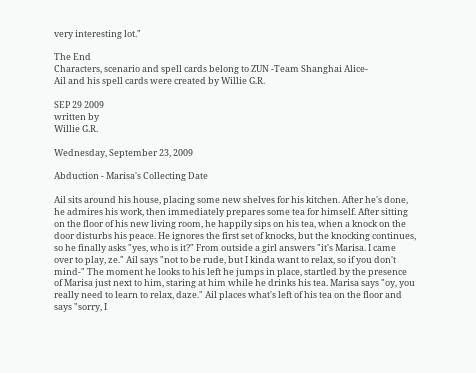very interesting lot."

The End
Characters, scenario and spell cards belong to ZUN -Team Shanghai Alice-
Ail and his spell cards were created by Willie G.R.

SEP 29 2009
written by
Willie G.R.

Wednesday, September 23, 2009

Abduction - Marisa's Collecting Date

Ail sits around his house, placing some new shelves for his kitchen. After he's done, he admires his work, then immediately prepares some tea for himself. After sitting on the floor of his new living room, he happily sips on his tea, when a knock on the door disturbs his peace. He ignores the first set of knocks, but the knocking continues, so he finally asks "yes, who is it?" From outside a girl answers "it's Marisa. I came over to play, ze." Ail says "not to be rude, but I kinda want to relax, so if you don't mind-" The moment he looks to his left he jumps in place, startled by the presence of Marisa just next to him, staring at him while he drinks his tea. Marisa says "oy, you really need to learn to relax, daze." Ail places what's left of his tea on the floor and says "sorry, I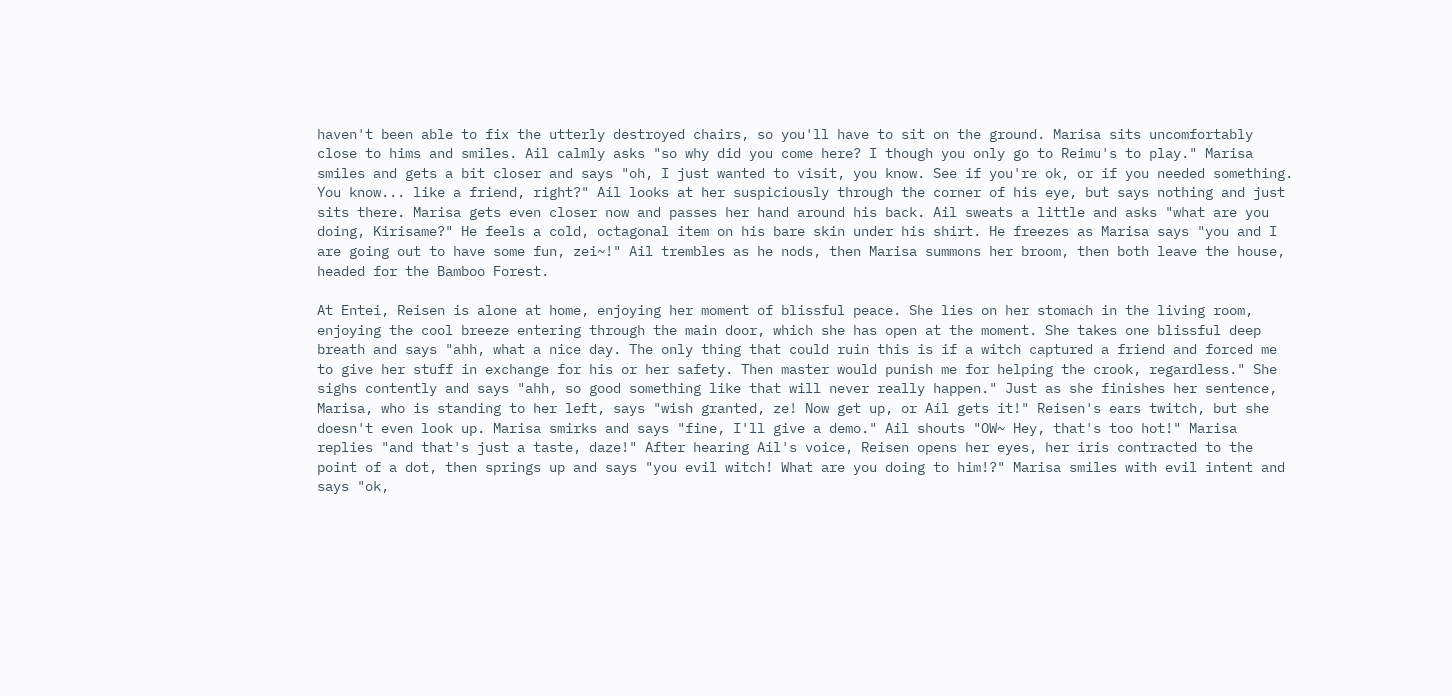haven't been able to fix the utterly destroyed chairs, so you'll have to sit on the ground. Marisa sits uncomfortably close to hims and smiles. Ail calmly asks "so why did you come here? I though you only go to Reimu's to play." Marisa smiles and gets a bit closer and says "oh, I just wanted to visit, you know. See if you're ok, or if you needed something. You know... like a friend, right?" Ail looks at her suspiciously through the corner of his eye, but says nothing and just sits there. Marisa gets even closer now and passes her hand around his back. Ail sweats a little and asks "what are you doing, Kirisame?" He feels a cold, octagonal item on his bare skin under his shirt. He freezes as Marisa says "you and I are going out to have some fun, zei~!" Ail trembles as he nods, then Marisa summons her broom, then both leave the house, headed for the Bamboo Forest.

At Entei, Reisen is alone at home, enjoying her moment of blissful peace. She lies on her stomach in the living room, enjoying the cool breeze entering through the main door, which she has open at the moment. She takes one blissful deep breath and says "ahh, what a nice day. The only thing that could ruin this is if a witch captured a friend and forced me to give her stuff in exchange for his or her safety. Then master would punish me for helping the crook, regardless." She sighs contently and says "ahh, so good something like that will never really happen." Just as she finishes her sentence, Marisa, who is standing to her left, says "wish granted, ze! Now get up, or Ail gets it!" Reisen's ears twitch, but she doesn't even look up. Marisa smirks and says "fine, I'll give a demo." Ail shouts "OW~ Hey, that's too hot!" Marisa replies "and that's just a taste, daze!" After hearing Ail's voice, Reisen opens her eyes, her iris contracted to the point of a dot, then springs up and says "you evil witch! What are you doing to him!?" Marisa smiles with evil intent and says "ok,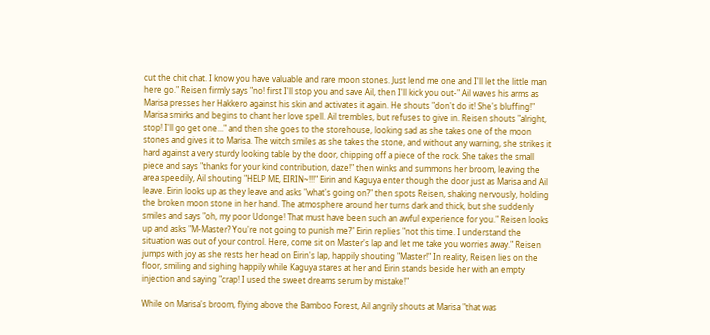cut the chit chat. I know you have valuable and rare moon stones. Just lend me one and I'll let the little man here go." Reisen firmly says "no! first I'll stop you and save Ail, then I'll kick you out-" Ail waves his arms as Marisa presses her Hakkero against his skin and activates it again. He shouts "don't do it! She's bluffing!" Marisa smirks and begins to chant her love spell. Ail trembles, but refuses to give in. Reisen shouts "alright, stop! I'll go get one..." and then she goes to the storehouse, looking sad as she takes one of the moon stones and gives it to Marisa. The witch smiles as she takes the stone, and without any warning, she strikes it hard against a very sturdy looking table by the door, chipping off a piece of the rock. She takes the small piece and says "thanks for your kind contribution, daze!" then winks and summons her broom, leaving the area speedily, Ail shouting "HELP ME, EIRIN~!!!" Eirin and Kaguya enter though the door just as Marisa and Ail leave. Eirin looks up as they leave and asks "what's going on?" then spots Reisen, shaking nervously, holding the broken moon stone in her hand. The atmosphere around her turns dark and thick, but she suddenly smiles and says "oh, my poor Udonge! That must have been such an awful experience for you." Reisen looks up and asks "M-Master? You're not going to punish me?" Eirin replies "not this time. I understand the situation was out of your control. Here, come sit on Master's lap and let me take you worries away." Reisen jumps with joy as she rests her head on Eirin's lap, happily shouting "Master!" In reality, Reisen lies on the floor, smiling and sighing happily while Kaguya stares at her and Eirin stands beside her with an empty injection and saying "crap! I used the sweet dreams serum by mistake!"

While on Marisa's broom, flying above the Bamboo Forest, Ail angrily shouts at Marisa "that was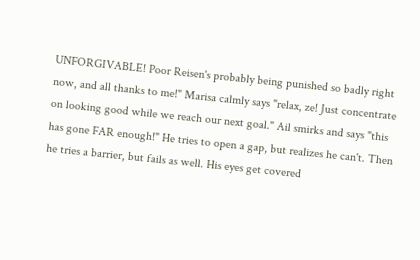UNFORGIVABLE! Poor Reisen's probably being punished so badly right now, and all thanks to me!" Marisa calmly says "relax, ze! Just concentrate on looking good while we reach our next goal." Ail smirks and says "this has gone FAR enough!" He tries to open a gap, but realizes he can't. Then he tries a barrier, but fails as well. His eyes get covered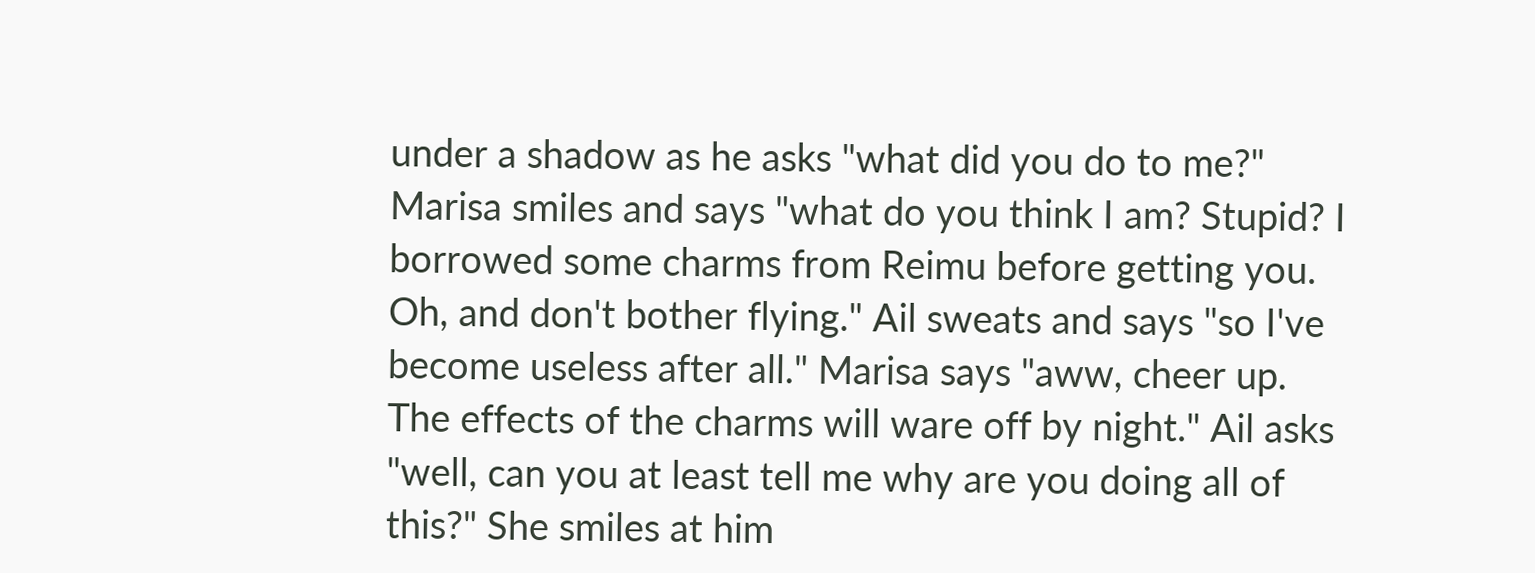under a shadow as he asks "what did you do to me?" Marisa smiles and says "what do you think I am? Stupid? I borrowed some charms from Reimu before getting you. Oh, and don't bother flying." Ail sweats and says "so I've become useless after all." Marisa says "aww, cheer up. The effects of the charms will ware off by night." Ail asks "well, can you at least tell me why are you doing all of this?" She smiles at him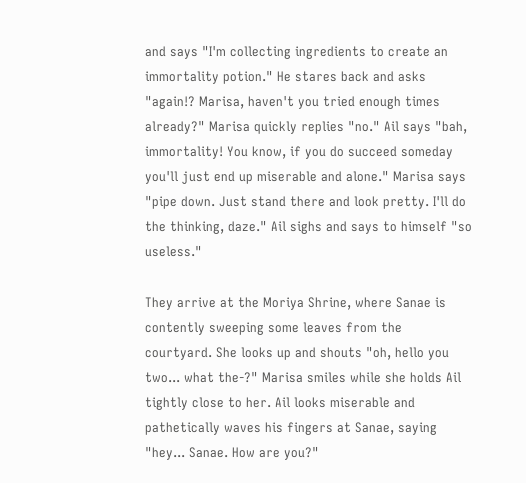and says "I'm collecting ingredients to create an immortality potion." He stares back and asks "again!? Marisa, haven't you tried enough times already?" Marisa quickly replies "no." Ail says "bah, immortality! You know, if you do succeed someday you'll just end up miserable and alone." Marisa says "pipe down. Just stand there and look pretty. I'll do the thinking, daze." Ail sighs and says to himself "so useless."

They arrive at the Moriya Shrine, where Sanae is contently sweeping some leaves from the courtyard. She looks up and shouts "oh, hello you two... what the-?" Marisa smiles while she holds Ail tightly close to her. Ail looks miserable and pathetically waves his fingers at Sanae, saying "hey... Sanae. How are you?"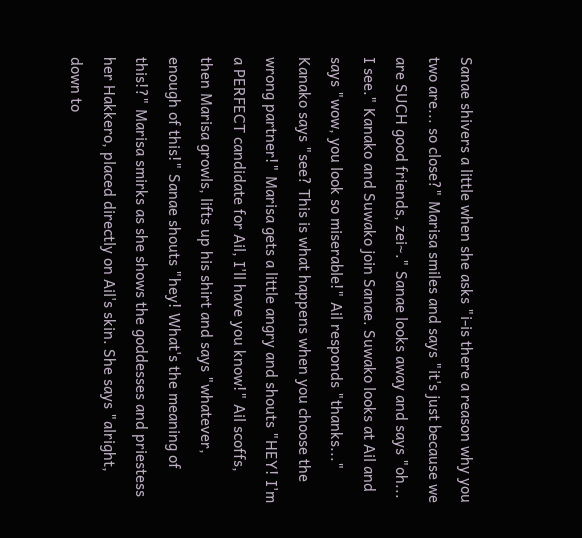Sanae shivers a little when she asks "i-is there a reason why you two are... so close?" Marisa smiles and says "it's just because we are SUCH good friends, zei~." Sanae looks away and says "oh... I see." Kanako and Suwako join Sanae. Suwako looks at Ail and says "wow, you look so miserable!" Ail responds "thanks..." Kanako says "see? This is what happens when you choose the wrong partner!" Marisa gets a little angry and shouts "HEY! I'm a PERFECT candidate for Ail, I'll have you know!" Ail scoffs, then Marisa growls, lifts up his shirt and says "whatever, enough of this!" Sanae shouts "hey! What's the meaning of this!?" Marisa smirks as she shows the goddesses and priestess her Hakkero, placed directly on Ail's skin. She says "alright, down to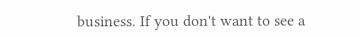business. If you don't want to see a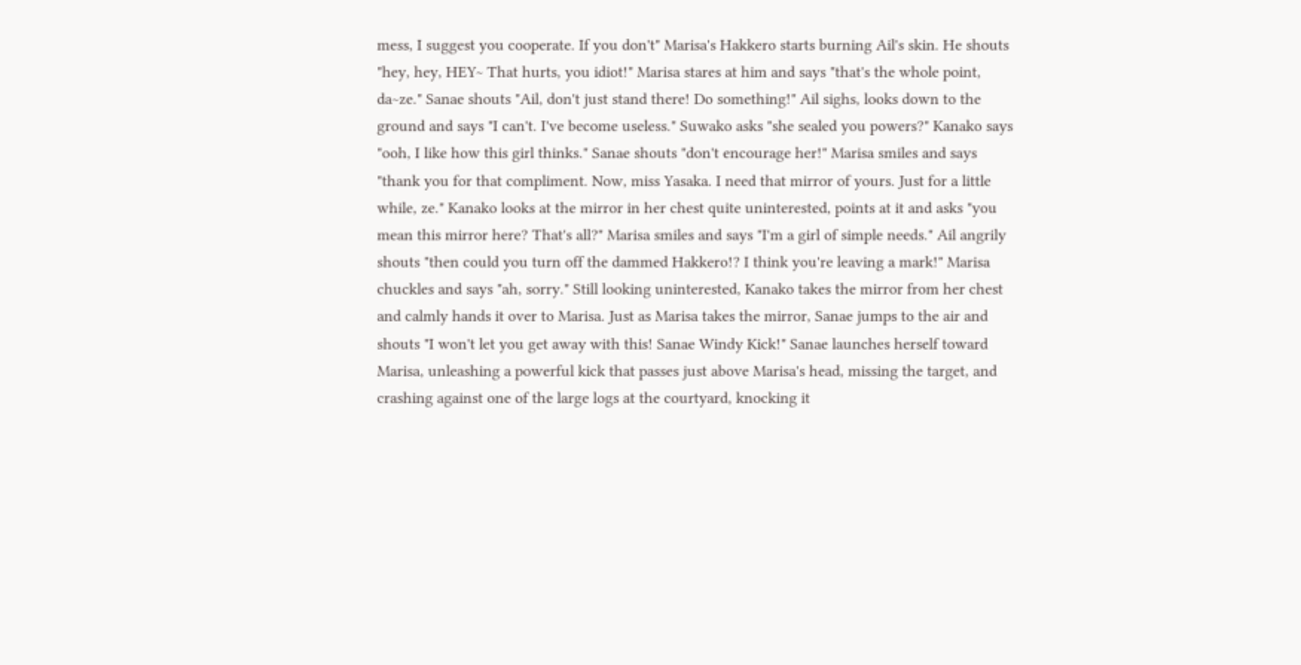mess, I suggest you cooperate. If you don't" Marisa's Hakkero starts burning Ail's skin. He shouts "hey, hey, HEY~ That hurts, you idiot!" Marisa stares at him and says "that's the whole point, da~ze." Sanae shouts "Ail, don't just stand there! Do something!" Ail sighs, looks down to the ground and says "I can't. I've become useless." Suwako asks "she sealed you powers?" Kanako says "ooh, I like how this girl thinks." Sanae shouts "don't encourage her!" Marisa smiles and says "thank you for that compliment. Now, miss Yasaka. I need that mirror of yours. Just for a little while, ze." Kanako looks at the mirror in her chest quite uninterested, points at it and asks "you mean this mirror here? That's all?" Marisa smiles and says "I'm a girl of simple needs." Ail angrily shouts "then could you turn off the dammed Hakkero!? I think you're leaving a mark!" Marisa chuckles and says "ah, sorry." Still looking uninterested, Kanako takes the mirror from her chest and calmly hands it over to Marisa. Just as Marisa takes the mirror, Sanae jumps to the air and shouts "I won't let you get away with this! Sanae Windy Kick!" Sanae launches herself toward Marisa, unleashing a powerful kick that passes just above Marisa's head, missing the target, and crashing against one of the large logs at the courtyard, knocking it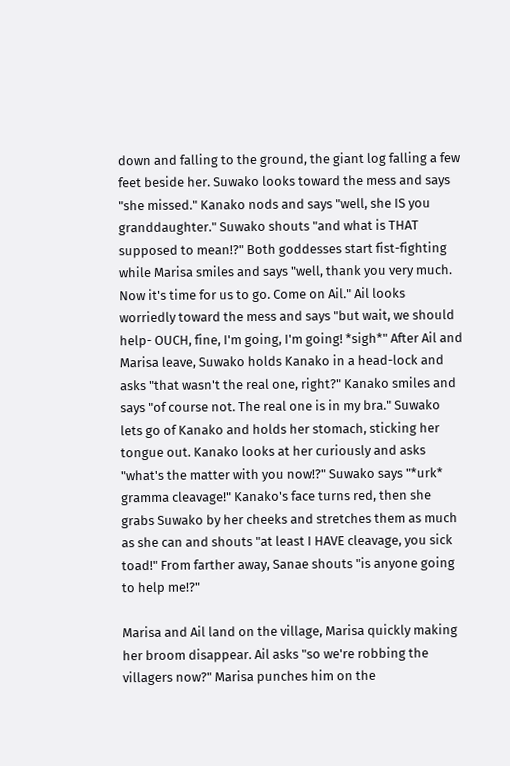down and falling to the ground, the giant log falling a few feet beside her. Suwako looks toward the mess and says "she missed." Kanako nods and says "well, she IS you granddaughter." Suwako shouts "and what is THAT supposed to mean!?" Both goddesses start fist-fighting while Marisa smiles and says "well, thank you very much. Now it's time for us to go. Come on Ail." Ail looks worriedly toward the mess and says "but wait, we should help- OUCH, fine, I'm going, I'm going! *sigh*" After Ail and Marisa leave, Suwako holds Kanako in a head-lock and asks "that wasn't the real one, right?" Kanako smiles and says "of course not. The real one is in my bra." Suwako lets go of Kanako and holds her stomach, sticking her tongue out. Kanako looks at her curiously and asks "what's the matter with you now!?" Suwako says "*urk* gramma cleavage!" Kanako's face turns red, then she grabs Suwako by her cheeks and stretches them as much as she can and shouts "at least I HAVE cleavage, you sick toad!" From farther away, Sanae shouts "is anyone going to help me!?"

Marisa and Ail land on the village, Marisa quickly making her broom disappear. Ail asks "so we're robbing the villagers now?" Marisa punches him on the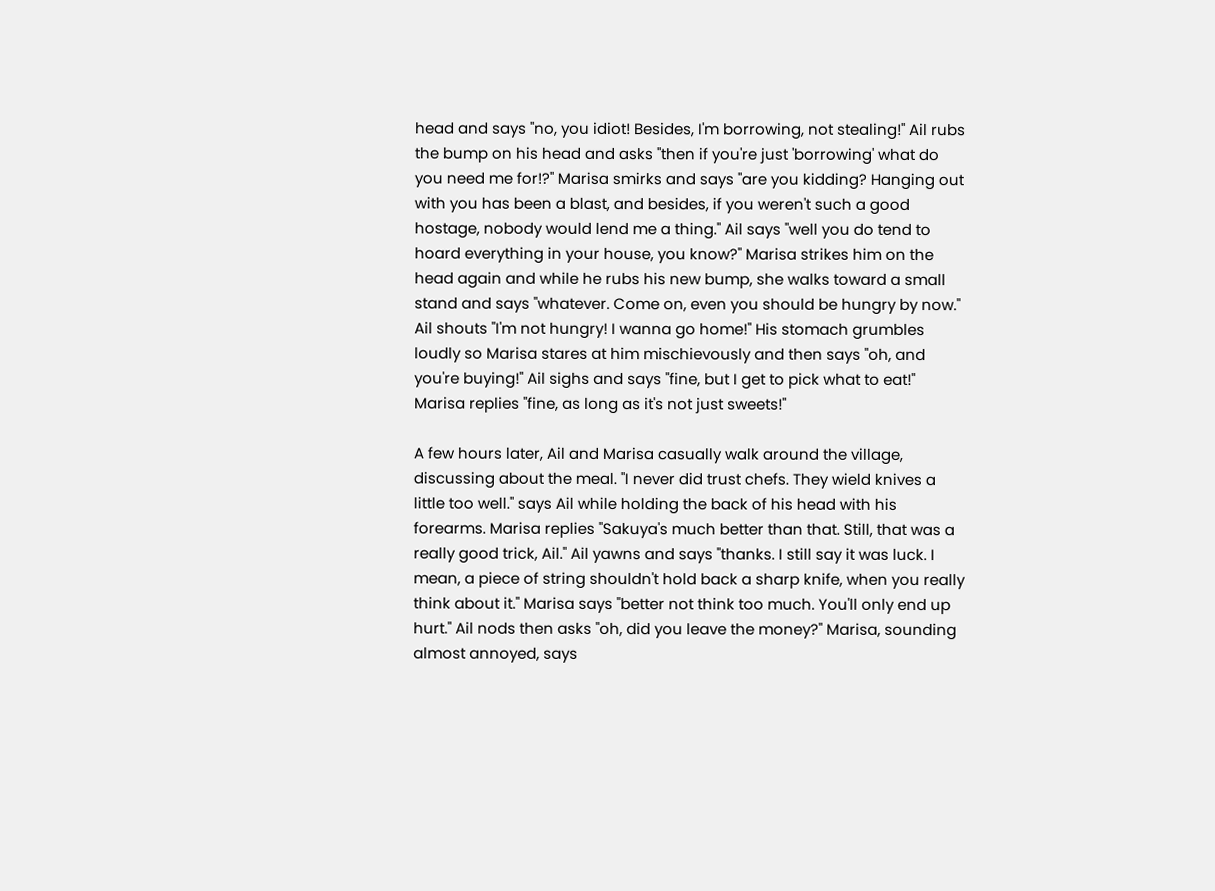head and says "no, you idiot! Besides, I'm borrowing, not stealing!" Ail rubs the bump on his head and asks "then if you're just 'borrowing' what do you need me for!?" Marisa smirks and says "are you kidding? Hanging out with you has been a blast, and besides, if you weren't such a good hostage, nobody would lend me a thing." Ail says "well you do tend to hoard everything in your house, you know?" Marisa strikes him on the head again and while he rubs his new bump, she walks toward a small stand and says "whatever. Come on, even you should be hungry by now." Ail shouts "I'm not hungry! I wanna go home!" His stomach grumbles loudly so Marisa stares at him mischievously and then says "oh, and you're buying!" Ail sighs and says "fine, but I get to pick what to eat!" Marisa replies "fine, as long as it's not just sweets!"

A few hours later, Ail and Marisa casually walk around the village, discussing about the meal. "I never did trust chefs. They wield knives a little too well." says Ail while holding the back of his head with his forearms. Marisa replies "Sakuya's much better than that. Still, that was a really good trick, Ail." Ail yawns and says "thanks. I still say it was luck. I mean, a piece of string shouldn't hold back a sharp knife, when you really think about it." Marisa says "better not think too much. You'll only end up hurt." Ail nods then asks "oh, did you leave the money?" Marisa, sounding almost annoyed, says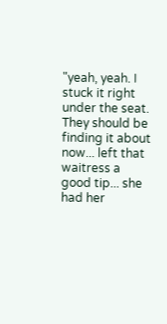"yeah, yeah. I stuck it right under the seat. They should be finding it about now... left that waitress a good tip... she had her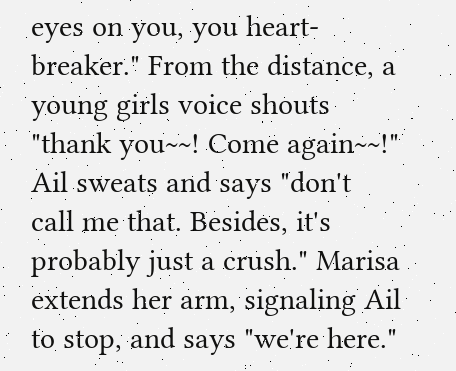eyes on you, you heart-breaker." From the distance, a young girls voice shouts "thank you~~! Come again~~!" Ail sweats and says "don't call me that. Besides, it's probably just a crush." Marisa extends her arm, signaling Ail to stop, and says "we're here."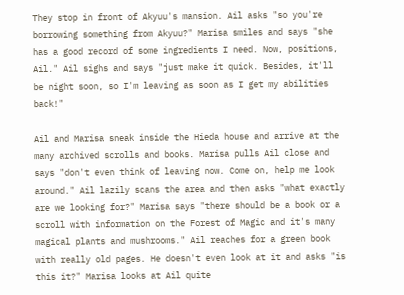They stop in front of Akyuu's mansion. Ail asks "so you're borrowing something from Akyuu?" Marisa smiles and says "she has a good record of some ingredients I need. Now, positions, Ail." Ail sighs and says "just make it quick. Besides, it'll be night soon, so I'm leaving as soon as I get my abilities back!"

Ail and Marisa sneak inside the Hieda house and arrive at the many archived scrolls and books. Marisa pulls Ail close and says "don't even think of leaving now. Come on, help me look around." Ail lazily scans the area and then asks "what exactly are we looking for?" Marisa says "there should be a book or a scroll with information on the Forest of Magic and it's many magical plants and mushrooms." Ail reaches for a green book with really old pages. He doesn't even look at it and asks "is this it?" Marisa looks at Ail quite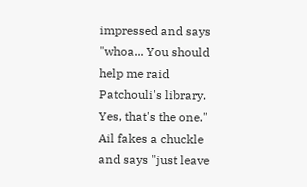impressed and says "whoa... You should help me raid Patchouli's library. Yes, that's the one." Ail fakes a chuckle and says "just leave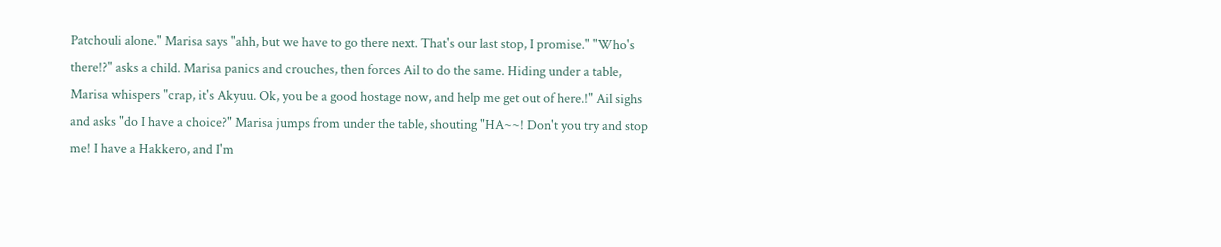Patchouli alone." Marisa says "ahh, but we have to go there next. That's our last stop, I promise." "Who's there!?" asks a child. Marisa panics and crouches, then forces Ail to do the same. Hiding under a table, Marisa whispers "crap, it's Akyuu. Ok, you be a good hostage now, and help me get out of here.!" Ail sighs and asks "do I have a choice?" Marisa jumps from under the table, shouting "HA~~! Don't you try and stop me! I have a Hakkero, and I'm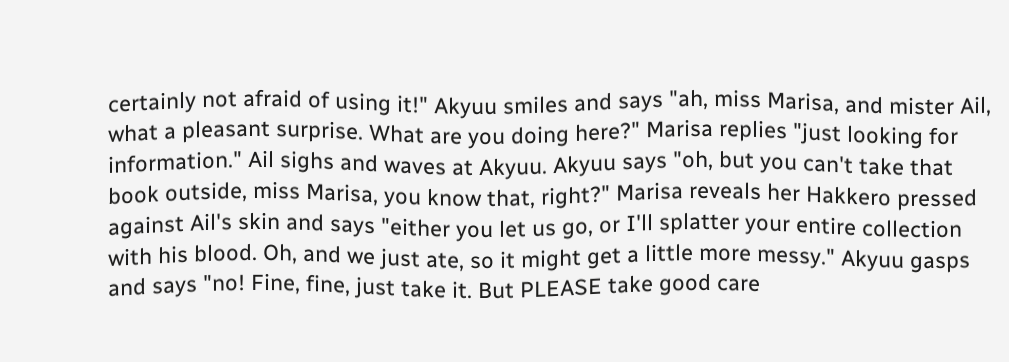certainly not afraid of using it!" Akyuu smiles and says "ah, miss Marisa, and mister Ail, what a pleasant surprise. What are you doing here?" Marisa replies "just looking for information." Ail sighs and waves at Akyuu. Akyuu says "oh, but you can't take that book outside, miss Marisa, you know that, right?" Marisa reveals her Hakkero pressed against Ail's skin and says "either you let us go, or I'll splatter your entire collection with his blood. Oh, and we just ate, so it might get a little more messy." Akyuu gasps and says "no! Fine, fine, just take it. But PLEASE take good care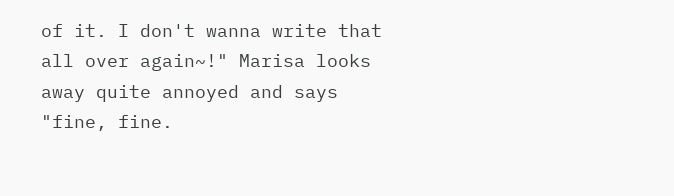of it. I don't wanna write that all over again~!" Marisa looks away quite annoyed and says "fine, fine.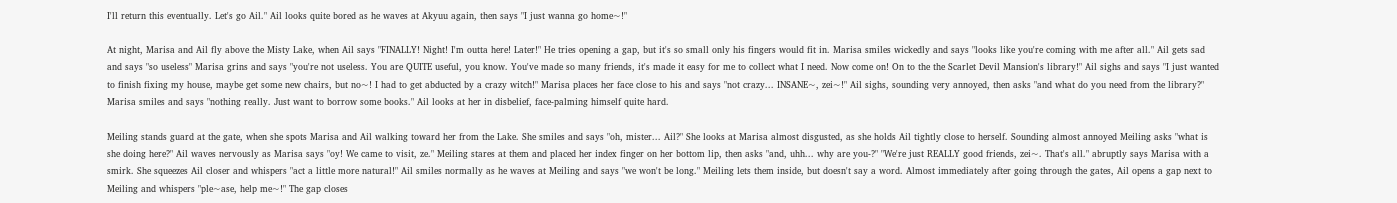I'll return this eventually. Let's go Ail." Ail looks quite bored as he waves at Akyuu again, then says "I just wanna go home~!"

At night, Marisa and Ail fly above the Misty Lake, when Ail says "FINALLY! Night! I'm outta here! Later!" He tries opening a gap, but it's so small only his fingers would fit in. Marisa smiles wickedly and says "looks like you're coming with me after all." Ail gets sad and says "so useless" Marisa grins and says "you're not useless. You are QUITE useful, you know. You've made so many friends, it's made it easy for me to collect what I need. Now come on! On to the the Scarlet Devil Mansion's library!" Ail sighs and says "I just wanted to finish fixing my house, maybe get some new chairs, but no~! I had to get abducted by a crazy witch!" Marisa places her face close to his and says "not crazy... INSANE~, zei~!" Ail sighs, sounding very annoyed, then asks "and what do you need from the library?" Marisa smiles and says "nothing really. Just want to borrow some books." Ail looks at her in disbelief, face-palming himself quite hard.

Meiling stands guard at the gate, when she spots Marisa and Ail walking toward her from the Lake. She smiles and says "oh, mister... Ail?" She looks at Marisa almost disgusted, as she holds Ail tightly close to herself. Sounding almost annoyed Meiling asks "what is she doing here?" Ail waves nervously as Marisa says "oy! We came to visit, ze." Meiling stares at them and placed her index finger on her bottom lip, then asks "and, uhh... why are you-?" "We're just REALLY good friends, zei~. That's all." abruptly says Marisa with a smirk. She squeezes Ail closer and whispers "act a little more natural!" Ail smiles normally as he waves at Meiling and says "we won't be long." Meiling lets them inside, but doesn't say a word. Almost immediately after going through the gates, Ail opens a gap next to Meiling and whispers "ple~ase, help me~!" The gap closes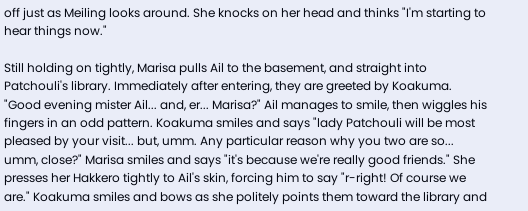off just as Meiling looks around. She knocks on her head and thinks "I'm starting to hear things now."

Still holding on tightly, Marisa pulls Ail to the basement, and straight into Patchouli's library. Immediately after entering, they are greeted by Koakuma. "Good evening mister Ail... and, er... Marisa?" Ail manages to smile, then wiggles his fingers in an odd pattern. Koakuma smiles and says "lady Patchouli will be most pleased by your visit... but, umm. Any particular reason why you two are so... umm, close?" Marisa smiles and says "it's because we're really good friends." She presses her Hakkero tightly to Ail's skin, forcing him to say "r-right! Of course we are." Koakuma smiles and bows as she politely points them toward the library and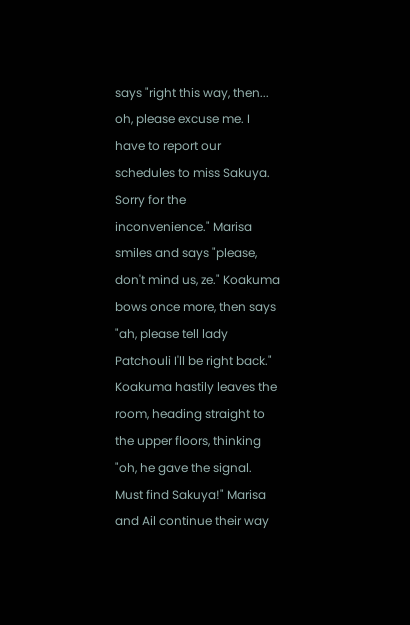says "right this way, then... oh, please excuse me. I have to report our schedules to miss Sakuya. Sorry for the inconvenience." Marisa smiles and says "please, don't mind us, ze." Koakuma bows once more, then says "ah, please tell lady Patchouli I'll be right back." Koakuma hastily leaves the room, heading straight to the upper floors, thinking "oh, he gave the signal. Must find Sakuya!" Marisa and Ail continue their way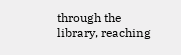through the library, reaching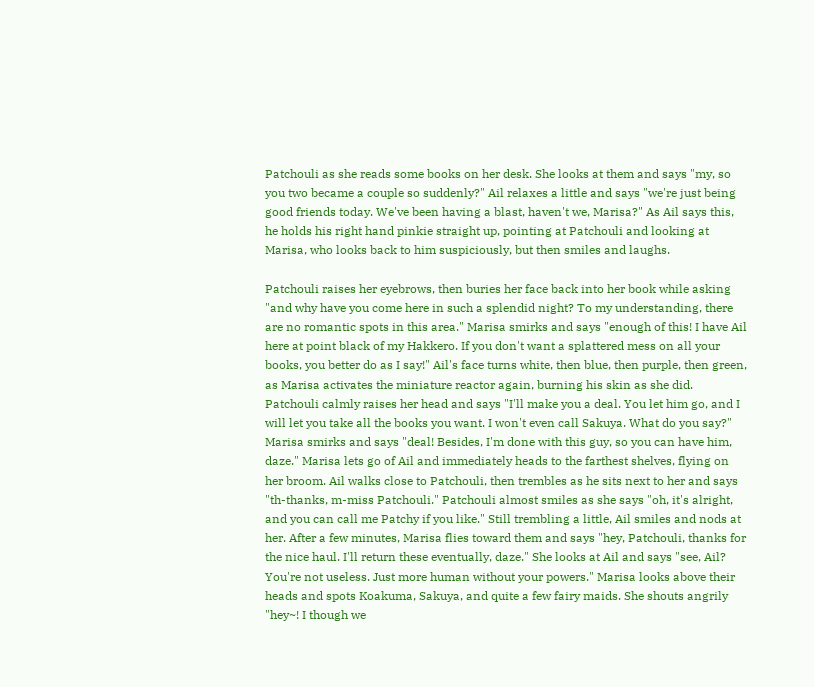Patchouli as she reads some books on her desk. She looks at them and says "my, so you two became a couple so suddenly?" Ail relaxes a little and says "we're just being good friends today. We've been having a blast, haven't we, Marisa?" As Ail says this, he holds his right hand pinkie straight up, pointing at Patchouli and looking at Marisa, who looks back to him suspiciously, but then smiles and laughs.

Patchouli raises her eyebrows, then buries her face back into her book while asking "and why have you come here in such a splendid night? To my understanding, there are no romantic spots in this area." Marisa smirks and says "enough of this! I have Ail here at point black of my Hakkero. If you don't want a splattered mess on all your books, you better do as I say!" Ail's face turns white, then blue, then purple, then green, as Marisa activates the miniature reactor again, burning his skin as she did. Patchouli calmly raises her head and says "I'll make you a deal. You let him go, and I will let you take all the books you want. I won't even call Sakuya. What do you say?" Marisa smirks and says "deal! Besides, I'm done with this guy, so you can have him, daze." Marisa lets go of Ail and immediately heads to the farthest shelves, flying on her broom. Ail walks close to Patchouli, then trembles as he sits next to her and says "th-thanks, m-miss Patchouli." Patchouli almost smiles as she says "oh, it's alright, and you can call me Patchy if you like." Still trembling a little, Ail smiles and nods at her. After a few minutes, Marisa flies toward them and says "hey, Patchouli, thanks for the nice haul. I'll return these eventually, daze." She looks at Ail and says "see, Ail? You're not useless. Just more human without your powers." Marisa looks above their heads and spots Koakuma, Sakuya, and quite a few fairy maids. She shouts angrily "hey~! I though we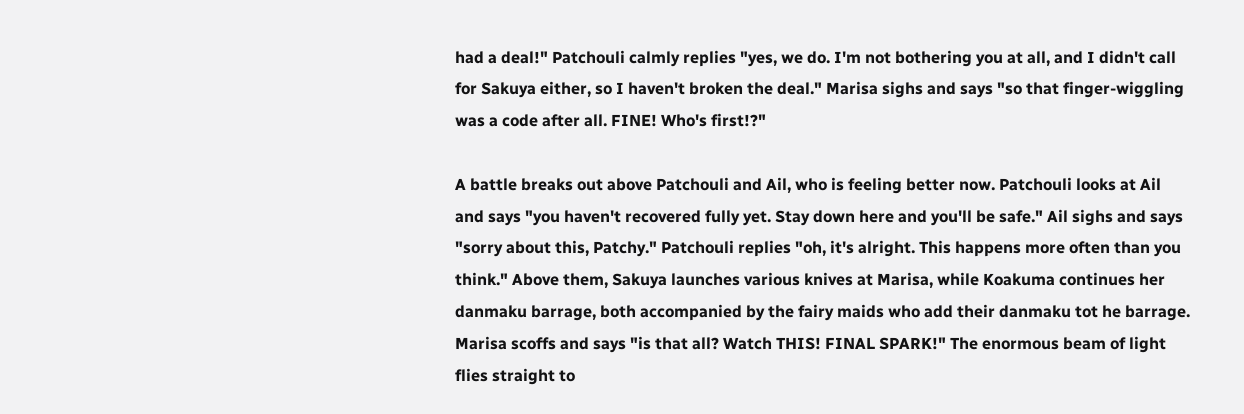had a deal!" Patchouli calmly replies "yes, we do. I'm not bothering you at all, and I didn't call for Sakuya either, so I haven't broken the deal." Marisa sighs and says "so that finger-wiggling was a code after all. FINE! Who's first!?"

A battle breaks out above Patchouli and Ail, who is feeling better now. Patchouli looks at Ail and says "you haven't recovered fully yet. Stay down here and you'll be safe." Ail sighs and says "sorry about this, Patchy." Patchouli replies "oh, it's alright. This happens more often than you think." Above them, Sakuya launches various knives at Marisa, while Koakuma continues her danmaku barrage, both accompanied by the fairy maids who add their danmaku tot he barrage. Marisa scoffs and says "is that all? Watch THIS! FINAL SPARK!" The enormous beam of light flies straight to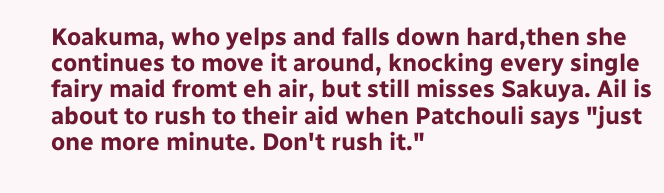Koakuma, who yelps and falls down hard,then she continues to move it around, knocking every single fairy maid fromt eh air, but still misses Sakuya. Ail is about to rush to their aid when Patchouli says "just one more minute. Don't rush it."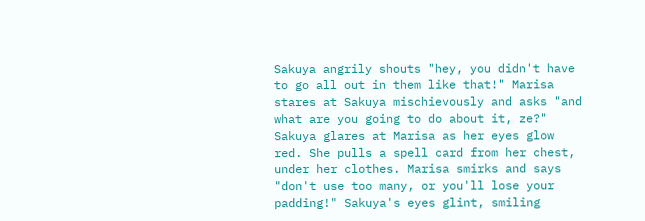Sakuya angrily shouts "hey, you didn't have to go all out in them like that!" Marisa stares at Sakuya mischievously and asks "and what are you going to do about it, ze?" Sakuya glares at Marisa as her eyes glow red. She pulls a spell card from her chest, under her clothes. Marisa smirks and says "don't use too many, or you'll lose your padding!" Sakuya's eyes glint, smiling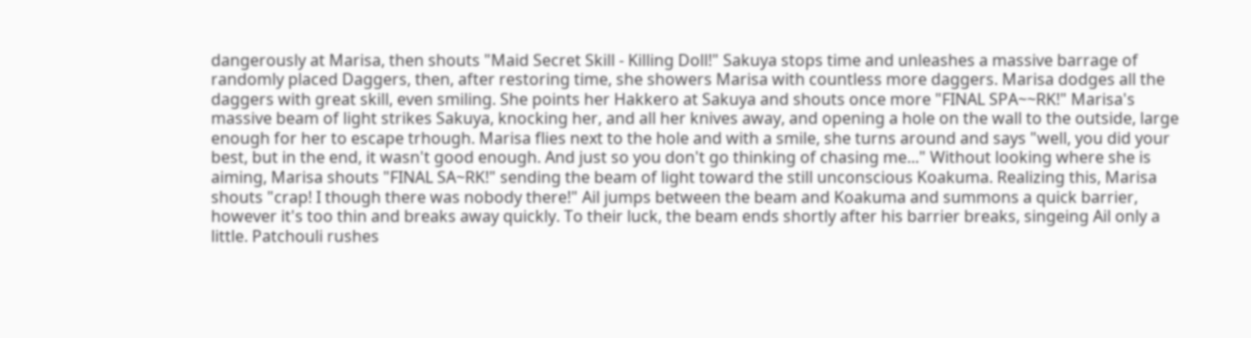dangerously at Marisa, then shouts "Maid Secret Skill - Killing Doll!" Sakuya stops time and unleashes a massive barrage of randomly placed Daggers, then, after restoring time, she showers Marisa with countless more daggers. Marisa dodges all the daggers with great skill, even smiling. She points her Hakkero at Sakuya and shouts once more "FINAL SPA~~RK!" Marisa's massive beam of light strikes Sakuya, knocking her, and all her knives away, and opening a hole on the wall to the outside, large enough for her to escape trhough. Marisa flies next to the hole and with a smile, she turns around and says "well, you did your best, but in the end, it wasn't good enough. And just so you don't go thinking of chasing me..." Without looking where she is aiming, Marisa shouts "FINAL SA~RK!" sending the beam of light toward the still unconscious Koakuma. Realizing this, Marisa shouts "crap! I though there was nobody there!" Ail jumps between the beam and Koakuma and summons a quick barrier, however it's too thin and breaks away quickly. To their luck, the beam ends shortly after his barrier breaks, singeing Ail only a little. Patchouli rushes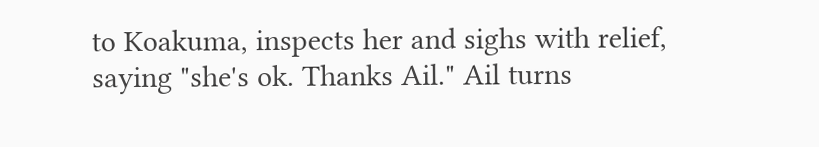to Koakuma, inspects her and sighs with relief, saying "she's ok. Thanks Ail." Ail turns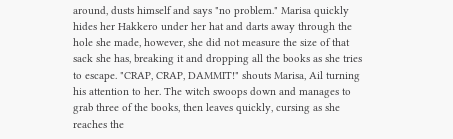around, dusts himself and says "no problem." Marisa quickly hides her Hakkero under her hat and darts away through the hole she made, however, she did not measure the size of that sack she has, breaking it and dropping all the books as she tries to escape. "CRAP, CRAP, DAMMIT!" shouts Marisa, Ail turning his attention to her. The witch swoops down and manages to grab three of the books, then leaves quickly, cursing as she reaches the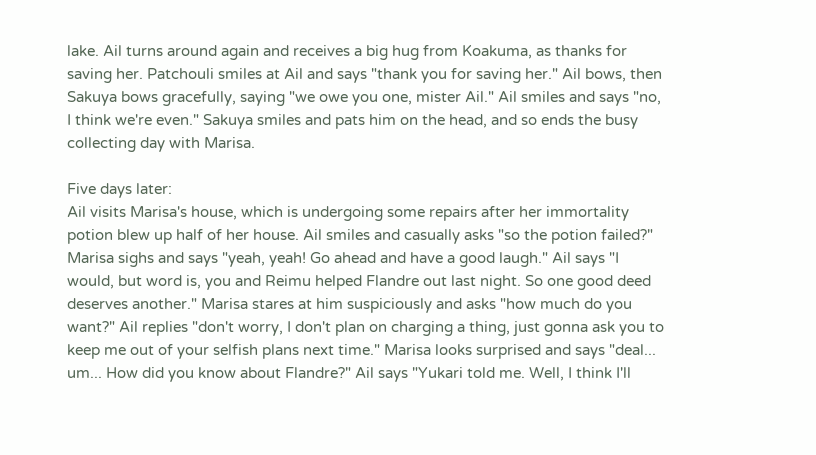lake. Ail turns around again and receives a big hug from Koakuma, as thanks for saving her. Patchouli smiles at Ail and says "thank you for saving her." Ail bows, then Sakuya bows gracefully, saying "we owe you one, mister Ail." Ail smiles and says "no, I think we're even." Sakuya smiles and pats him on the head, and so ends the busy collecting day with Marisa.

Five days later:
Ail visits Marisa's house, which is undergoing some repairs after her immortality potion blew up half of her house. Ail smiles and casually asks "so the potion failed?" Marisa sighs and says "yeah, yeah! Go ahead and have a good laugh." Ail says "I would, but word is, you and Reimu helped Flandre out last night. So one good deed deserves another." Marisa stares at him suspiciously and asks "how much do you want?" Ail replies "don't worry, I don't plan on charging a thing, just gonna ask you to keep me out of your selfish plans next time." Marisa looks surprised and says "deal... um... How did you know about Flandre?" Ail says "Yukari told me. Well, I think I'll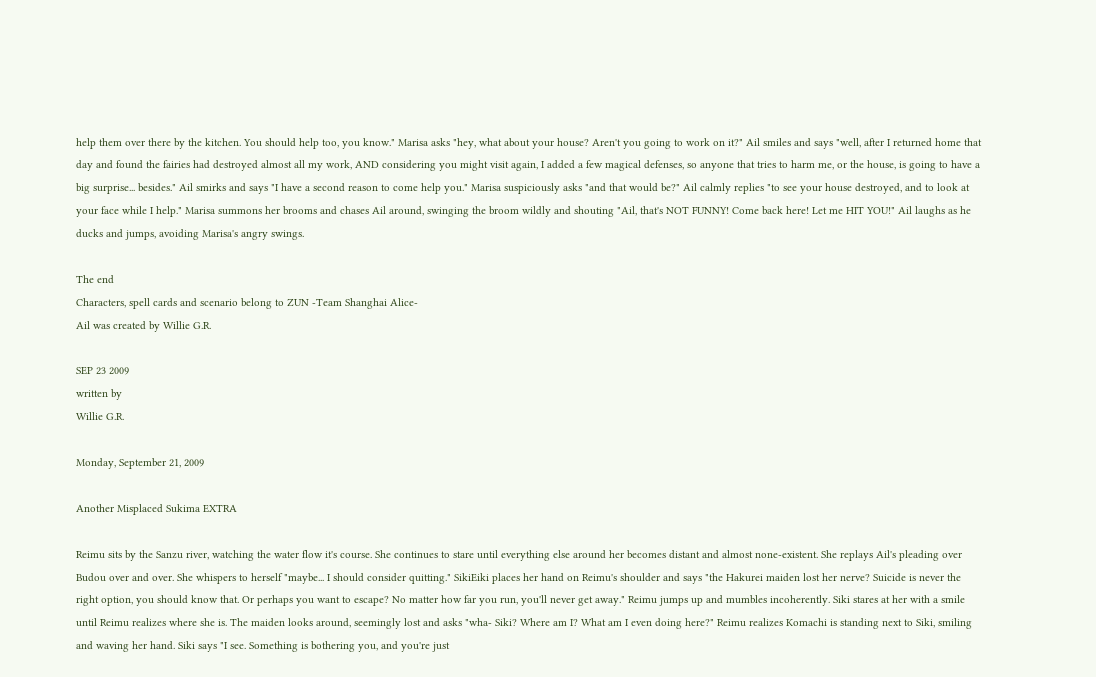help them over there by the kitchen. You should help too, you know." Marisa asks "hey, what about your house? Aren't you going to work on it?" Ail smiles and says "well, after I returned home that day and found the fairies had destroyed almost all my work, AND considering you might visit again, I added a few magical defenses, so anyone that tries to harm me, or the house, is going to have a big surprise... besides." Ail smirks and says "I have a second reason to come help you." Marisa suspiciously asks "and that would be?" Ail calmly replies "to see your house destroyed, and to look at your face while I help." Marisa summons her brooms and chases Ail around, swinging the broom wildly and shouting "Ail, that's NOT FUNNY! Come back here! Let me HIT YOU!" Ail laughs as he ducks and jumps, avoiding Marisa's angry swings.

The end
Characters, spell cards and scenario belong to ZUN -Team Shanghai Alice-
Ail was created by Willie G.R.

SEP 23 2009
written by
Willie G.R.

Monday, September 21, 2009

Another Misplaced Sukima EXTRA

Reimu sits by the Sanzu river, watching the water flow it's course. She continues to stare until everything else around her becomes distant and almost none-existent. She replays Ail's pleading over Budou over and over. She whispers to herself "maybe... I should consider quitting." SikiEiki places her hand on Reimu's shoulder and says "the Hakurei maiden lost her nerve? Suicide is never the right option, you should know that. Or perhaps you want to escape? No matter how far you run, you'll never get away." Reimu jumps up and mumbles incoherently. Siki stares at her with a smile until Reimu realizes where she is. The maiden looks around, seemingly lost and asks "wha- Siki? Where am I? What am I even doing here?" Reimu realizes Komachi is standing next to Siki, smiling and waving her hand. Siki says "I see. Something is bothering you, and you're just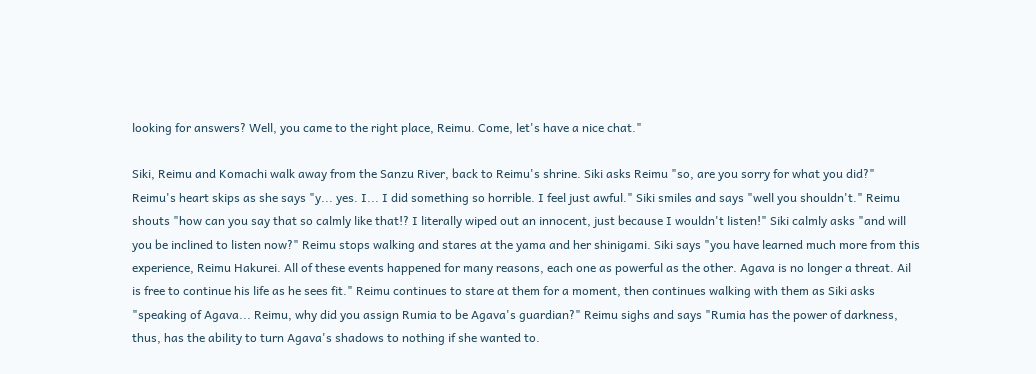looking for answers? Well, you came to the right place, Reimu. Come, let's have a nice chat."

Siki, Reimu and Komachi walk away from the Sanzu River, back to Reimu's shrine. Siki asks Reimu "so, are you sorry for what you did?" Reimu's heart skips as she says "y... yes. I... I did something so horrible. I feel just awful." Siki smiles and says "well you shouldn't." Reimu shouts "how can you say that so calmly like that!? I literally wiped out an innocent, just because I wouldn't listen!" Siki calmly asks "and will you be inclined to listen now?" Reimu stops walking and stares at the yama and her shinigami. Siki says "you have learned much more from this experience, Reimu Hakurei. All of these events happened for many reasons, each one as powerful as the other. Agava is no longer a threat. Ail is free to continue his life as he sees fit." Reimu continues to stare at them for a moment, then continues walking with them as Siki asks "speaking of Agava... Reimu, why did you assign Rumia to be Agava's guardian?" Reimu sighs and says "Rumia has the power of darkness, thus, has the ability to turn Agava's shadows to nothing if she wanted to.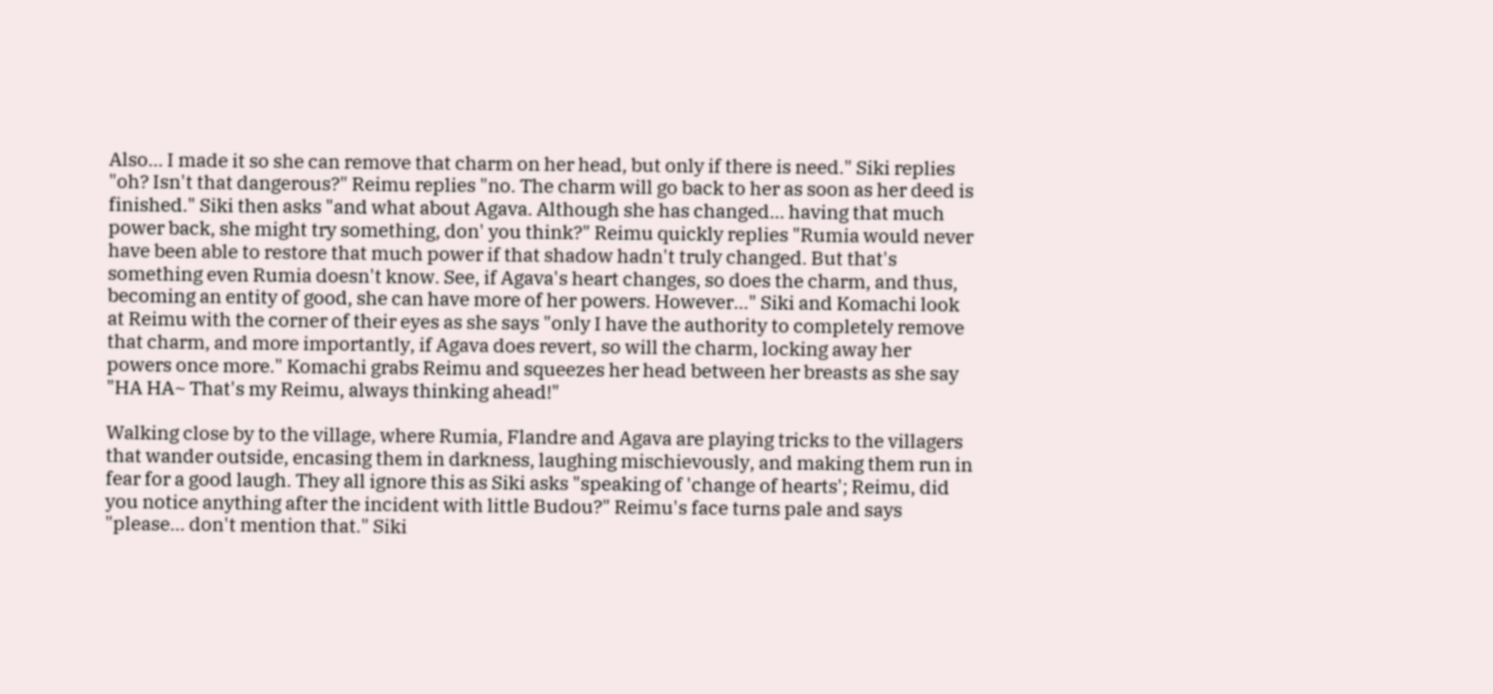Also... I made it so she can remove that charm on her head, but only if there is need." Siki replies "oh? Isn't that dangerous?" Reimu replies "no. The charm will go back to her as soon as her deed is finished." Siki then asks "and what about Agava. Although she has changed... having that much power back, she might try something, don' you think?" Reimu quickly replies "Rumia would never have been able to restore that much power if that shadow hadn't truly changed. But that's something even Rumia doesn't know. See, if Agava's heart changes, so does the charm, and thus, becoming an entity of good, she can have more of her powers. However..." Siki and Komachi look at Reimu with the corner of their eyes as she says "only I have the authority to completely remove that charm, and more importantly, if Agava does revert, so will the charm, locking away her powers once more." Komachi grabs Reimu and squeezes her head between her breasts as she say "HA HA~ That's my Reimu, always thinking ahead!"

Walking close by to the village, where Rumia, Flandre and Agava are playing tricks to the villagers that wander outside, encasing them in darkness, laughing mischievously, and making them run in fear for a good laugh. They all ignore this as Siki asks "speaking of 'change of hearts'; Reimu, did you notice anything after the incident with little Budou?" Reimu's face turns pale and says "please... don't mention that." Siki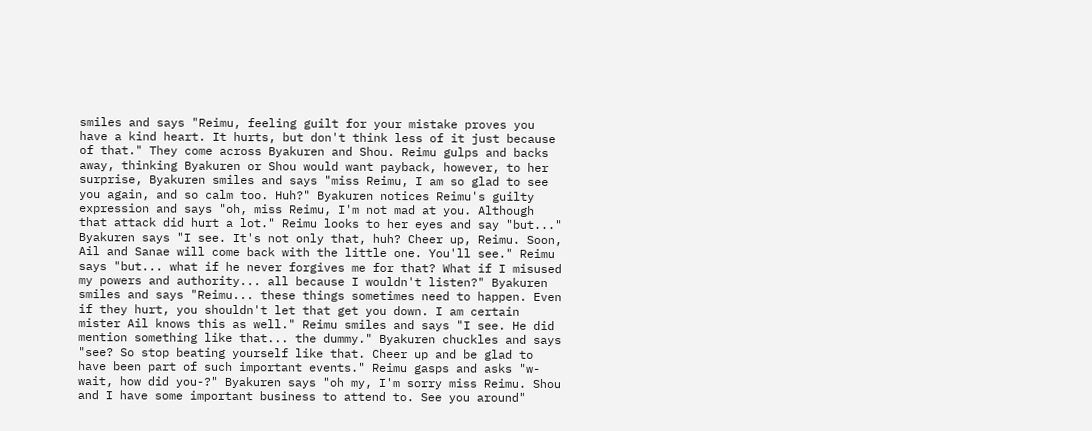smiles and says "Reimu, feeling guilt for your mistake proves you have a kind heart. It hurts, but don't think less of it just because of that." They come across Byakuren and Shou. Reimu gulps and backs away, thinking Byakuren or Shou would want payback, however, to her surprise, Byakuren smiles and says "miss Reimu, I am so glad to see you again, and so calm too. Huh?" Byakuren notices Reimu's guilty expression and says "oh, miss Reimu, I'm not mad at you. Although that attack did hurt a lot." Reimu looks to her eyes and say "but..." Byakuren says "I see. It's not only that, huh? Cheer up, Reimu. Soon, Ail and Sanae will come back with the little one. You'll see." Reimu says "but... what if he never forgives me for that? What if I misused my powers and authority... all because I wouldn't listen?" Byakuren smiles and says "Reimu... these things sometimes need to happen. Even if they hurt, you shouldn't let that get you down. I am certain mister Ail knows this as well." Reimu smiles and says "I see. He did mention something like that... the dummy." Byakuren chuckles and says "see? So stop beating yourself like that. Cheer up and be glad to have been part of such important events." Reimu gasps and asks "w-wait, how did you-?" Byakuren says "oh my, I'm sorry miss Reimu. Shou and I have some important business to attend to. See you around"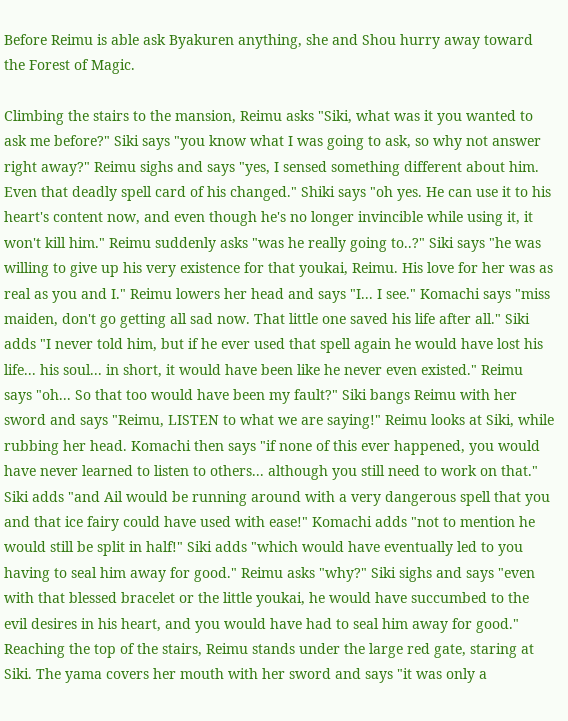Before Reimu is able ask Byakuren anything, she and Shou hurry away toward the Forest of Magic.

Climbing the stairs to the mansion, Reimu asks "Siki, what was it you wanted to ask me before?" Siki says "you know what I was going to ask, so why not answer right away?" Reimu sighs and says "yes, I sensed something different about him. Even that deadly spell card of his changed." Shiki says "oh yes. He can use it to his heart's content now, and even though he's no longer invincible while using it, it won't kill him." Reimu suddenly asks "was he really going to..?" Siki says "he was willing to give up his very existence for that youkai, Reimu. His love for her was as real as you and I." Reimu lowers her head and says "I... I see." Komachi says "miss maiden, don't go getting all sad now. That little one saved his life after all." Siki adds "I never told him, but if he ever used that spell again he would have lost his life... his soul... in short, it would have been like he never even existed." Reimu says "oh... So that too would have been my fault?" Siki bangs Reimu with her sword and says "Reimu, LISTEN to what we are saying!" Reimu looks at Siki, while rubbing her head. Komachi then says "if none of this ever happened, you would have never learned to listen to others... although you still need to work on that." Siki adds "and Ail would be running around with a very dangerous spell that you and that ice fairy could have used with ease!" Komachi adds "not to mention he would still be split in half!" Siki adds "which would have eventually led to you having to seal him away for good." Reimu asks "why?" Siki sighs and says "even with that blessed bracelet or the little youkai, he would have succumbed to the evil desires in his heart, and you would have had to seal him away for good." Reaching the top of the stairs, Reimu stands under the large red gate, staring at Siki. The yama covers her mouth with her sword and says "it was only a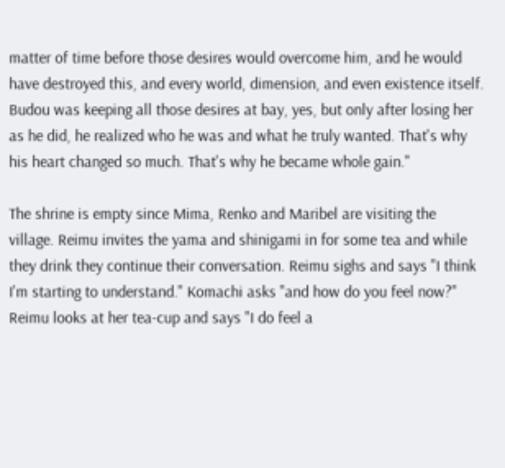matter of time before those desires would overcome him, and he would have destroyed this, and every world, dimension, and even existence itself. Budou was keeping all those desires at bay, yes, but only after losing her as he did, he realized who he was and what he truly wanted. That's why his heart changed so much. That's why he became whole gain."

The shrine is empty since Mima, Renko and Maribel are visiting the village. Reimu invites the yama and shinigami in for some tea and while they drink they continue their conversation. Reimu sighs and says "I think I'm starting to understand." Komachi asks "and how do you feel now?" Reimu looks at her tea-cup and says "I do feel a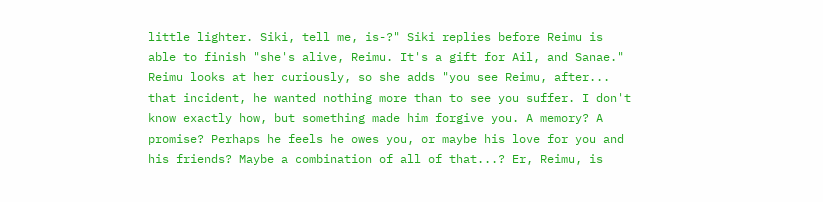little lighter. Siki, tell me, is-?" Siki replies before Reimu is able to finish "she's alive, Reimu. It's a gift for Ail, and Sanae." Reimu looks at her curiously, so she adds "you see Reimu, after... that incident, he wanted nothing more than to see you suffer. I don't know exactly how, but something made him forgive you. A memory? A promise? Perhaps he feels he owes you, or maybe his love for you and his friends? Maybe a combination of all of that...? Er, Reimu, is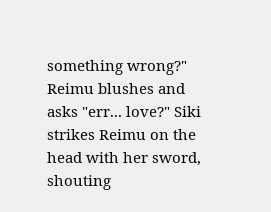something wrong?" Reimu blushes and asks "err... love?" Siki strikes Reimu on the head with her sword, shouting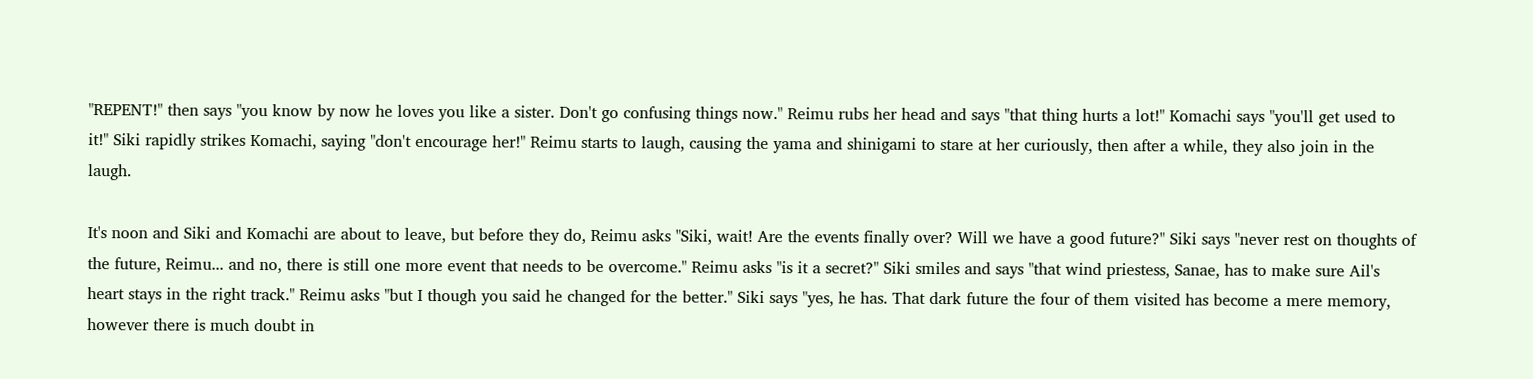"REPENT!" then says "you know by now he loves you like a sister. Don't go confusing things now." Reimu rubs her head and says "that thing hurts a lot!" Komachi says "you'll get used to it!" Siki rapidly strikes Komachi, saying "don't encourage her!" Reimu starts to laugh, causing the yama and shinigami to stare at her curiously, then after a while, they also join in the laugh.

It's noon and Siki and Komachi are about to leave, but before they do, Reimu asks "Siki, wait! Are the events finally over? Will we have a good future?" Siki says "never rest on thoughts of the future, Reimu... and no, there is still one more event that needs to be overcome." Reimu asks "is it a secret?" Siki smiles and says "that wind priestess, Sanae, has to make sure Ail's heart stays in the right track." Reimu asks "but I though you said he changed for the better." Siki says "yes, he has. That dark future the four of them visited has become a mere memory, however there is much doubt in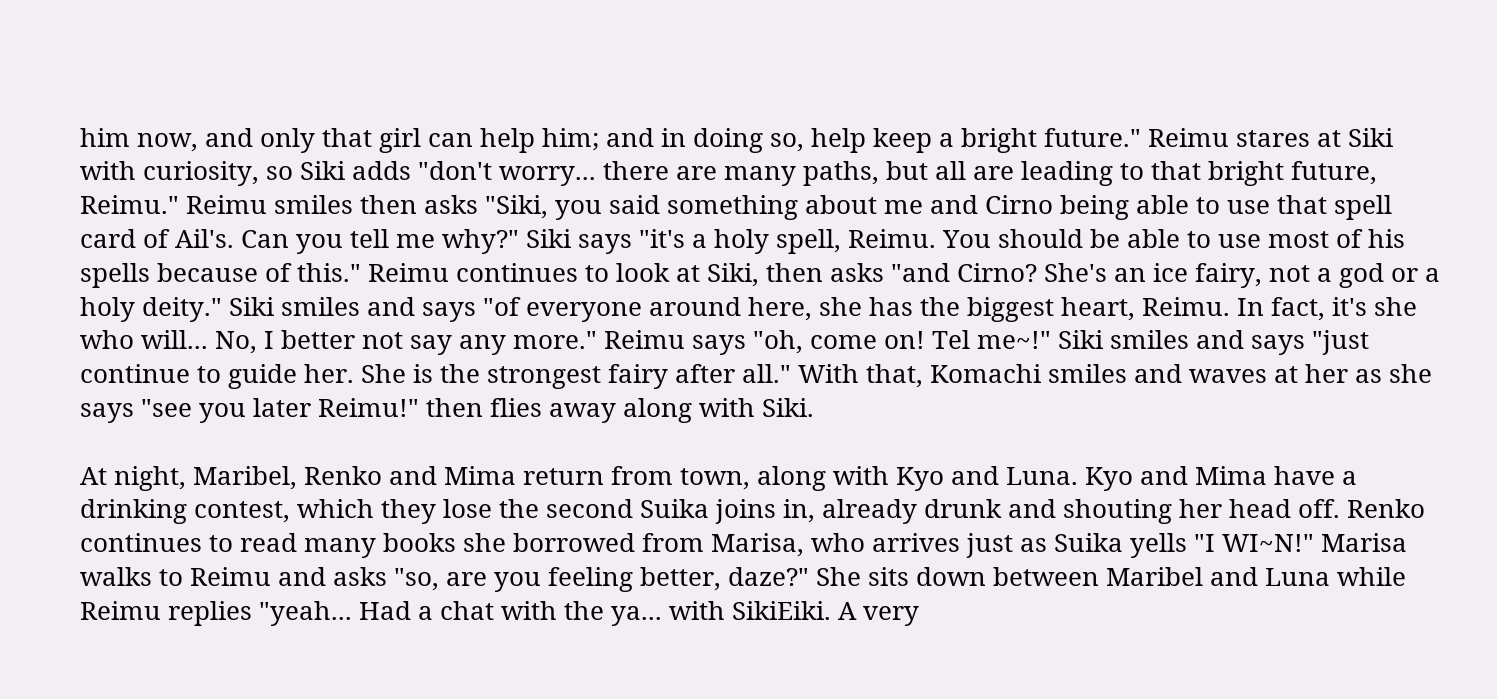him now, and only that girl can help him; and in doing so, help keep a bright future." Reimu stares at Siki with curiosity, so Siki adds "don't worry... there are many paths, but all are leading to that bright future, Reimu." Reimu smiles then asks "Siki, you said something about me and Cirno being able to use that spell card of Ail's. Can you tell me why?" Siki says "it's a holy spell, Reimu. You should be able to use most of his spells because of this." Reimu continues to look at Siki, then asks "and Cirno? She's an ice fairy, not a god or a holy deity." Siki smiles and says "of everyone around here, she has the biggest heart, Reimu. In fact, it's she who will... No, I better not say any more." Reimu says "oh, come on! Tel me~!" Siki smiles and says "just continue to guide her. She is the strongest fairy after all." With that, Komachi smiles and waves at her as she says "see you later Reimu!" then flies away along with Siki.

At night, Maribel, Renko and Mima return from town, along with Kyo and Luna. Kyo and Mima have a drinking contest, which they lose the second Suika joins in, already drunk and shouting her head off. Renko continues to read many books she borrowed from Marisa, who arrives just as Suika yells "I WI~N!" Marisa walks to Reimu and asks "so, are you feeling better, daze?" She sits down between Maribel and Luna while Reimu replies "yeah... Had a chat with the ya... with SikiEiki. A very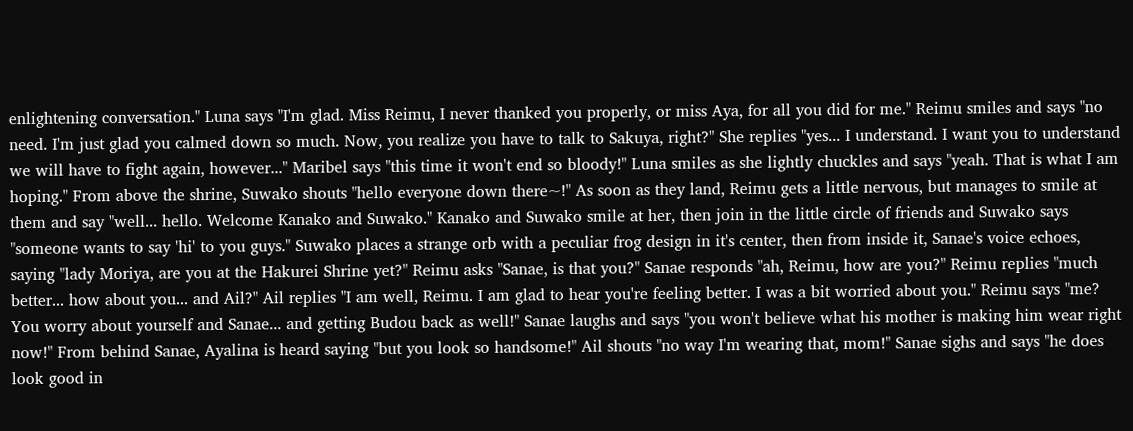enlightening conversation." Luna says "I'm glad. Miss Reimu, I never thanked you properly, or miss Aya, for all you did for me." Reimu smiles and says "no need. I'm just glad you calmed down so much. Now, you realize you have to talk to Sakuya, right?" She replies "yes... I understand. I want you to understand we will have to fight again, however..." Maribel says "this time it won't end so bloody!" Luna smiles as she lightly chuckles and says "yeah. That is what I am hoping." From above the shrine, Suwako shouts "hello everyone down there~!" As soon as they land, Reimu gets a little nervous, but manages to smile at them and say "well... hello. Welcome Kanako and Suwako." Kanako and Suwako smile at her, then join in the little circle of friends and Suwako says "someone wants to say 'hi' to you guys." Suwako places a strange orb with a peculiar frog design in it's center, then from inside it, Sanae's voice echoes, saying "lady Moriya, are you at the Hakurei Shrine yet?" Reimu asks "Sanae, is that you?" Sanae responds "ah, Reimu, how are you?" Reimu replies "much better... how about you... and Ail?" Ail replies "I am well, Reimu. I am glad to hear you're feeling better. I was a bit worried about you." Reimu says "me? You worry about yourself and Sanae... and getting Budou back as well!" Sanae laughs and says "you won't believe what his mother is making him wear right now!" From behind Sanae, Ayalina is heard saying "but you look so handsome!" Ail shouts "no way I'm wearing that, mom!" Sanae sighs and says "he does look good in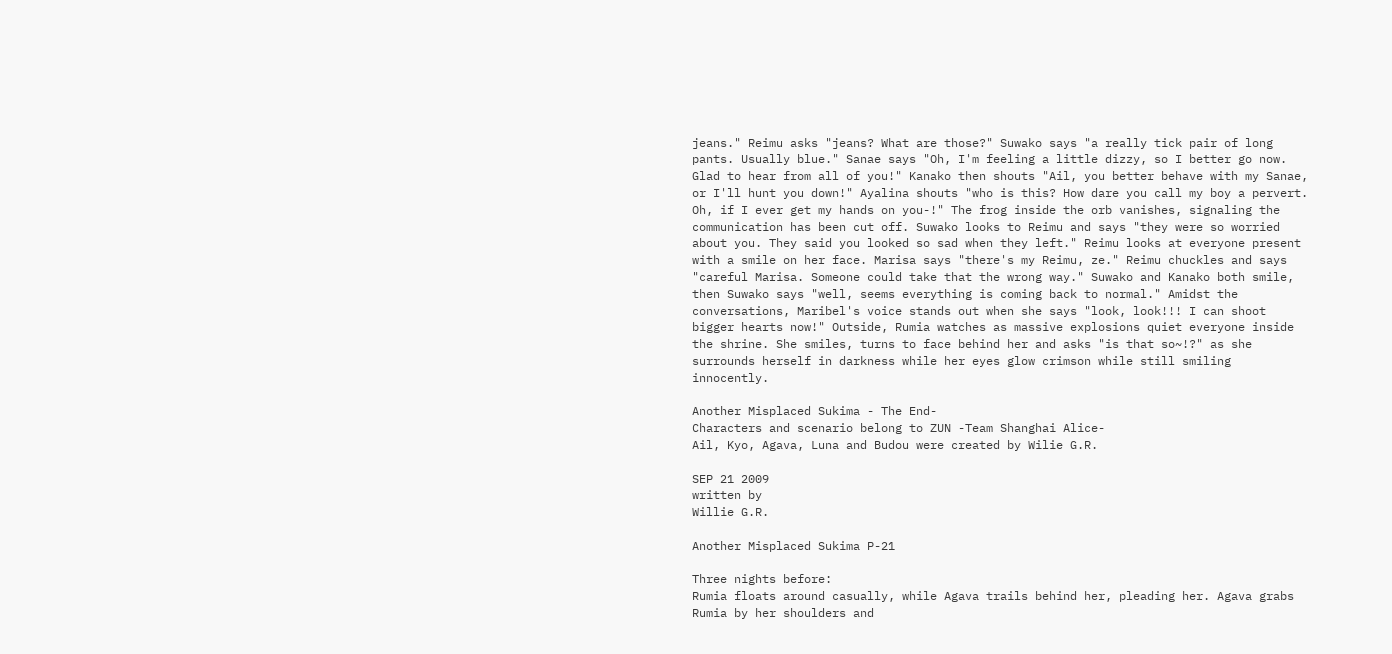jeans." Reimu asks "jeans? What are those?" Suwako says "a really tick pair of long pants. Usually blue." Sanae says "Oh, I'm feeling a little dizzy, so I better go now. Glad to hear from all of you!" Kanako then shouts "Ail, you better behave with my Sanae, or I'll hunt you down!" Ayalina shouts "who is this? How dare you call my boy a pervert. Oh, if I ever get my hands on you-!" The frog inside the orb vanishes, signaling the communication has been cut off. Suwako looks to Reimu and says "they were so worried about you. They said you looked so sad when they left." Reimu looks at everyone present with a smile on her face. Marisa says "there's my Reimu, ze." Reimu chuckles and says "careful Marisa. Someone could take that the wrong way." Suwako and Kanako both smile, then Suwako says "well, seems everything is coming back to normal." Amidst the conversations, Maribel's voice stands out when she says "look, look!!! I can shoot bigger hearts now!" Outside, Rumia watches as massive explosions quiet everyone inside the shrine. She smiles, turns to face behind her and asks "is that so~!?" as she surrounds herself in darkness while her eyes glow crimson while still smiling innocently.

Another Misplaced Sukima - The End-
Characters and scenario belong to ZUN -Team Shanghai Alice-
Ail, Kyo, Agava, Luna and Budou were created by Wilie G.R.

SEP 21 2009
written by
Willie G.R.

Another Misplaced Sukima P-21

Three nights before:
Rumia floats around casually, while Agava trails behind her, pleading her. Agava grabs Rumia by her shoulders and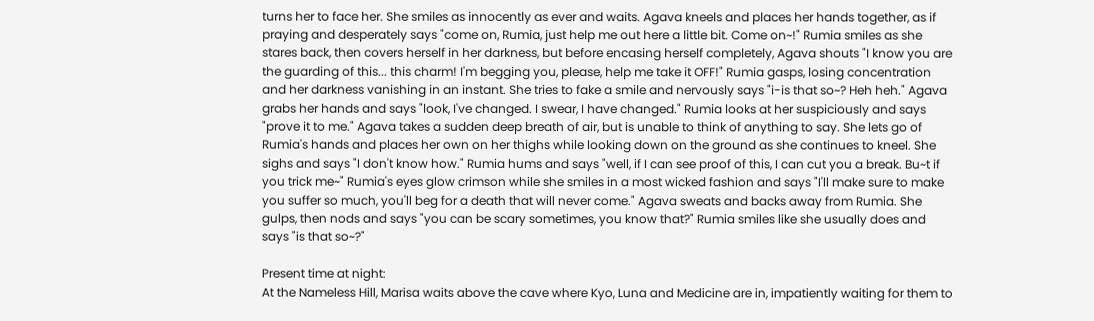turns her to face her. She smiles as innocently as ever and waits. Agava kneels and places her hands together, as if praying and desperately says "come on, Rumia, just help me out here a little bit. Come on~!" Rumia smiles as she stares back, then covers herself in her darkness, but before encasing herself completely, Agava shouts "I know you are the guarding of this... this charm! I'm begging you, please, help me take it OFF!" Rumia gasps, losing concentration and her darkness vanishing in an instant. She tries to fake a smile and nervously says "i-is that so~? Heh heh." Agava grabs her hands and says "look, I've changed. I swear, I have changed." Rumia looks at her suspiciously and says "prove it to me." Agava takes a sudden deep breath of air, but is unable to think of anything to say. She lets go of Rumia's hands and places her own on her thighs while looking down on the ground as she continues to kneel. She sighs and says "I don't know how." Rumia hums and says "well, if I can see proof of this, I can cut you a break. Bu~t if you trick me~" Rumia's eyes glow crimson while she smiles in a most wicked fashion and says "I'll make sure to make you suffer so much, you'll beg for a death that will never come." Agava sweats and backs away from Rumia. She gulps, then nods and says "you can be scary sometimes, you know that?" Rumia smiles like she usually does and says "is that so~?"

Present time at night:
At the Nameless Hill, Marisa waits above the cave where Kyo, Luna and Medicine are in, impatiently waiting for them to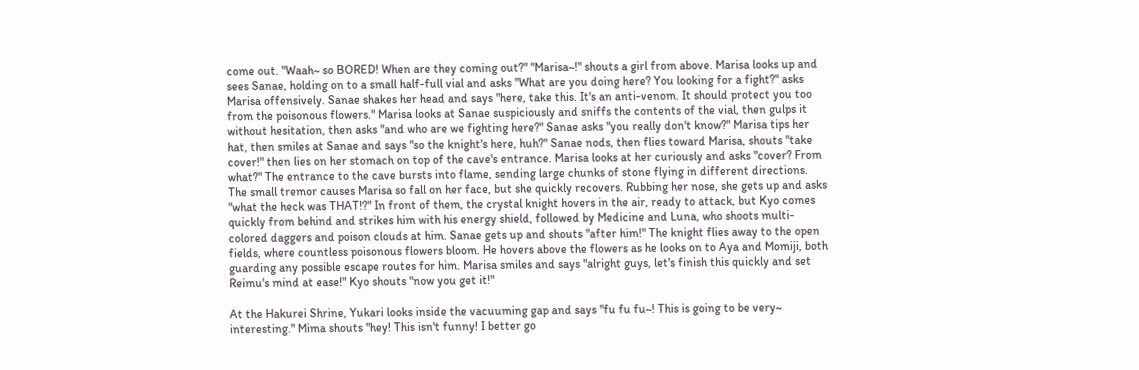come out. "Waah~ so BORED! When are they coming out?" "Marisa~!" shouts a girl from above. Marisa looks up and sees Sanae, holding on to a small half-full vial and asks "What are you doing here? You looking for a fight?" asks Marisa offensively. Sanae shakes her head and says "here, take this. It's an anti-venom. It should protect you too from the poisonous flowers." Marisa looks at Sanae suspiciously and sniffs the contents of the vial, then gulps it without hesitation, then asks "and who are we fighting here?" Sanae asks "you really don't know?" Marisa tips her hat, then smiles at Sanae and says "so the knight's here, huh?" Sanae nods, then flies toward Marisa, shouts "take cover!" then lies on her stomach on top of the cave's entrance. Marisa looks at her curiously and asks "cover? From what?" The entrance to the cave bursts into flame, sending large chunks of stone flying in different directions. The small tremor causes Marisa so fall on her face, but she quickly recovers. Rubbing her nose, she gets up and asks "what the heck was THAT!?" In front of them, the crystal knight hovers in the air, ready to attack, but Kyo comes quickly from behind and strikes him with his energy shield, followed by Medicine and Luna, who shoots multi-colored daggers and poison clouds at him. Sanae gets up and shouts "after him!" The knight flies away to the open fields, where countless poisonous flowers bloom. He hovers above the flowers as he looks on to Aya and Momiji, both guarding any possible escape routes for him. Marisa smiles and says "alright guys, let's finish this quickly and set Reimu's mind at ease!" Kyo shouts "now you get it!"

At the Hakurei Shrine, Yukari looks inside the vacuuming gap and says "fu fu fu~! This is going to be very~ interesting." Mima shouts "hey! This isn't funny! I better go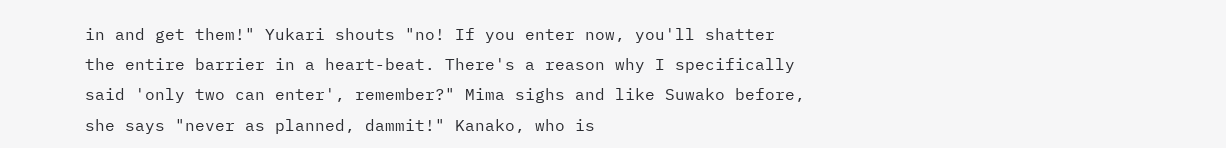in and get them!" Yukari shouts "no! If you enter now, you'll shatter the entire barrier in a heart-beat. There's a reason why I specifically said 'only two can enter', remember?" Mima sighs and like Suwako before, she says "never as planned, dammit!" Kanako, who is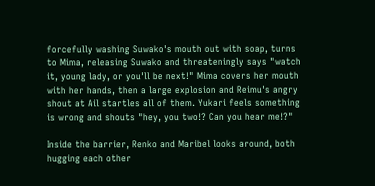forcefully washing Suwako's mouth out with soap, turns to Mima, releasing Suwako and threateningly says "watch it, young lady, or you'll be next!" Mima covers her mouth with her hands, then a large explosion and Reimu's angry shout at Ail startles all of them. Yukari feels something is wrong and shouts "hey, you two!? Can you hear me!?"

Inside the barrier, Renko and Maribel looks around, both hugging each other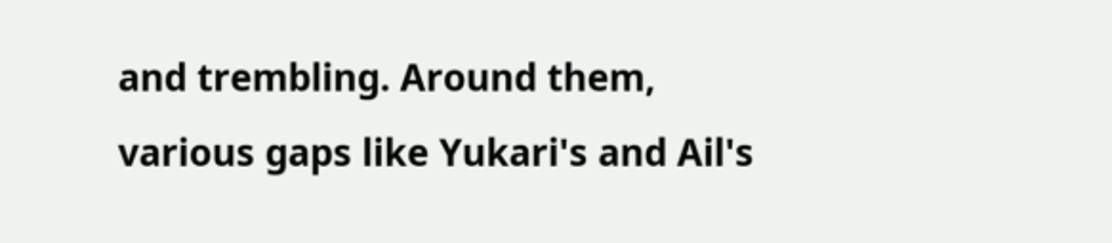and trembling. Around them, various gaps like Yukari's and Ail's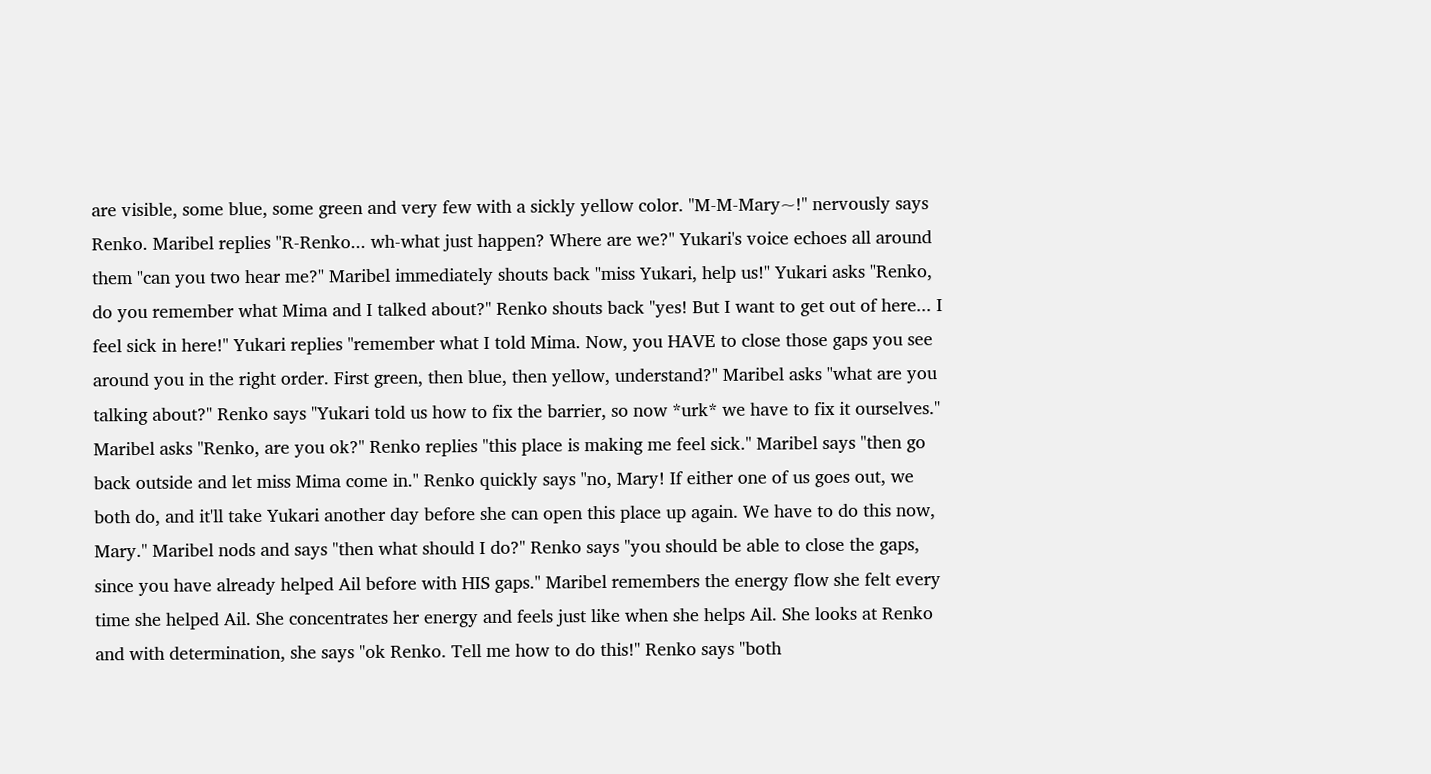are visible, some blue, some green and very few with a sickly yellow color. "M-M-Mary~!" nervously says Renko. Maribel replies "R-Renko... wh-what just happen? Where are we?" Yukari's voice echoes all around them "can you two hear me?" Maribel immediately shouts back "miss Yukari, help us!" Yukari asks "Renko, do you remember what Mima and I talked about?" Renko shouts back "yes! But I want to get out of here... I feel sick in here!" Yukari replies "remember what I told Mima. Now, you HAVE to close those gaps you see around you in the right order. First green, then blue, then yellow, understand?" Maribel asks "what are you talking about?" Renko says "Yukari told us how to fix the barrier, so now *urk* we have to fix it ourselves." Maribel asks "Renko, are you ok?" Renko replies "this place is making me feel sick." Maribel says "then go back outside and let miss Mima come in." Renko quickly says "no, Mary! If either one of us goes out, we both do, and it'll take Yukari another day before she can open this place up again. We have to do this now, Mary." Maribel nods and says "then what should I do?" Renko says "you should be able to close the gaps, since you have already helped Ail before with HIS gaps." Maribel remembers the energy flow she felt every time she helped Ail. She concentrates her energy and feels just like when she helps Ail. She looks at Renko and with determination, she says "ok Renko. Tell me how to do this!" Renko says "both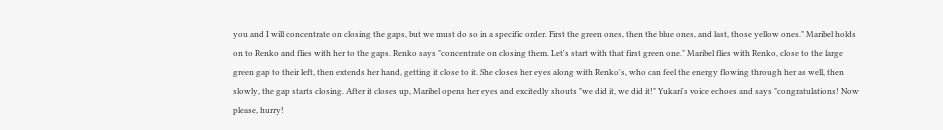you and I will concentrate on closing the gaps, but we must do so in a specific order. First the green ones, then the blue ones, and last, those yellow ones." Maribel holds on to Renko and flies with her to the gaps. Renko says "concentrate on closing them. Let's start with that first green one." Maribel flies with Renko, close to the large green gap to their left, then extends her hand, getting it close to it. She closes her eyes along with Renko's, who can feel the energy flowing through her as well, then slowly, the gap starts closing. After it closes up, Maribel opens her eyes and excitedly shouts "we did it, we did it!" Yukari's voice echoes and says "congratulations! Now please, hurry!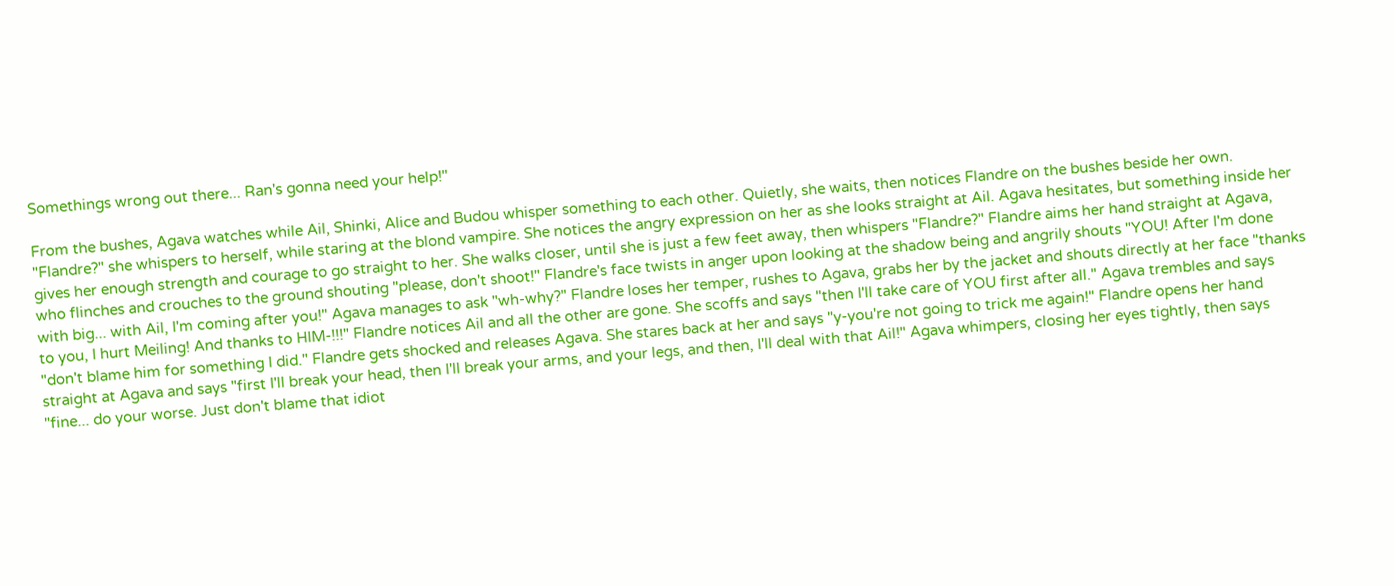Somethings wrong out there... Ran's gonna need your help!"

From the bushes, Agava watches while Ail, Shinki, Alice and Budou whisper something to each other. Quietly, she waits, then notices Flandre on the bushes beside her own. "Flandre?" she whispers to herself, while staring at the blond vampire. She notices the angry expression on her as she looks straight at Ail. Agava hesitates, but something inside her gives her enough strength and courage to go straight to her. She walks closer, until she is just a few feet away, then whispers "Flandre?" Flandre aims her hand straight at Agava, who flinches and crouches to the ground shouting "please, don't shoot!" Flandre's face twists in anger upon looking at the shadow being and angrily shouts "YOU! After I'm done with big... with Ail, I'm coming after you!" Agava manages to ask "wh-why?" Flandre loses her temper, rushes to Agava, grabs her by the jacket and shouts directly at her face "thanks to you, I hurt Meiling! And thanks to HIM-!!!" Flandre notices Ail and all the other are gone. She scoffs and says "then I'll take care of YOU first after all." Agava trembles and says "don't blame him for something I did." Flandre gets shocked and releases Agava. She stares back at her and says "y-you're not going to trick me again!" Flandre opens her hand straight at Agava and says "first I'll break your head, then I'll break your arms, and your legs, and then, I'll deal with that Ail!" Agava whimpers, closing her eyes tightly, then says "fine... do your worse. Just don't blame that idiot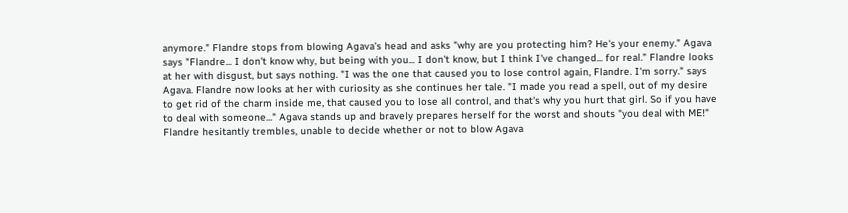anymore." Flandre stops from blowing Agava's head and asks "why are you protecting him? He's your enemy." Agava says "Flandre... I don't know why, but being with you... I don't know, but I think I've changed... for real." Flandre looks at her with disgust, but says nothing. "I was the one that caused you to lose control again, Flandre. I'm sorry." says Agava. Flandre now looks at her with curiosity as she continues her tale. "I made you read a spell, out of my desire to get rid of the charm inside me, that caused you to lose all control, and that's why you hurt that girl. So if you have to deal with someone..." Agava stands up and bravely prepares herself for the worst and shouts "you deal with ME!" Flandre hesitantly trembles, unable to decide whether or not to blow Agava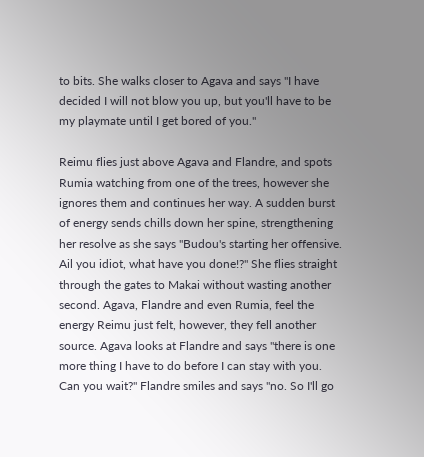to bits. She walks closer to Agava and says "I have decided I will not blow you up, but you'll have to be my playmate until I get bored of you."

Reimu flies just above Agava and Flandre, and spots Rumia watching from one of the trees, however she ignores them and continues her way. A sudden burst of energy sends chills down her spine, strengthening her resolve as she says "Budou's starting her offensive. Ail you idiot, what have you done!?" She flies straight through the gates to Makai without wasting another second. Agava, Flandre and even Rumia, feel the energy Reimu just felt, however, they fell another source. Agava looks at Flandre and says "there is one more thing I have to do before I can stay with you. Can you wait?" Flandre smiles and says "no. So I'll go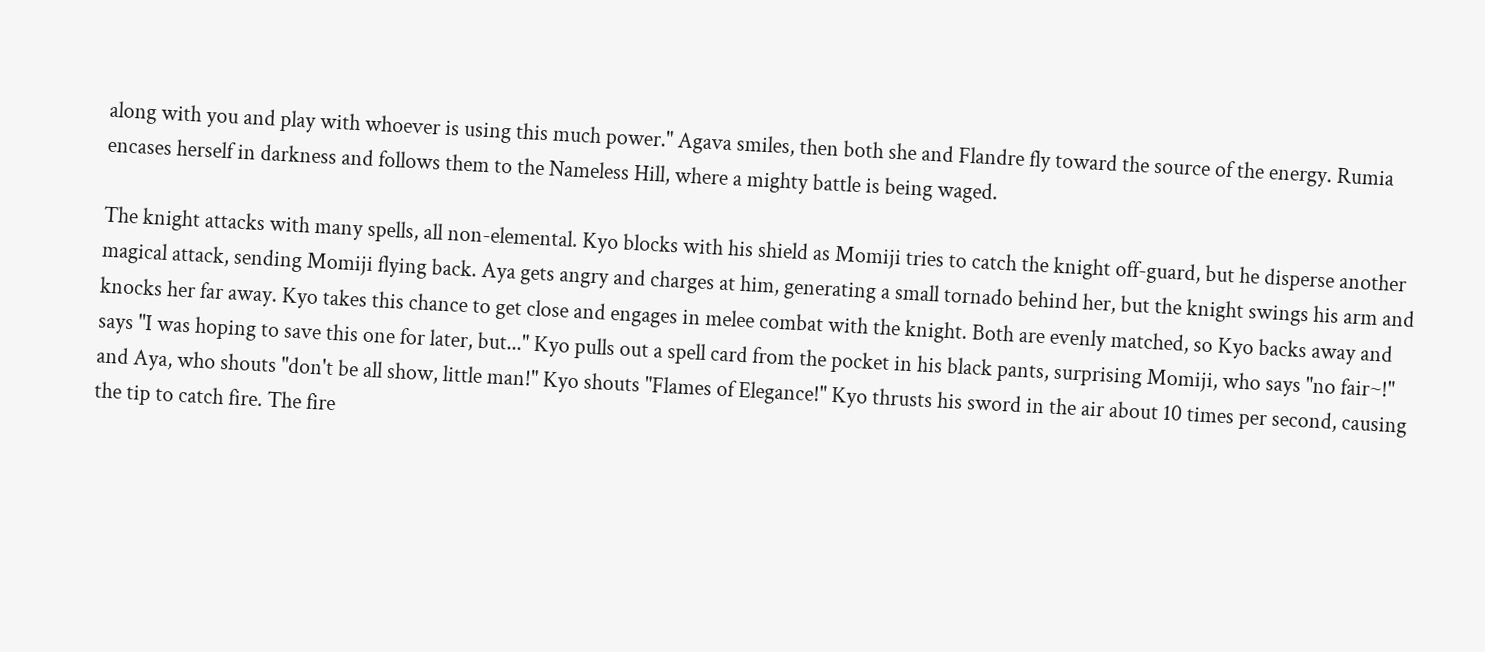along with you and play with whoever is using this much power." Agava smiles, then both she and Flandre fly toward the source of the energy. Rumia encases herself in darkness and follows them to the Nameless Hill, where a mighty battle is being waged.

The knight attacks with many spells, all non-elemental. Kyo blocks with his shield as Momiji tries to catch the knight off-guard, but he disperse another magical attack, sending Momiji flying back. Aya gets angry and charges at him, generating a small tornado behind her, but the knight swings his arm and knocks her far away. Kyo takes this chance to get close and engages in melee combat with the knight. Both are evenly matched, so Kyo backs away and says "I was hoping to save this one for later, but..." Kyo pulls out a spell card from the pocket in his black pants, surprising Momiji, who says "no fair~!" and Aya, who shouts "don't be all show, little man!" Kyo shouts "Flames of Elegance!" Kyo thrusts his sword in the air about 10 times per second, causing the tip to catch fire. The fire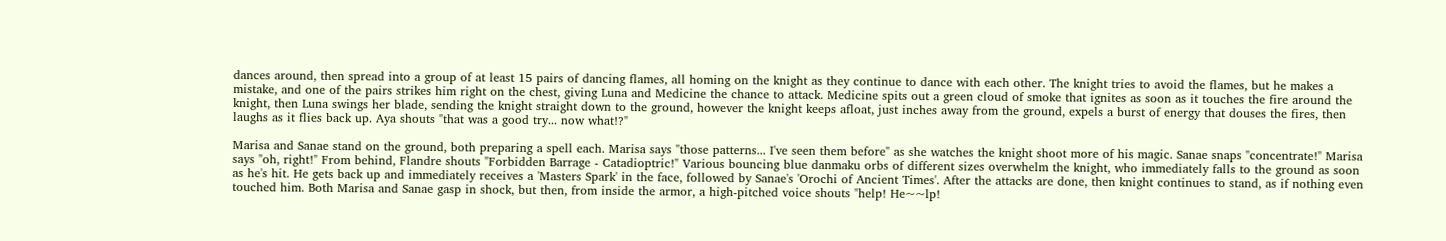dances around, then spread into a group of at least 15 pairs of dancing flames, all homing on the knight as they continue to dance with each other. The knight tries to avoid the flames, but he makes a mistake, and one of the pairs strikes him right on the chest, giving Luna and Medicine the chance to attack. Medicine spits out a green cloud of smoke that ignites as soon as it touches the fire around the knight, then Luna swings her blade, sending the knight straight down to the ground, however the knight keeps afloat, just inches away from the ground, expels a burst of energy that douses the fires, then laughs as it flies back up. Aya shouts "that was a good try... now what!?"

Marisa and Sanae stand on the ground, both preparing a spell each. Marisa says "those patterns... I've seen them before" as she watches the knight shoot more of his magic. Sanae snaps "concentrate!" Marisa says "oh, right!" From behind, Flandre shouts "Forbidden Barrage - Catadioptric!" Various bouncing blue danmaku orbs of different sizes overwhelm the knight, who immediately falls to the ground as soon as he's hit. He gets back up and immediately receives a 'Masters Spark' in the face, followed by Sanae's 'Orochi of Ancient Times'. After the attacks are done, then knight continues to stand, as if nothing even touched him. Both Marisa and Sanae gasp in shock, but then, from inside the armor, a high-pitched voice shouts "help! He~~lp!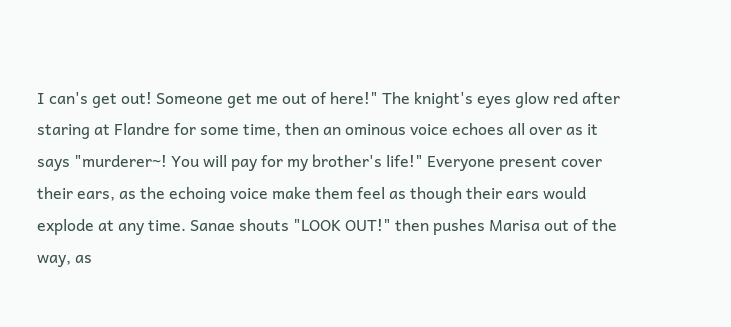I can's get out! Someone get me out of here!" The knight's eyes glow red after staring at Flandre for some time, then an ominous voice echoes all over as it says "murderer~! You will pay for my brother's life!" Everyone present cover their ears, as the echoing voice make them feel as though their ears would explode at any time. Sanae shouts "LOOK OUT!" then pushes Marisa out of the way, as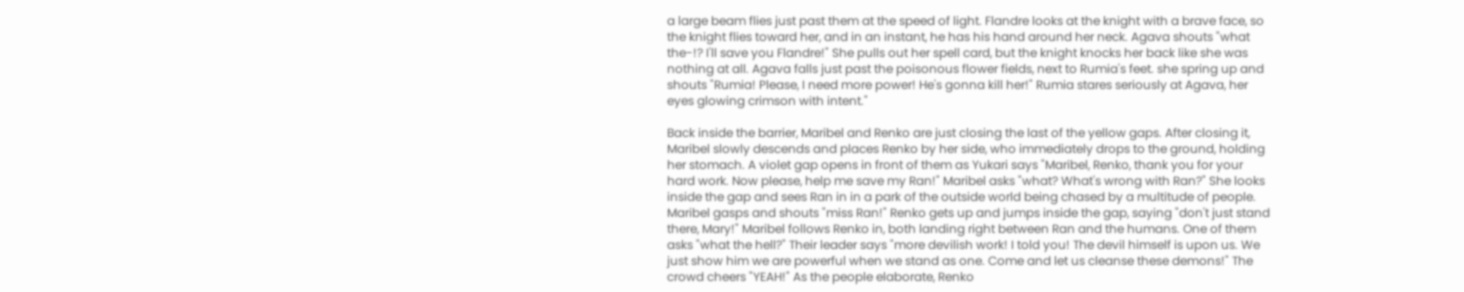a large beam flies just past them at the speed of light. Flandre looks at the knight with a brave face, so the knight flies toward her, and in an instant, he has his hand around her neck. Agava shouts "what the-!? I'll save you Flandre!" She pulls out her spell card, but the knight knocks her back like she was nothing at all. Agava falls just past the poisonous flower fields, next to Rumia's feet. she spring up and shouts "Rumia! Please, I need more power! He's gonna kill her!" Rumia stares seriously at Agava, her eyes glowing crimson with intent."

Back inside the barrier, Maribel and Renko are just closing the last of the yellow gaps. After closing it, Maribel slowly descends and places Renko by her side, who immediately drops to the ground, holding her stomach. A violet gap opens in front of them as Yukari says "Maribel, Renko, thank you for your hard work. Now please, help me save my Ran!" Maribel asks "what? What's wrong with Ran?" She looks inside the gap and sees Ran in in a park of the outside world being chased by a multitude of people. Maribel gasps and shouts "miss Ran!" Renko gets up and jumps inside the gap, saying "don't just stand there, Mary!" Maribel follows Renko in, both landing right between Ran and the humans. One of them asks "what the hell?" Their leader says "more devilish work! I told you! The devil himself is upon us. We just show him we are powerful when we stand as one. Come and let us cleanse these demons!" The crowd cheers "YEAH!" As the people elaborate, Renko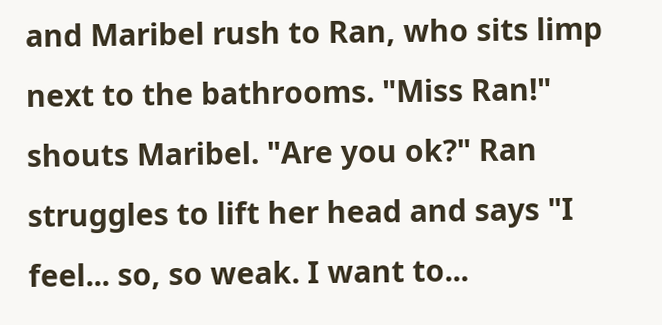and Maribel rush to Ran, who sits limp next to the bathrooms. "Miss Ran!" shouts Maribel. "Are you ok?" Ran struggles to lift her head and says "I feel... so, so weak. I want to...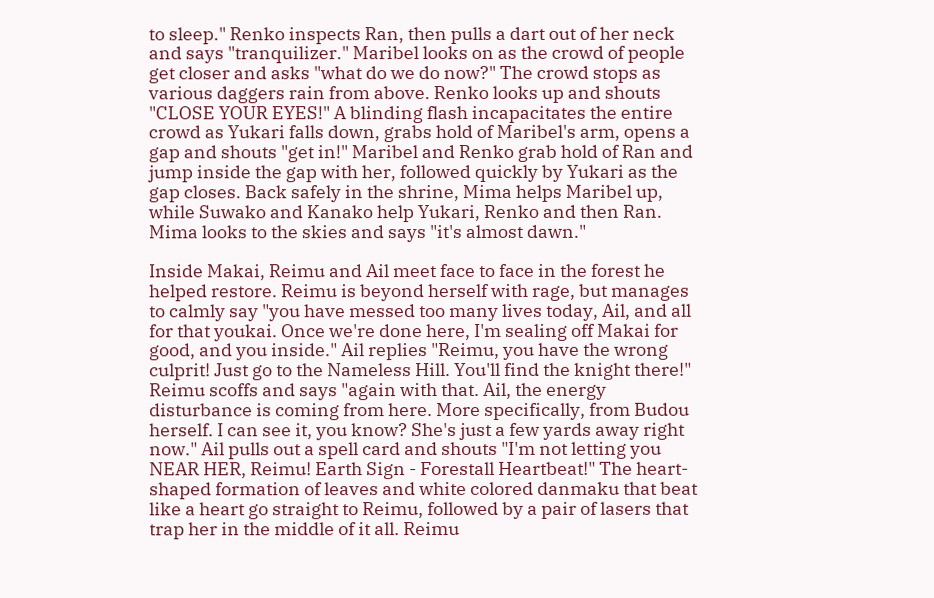to sleep." Renko inspects Ran, then pulls a dart out of her neck and says "tranquilizer." Maribel looks on as the crowd of people get closer and asks "what do we do now?" The crowd stops as various daggers rain from above. Renko looks up and shouts "CLOSE YOUR EYES!" A blinding flash incapacitates the entire crowd as Yukari falls down, grabs hold of Maribel's arm, opens a gap and shouts "get in!" Maribel and Renko grab hold of Ran and jump inside the gap with her, followed quickly by Yukari as the gap closes. Back safely in the shrine, Mima helps Maribel up, while Suwako and Kanako help Yukari, Renko and then Ran. Mima looks to the skies and says "it's almost dawn."

Inside Makai, Reimu and Ail meet face to face in the forest he helped restore. Reimu is beyond herself with rage, but manages to calmly say "you have messed too many lives today, Ail, and all for that youkai. Once we're done here, I'm sealing off Makai for good, and you inside." Ail replies "Reimu, you have the wrong culprit! Just go to the Nameless Hill. You'll find the knight there!" Reimu scoffs and says "again with that. Ail, the energy disturbance is coming from here. More specifically, from Budou herself. I can see it, you know? She's just a few yards away right now." Ail pulls out a spell card and shouts "I'm not letting you NEAR HER, Reimu! Earth Sign - Forestall Heartbeat!" The heart-shaped formation of leaves and white colored danmaku that beat like a heart go straight to Reimu, followed by a pair of lasers that trap her in the middle of it all. Reimu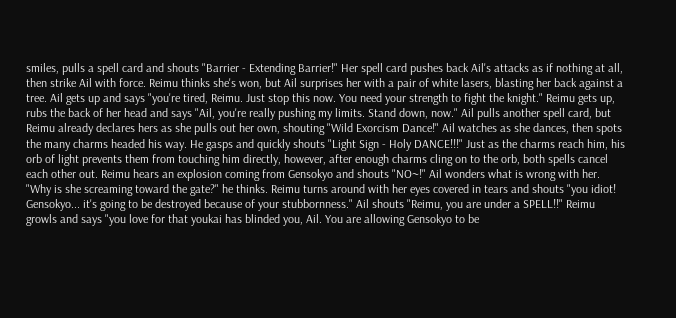smiles, pulls a spell card and shouts "Barrier - Extending Barrier!" Her spell card pushes back Ail's attacks as if nothing at all, then strike Ail with force. Reimu thinks she's won, but Ail surprises her with a pair of white lasers, blasting her back against a tree. Ail gets up and says "you're tired, Reimu. Just stop this now. You need your strength to fight the knight." Reimu gets up, rubs the back of her head and says "Ail, you're really pushing my limits. Stand down, now." Ail pulls another spell card, but Reimu already declares hers as she pulls out her own, shouting "Wild Exorcism Dance!" Ail watches as she dances, then spots the many charms headed his way. He gasps and quickly shouts "Light Sign - Holy DANCE!!!" Just as the charms reach him, his orb of light prevents them from touching him directly, however, after enough charms cling on to the orb, both spells cancel each other out. Reimu hears an explosion coming from Gensokyo and shouts "NO~!" Ail wonders what is wrong with her. "Why is she screaming toward the gate?" he thinks. Reimu turns around with her eyes covered in tears and shouts "you idiot! Gensokyo... it's going to be destroyed because of your stubbornness." Ail shouts "Reimu, you are under a SPELL!!" Reimu growls and says "you love for that youkai has blinded you, Ail. You are allowing Gensokyo to be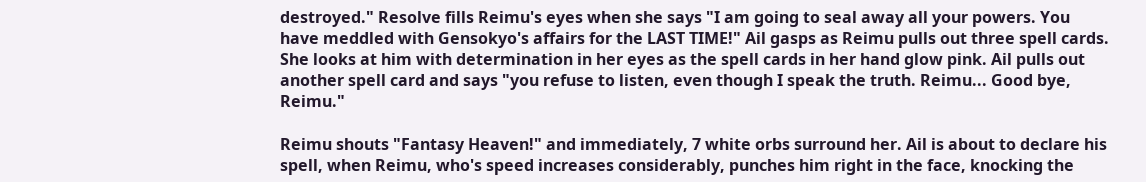destroyed." Resolve fills Reimu's eyes when she says "I am going to seal away all your powers. You have meddled with Gensokyo's affairs for the LAST TIME!" Ail gasps as Reimu pulls out three spell cards. She looks at him with determination in her eyes as the spell cards in her hand glow pink. Ail pulls out another spell card and says "you refuse to listen, even though I speak the truth. Reimu... Good bye, Reimu."

Reimu shouts "Fantasy Heaven!" and immediately, 7 white orbs surround her. Ail is about to declare his spell, when Reimu, who's speed increases considerably, punches him right in the face, knocking the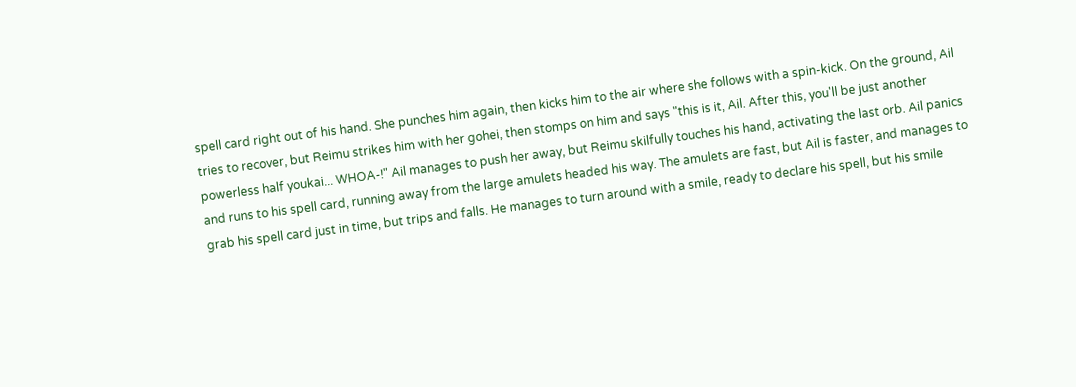spell card right out of his hand. She punches him again, then kicks him to the air where she follows with a spin-kick. On the ground, Ail tries to recover, but Reimu strikes him with her gohei, then stomps on him and says "this is it, Ail. After this, you'll be just another powerless half youkai... WHOA-!" Ail manages to push her away, but Reimu skilfully touches his hand, activating the last orb. Ail panics and runs to his spell card, running away from the large amulets headed his way. The amulets are fast, but Ail is faster, and manages to grab his spell card just in time, but trips and falls. He manages to turn around with a smile, ready to declare his spell, but his smile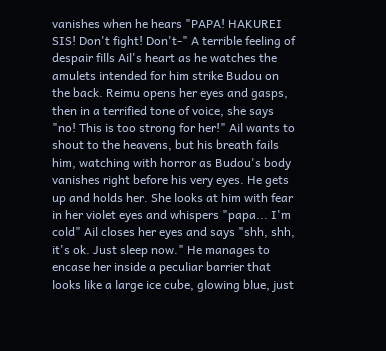vanishes when he hears "PAPA! HAKUREI SIS! Don't fight! Don't-" A terrible feeling of despair fills Ail's heart as he watches the amulets intended for him strike Budou on the back. Reimu opens her eyes and gasps, then in a terrified tone of voice, she says "no! This is too strong for her!" Ail wants to shout to the heavens, but his breath fails him, watching with horror as Budou's body vanishes right before his very eyes. He gets up and holds her. She looks at him with fear in her violet eyes and whispers "papa... I'm cold" Ail closes her eyes and says "shh, shh, it's ok. Just sleep now." He manages to encase her inside a peculiar barrier that looks like a large ice cube, glowing blue, just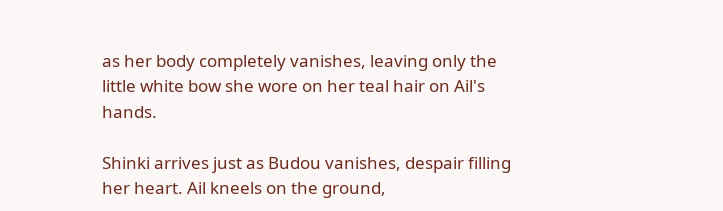as her body completely vanishes, leaving only the little white bow she wore on her teal hair on Ail's hands.

Shinki arrives just as Budou vanishes, despair filling her heart. Ail kneels on the ground,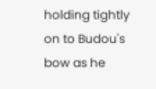holding tightly on to Budou's bow as he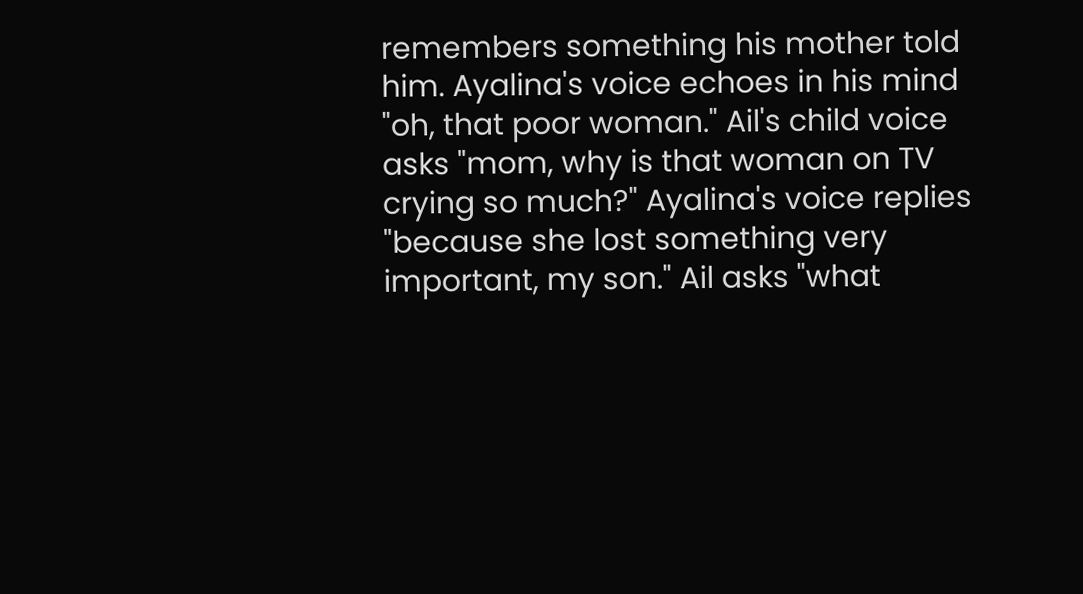remembers something his mother told him. Ayalina's voice echoes in his mind "oh, that poor woman." Ail's child voice asks "mom, why is that woman on TV crying so much?" Ayalina's voice replies "because she lost something very important, my son." Ail asks "what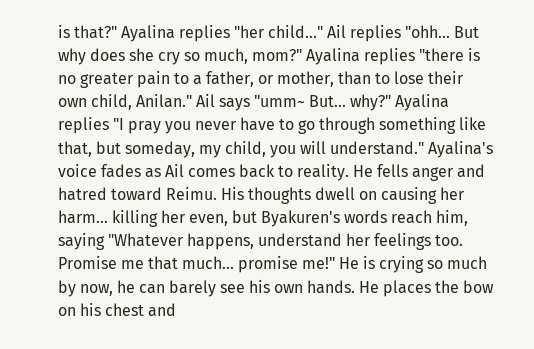is that?" Ayalina replies "her child..." Ail replies "ohh... But why does she cry so much, mom?" Ayalina replies "there is no greater pain to a father, or mother, than to lose their own child, Anilan." Ail says "umm~ But... why?" Ayalina replies "I pray you never have to go through something like that, but someday, my child, you will understand." Ayalina's voice fades as Ail comes back to reality. He fells anger and hatred toward Reimu. His thoughts dwell on causing her harm... killing her even, but Byakuren's words reach him, saying "Whatever happens, understand her feelings too. Promise me that much... promise me!" He is crying so much by now, he can barely see his own hands. He places the bow on his chest and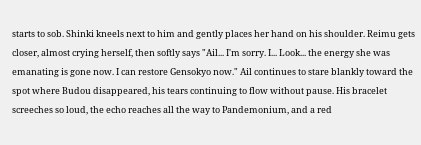starts to sob. Shinki kneels next to him and gently places her hand on his shoulder. Reimu gets closer, almost crying herself, then softly says "Ail... I'm sorry. I... Look... the energy she was emanating is gone now. I can restore Gensokyo now." Ail continues to stare blankly toward the spot where Budou disappeared, his tears continuing to flow without pause. His bracelet screeches so loud, the echo reaches all the way to Pandemonium, and a red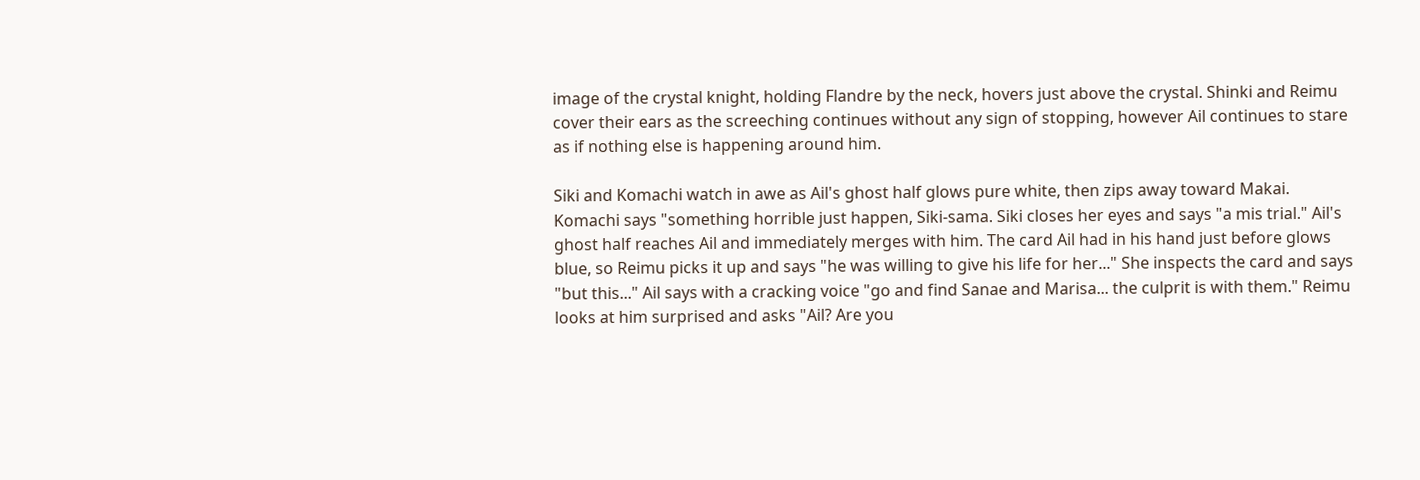image of the crystal knight, holding Flandre by the neck, hovers just above the crystal. Shinki and Reimu cover their ears as the screeching continues without any sign of stopping, however Ail continues to stare as if nothing else is happening around him.

Siki and Komachi watch in awe as Ail's ghost half glows pure white, then zips away toward Makai. Komachi says "something horrible just happen, Siki-sama. Siki closes her eyes and says "a mis trial." Ail's ghost half reaches Ail and immediately merges with him. The card Ail had in his hand just before glows blue, so Reimu picks it up and says "he was willing to give his life for her..." She inspects the card and says "but this..." Ail says with a cracking voice "go and find Sanae and Marisa... the culprit is with them." Reimu looks at him surprised and asks "Ail? Are you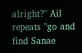alright?" Ail repeats "go and find Sanae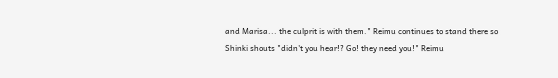and Marisa... the culprit is with them." Reimu continues to stand there so Shinki shouts "didn't you hear!? Go! they need you!" Reimu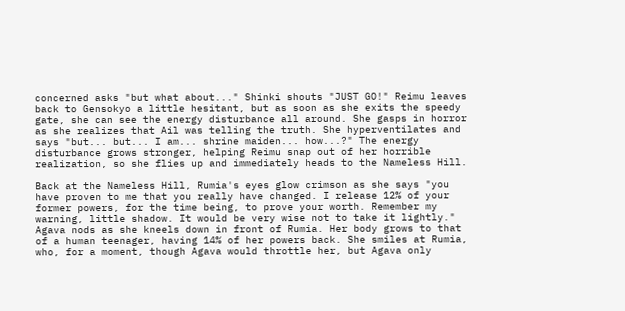concerned asks "but what about..." Shinki shouts "JUST GO!" Reimu leaves back to Gensokyo a little hesitant, but as soon as she exits the speedy gate, she can see the energy disturbance all around. She gasps in horror as she realizes that Ail was telling the truth. She hyperventilates and says "but... but... I am... shrine maiden... how...?" The energy disturbance grows stronger, helping Reimu snap out of her horrible realization, so she flies up and immediately heads to the Nameless Hill.

Back at the Nameless Hill, Rumia's eyes glow crimson as she says "you have proven to me that you really have changed. I release 12% of your former powers, for the time being, to prove your worth. Remember my warning, little shadow. It would be very wise not to take it lightly." Agava nods as she kneels down in front of Rumia. Her body grows to that of a human teenager, having 14% of her powers back. She smiles at Rumia, who, for a moment, though Agava would throttle her, but Agava only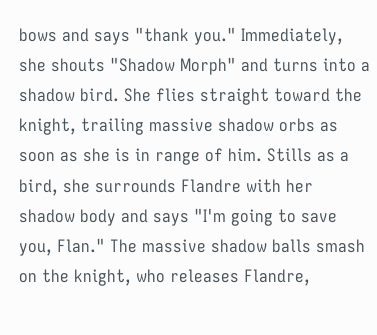bows and says "thank you." Immediately, she shouts "Shadow Morph" and turns into a shadow bird. She flies straight toward the knight, trailing massive shadow orbs as soon as she is in range of him. Stills as a bird, she surrounds Flandre with her shadow body and says "I'm going to save you, Flan." The massive shadow balls smash on the knight, who releases Flandre,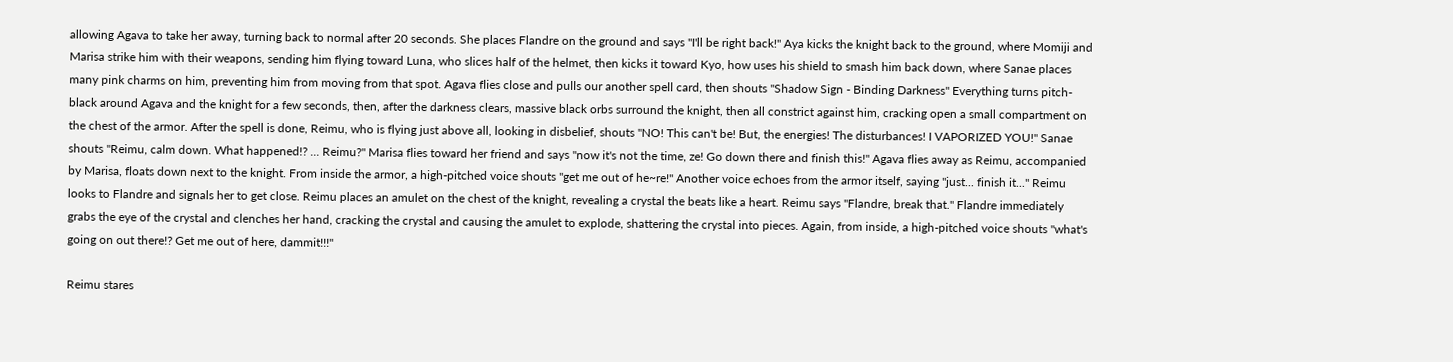allowing Agava to take her away, turning back to normal after 20 seconds. She places Flandre on the ground and says "I'll be right back!" Aya kicks the knight back to the ground, where Momiji and Marisa strike him with their weapons, sending him flying toward Luna, who slices half of the helmet, then kicks it toward Kyo, how uses his shield to smash him back down, where Sanae places many pink charms on him, preventing him from moving from that spot. Agava flies close and pulls our another spell card, then shouts "Shadow Sign - Binding Darkness" Everything turns pitch-black around Agava and the knight for a few seconds, then, after the darkness clears, massive black orbs surround the knight, then all constrict against him, cracking open a small compartment on the chest of the armor. After the spell is done, Reimu, who is flying just above all, looking in disbelief, shouts "NO! This can't be! But, the energies! The disturbances! I VAPORIZED YOU!" Sanae shouts "Reimu, calm down. What happened!? ... Reimu?" Marisa flies toward her friend and says "now it's not the time, ze! Go down there and finish this!" Agava flies away as Reimu, accompanied by Marisa, floats down next to the knight. From inside the armor, a high-pitched voice shouts "get me out of he~re!" Another voice echoes from the armor itself, saying "just... finish it..." Reimu looks to Flandre and signals her to get close. Reimu places an amulet on the chest of the knight, revealing a crystal the beats like a heart. Reimu says "Flandre, break that." Flandre immediately grabs the eye of the crystal and clenches her hand, cracking the crystal and causing the amulet to explode, shattering the crystal into pieces. Again, from inside, a high-pitched voice shouts "what's going on out there!? Get me out of here, dammit!!!"

Reimu stares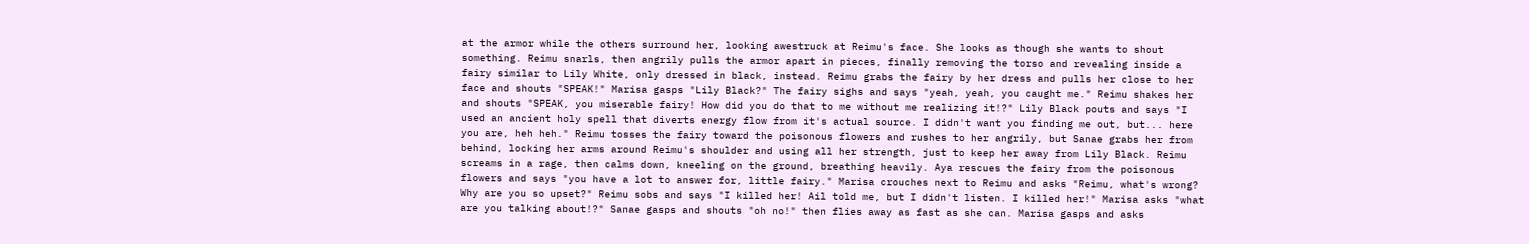at the armor while the others surround her, looking awestruck at Reimu's face. She looks as though she wants to shout something. Reimu snarls, then angrily pulls the armor apart in pieces, finally removing the torso and revealing inside a fairy similar to Lily White, only dressed in black, instead. Reimu grabs the fairy by her dress and pulls her close to her face and shouts "SPEAK!" Marisa gasps "Lily Black?" The fairy sighs and says "yeah, yeah, you caught me." Reimu shakes her and shouts "SPEAK, you miserable fairy! How did you do that to me without me realizing it!?" Lily Black pouts and says "I used an ancient holy spell that diverts energy flow from it's actual source. I didn't want you finding me out, but... here you are, heh heh." Reimu tosses the fairy toward the poisonous flowers and rushes to her angrily, but Sanae grabs her from behind, locking her arms around Reimu's shoulder and using all her strength, just to keep her away from Lily Black. Reimu screams in a rage, then calms down, kneeling on the ground, breathing heavily. Aya rescues the fairy from the poisonous flowers and says "you have a lot to answer for, little fairy." Marisa crouches next to Reimu and asks "Reimu, what's wrong? Why are you so upset?" Reimu sobs and says "I killed her! Ail told me, but I didn't listen. I killed her!" Marisa asks "what are you talking about!?" Sanae gasps and shouts "oh no!" then flies away as fast as she can. Marisa gasps and asks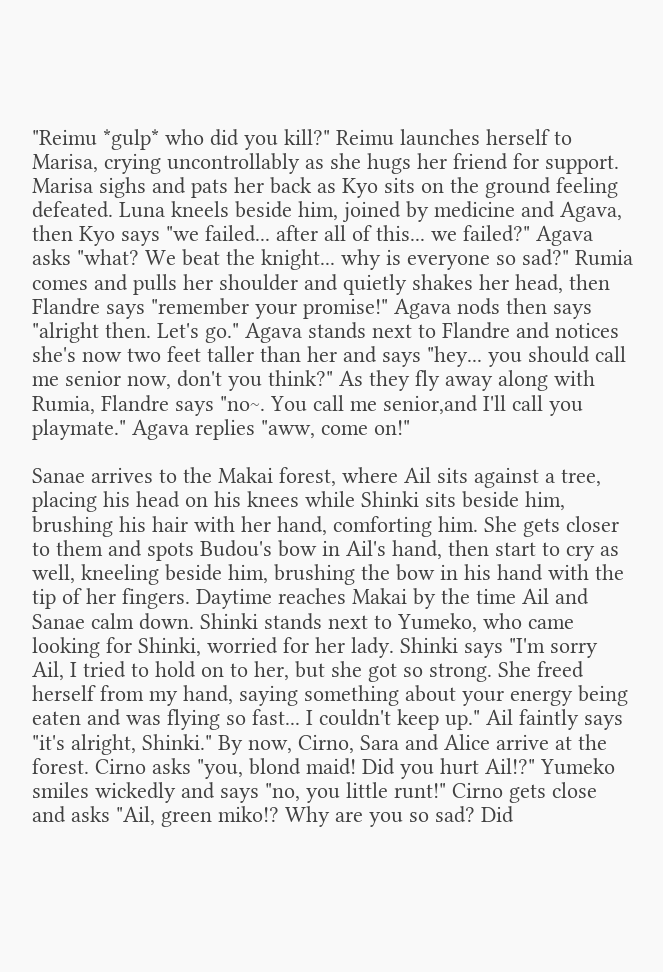"Reimu *gulp* who did you kill?" Reimu launches herself to Marisa, crying uncontrollably as she hugs her friend for support. Marisa sighs and pats her back as Kyo sits on the ground feeling defeated. Luna kneels beside him, joined by medicine and Agava, then Kyo says "we failed... after all of this... we failed?" Agava asks "what? We beat the knight... why is everyone so sad?" Rumia comes and pulls her shoulder and quietly shakes her head, then Flandre says "remember your promise!" Agava nods then says "alright then. Let's go." Agava stands next to Flandre and notices she's now two feet taller than her and says "hey... you should call me senior now, don't you think?" As they fly away along with Rumia, Flandre says "no~. You call me senior,and I'll call you playmate." Agava replies "aww, come on!"

Sanae arrives to the Makai forest, where Ail sits against a tree, placing his head on his knees while Shinki sits beside him, brushing his hair with her hand, comforting him. She gets closer to them and spots Budou's bow in Ail's hand, then start to cry as well, kneeling beside him, brushing the bow in his hand with the tip of her fingers. Daytime reaches Makai by the time Ail and Sanae calm down. Shinki stands next to Yumeko, who came looking for Shinki, worried for her lady. Shinki says "I'm sorry Ail, I tried to hold on to her, but she got so strong. She freed herself from my hand, saying something about your energy being eaten and was flying so fast... I couldn't keep up." Ail faintly says "it's alright, Shinki." By now, Cirno, Sara and Alice arrive at the forest. Cirno asks "you, blond maid! Did you hurt Ail!?" Yumeko smiles wickedly and says "no, you little runt!" Cirno gets close and asks "Ail, green miko!? Why are you so sad? Did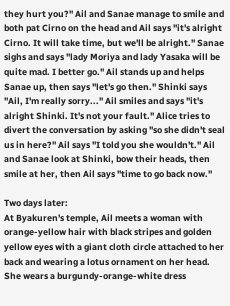they hurt you?" Ail and Sanae manage to smile and both pat Cirno on the head and Ail says "it's alright Cirno. It will take time, but we'll be alright." Sanae sighs and says "lady Moriya and lady Yasaka will be quite mad. I better go." Ail stands up and helps Sanae up, then says "let's go then." Shinki says "Ail, I'm really sorry..." Ail smiles and says "it's alright Shinki. It's not your fault." Alice tries to divert the conversation by asking "so she didn't seal us in here?" Ail says "I told you she wouldn't." Ail and Sanae look at Shinki, bow their heads, then smile at her, then Ail says "time to go back now."

Two days later:
At Byakuren's temple, Ail meets a woman with orange-yellow hair with black stripes and golden yellow eyes with a giant cloth circle attached to her back and wearing a lotus ornament on her head. She wears a burgundy-orange-white dress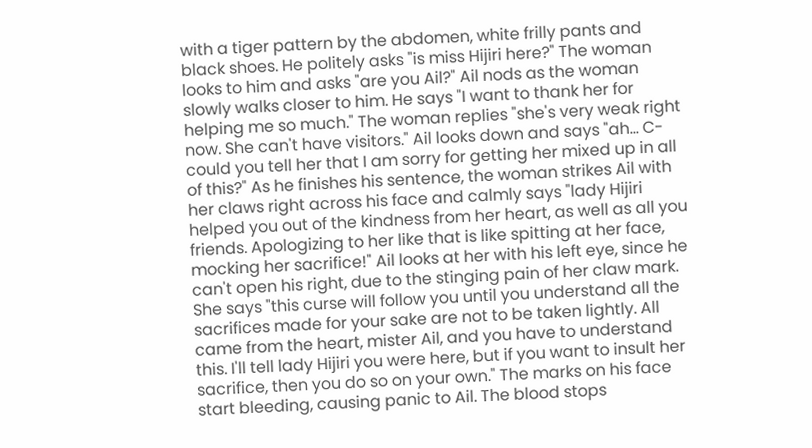with a tiger pattern by the abdomen, white frilly pants and black shoes. He politely asks "is miss Hijiri here?" The woman looks to him and asks "are you Ail?" Ail nods as the woman slowly walks closer to him. He says "I want to thank her for helping me so much." The woman replies "she's very weak right now. She can't have visitors." Ail looks down and says "ah... C-could you tell her that I am sorry for getting her mixed up in all of this?" As he finishes his sentence, the woman strikes Ail with her claws right across his face and calmly says "lady Hijiri helped you out of the kindness from her heart, as well as all you friends. Apologizing to her like that is like spitting at her face, mocking her sacrifice!" Ail looks at her with his left eye, since he can't open his right, due to the stinging pain of her claw mark. She says "this curse will follow you until you understand all the sacrifices made for your sake are not to be taken lightly. All came from the heart, mister Ail, and you have to understand this. I'll tell lady Hijiri you were here, but if you want to insult her sacrifice, then you do so on your own." The marks on his face start bleeding, causing panic to Ail. The blood stops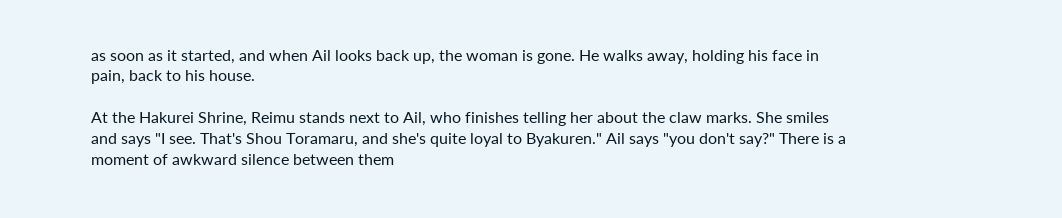as soon as it started, and when Ail looks back up, the woman is gone. He walks away, holding his face in pain, back to his house.

At the Hakurei Shrine, Reimu stands next to Ail, who finishes telling her about the claw marks. She smiles and says "I see. That's Shou Toramaru, and she's quite loyal to Byakuren." Ail says "you don't say?" There is a moment of awkward silence between them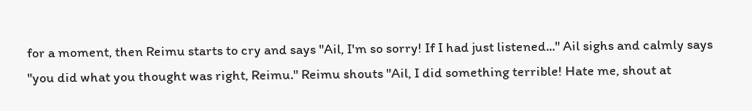for a moment, then Reimu starts to cry and says "Ail, I'm so sorry! If I had just listened..." Ail sighs and calmly says "you did what you thought was right, Reimu." Reimu shouts "Ail, I did something terrible! Hate me, shout at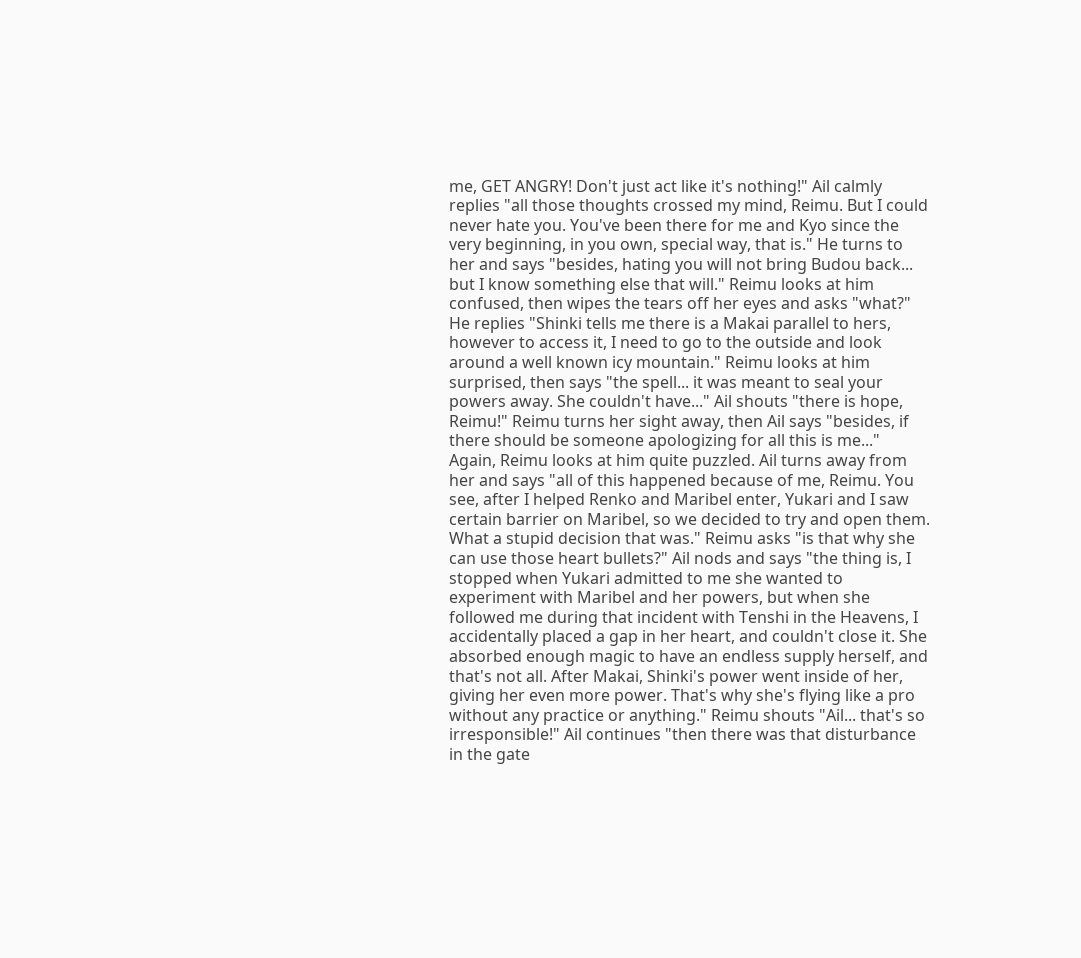me, GET ANGRY! Don't just act like it's nothing!" Ail calmly replies "all those thoughts crossed my mind, Reimu. But I could never hate you. You've been there for me and Kyo since the very beginning, in you own, special way, that is." He turns to her and says "besides, hating you will not bring Budou back... but I know something else that will." Reimu looks at him confused, then wipes the tears off her eyes and asks "what?" He replies "Shinki tells me there is a Makai parallel to hers, however to access it, I need to go to the outside and look around a well known icy mountain." Reimu looks at him surprised, then says "the spell... it was meant to seal your powers away. She couldn't have..." Ail shouts "there is hope, Reimu!" Reimu turns her sight away, then Ail says "besides, if there should be someone apologizing for all this is me..." Again, Reimu looks at him quite puzzled. Ail turns away from her and says "all of this happened because of me, Reimu. You see, after I helped Renko and Maribel enter, Yukari and I saw certain barrier on Maribel, so we decided to try and open them. What a stupid decision that was." Reimu asks "is that why she can use those heart bullets?" Ail nods and says "the thing is, I stopped when Yukari admitted to me she wanted to experiment with Maribel and her powers, but when she followed me during that incident with Tenshi in the Heavens, I accidentally placed a gap in her heart, and couldn't close it. She absorbed enough magic to have an endless supply herself, and that's not all. After Makai, Shinki's power went inside of her, giving her even more power. That's why she's flying like a pro without any practice or anything." Reimu shouts "Ail... that's so irresponsible!" Ail continues "then there was that disturbance in the gate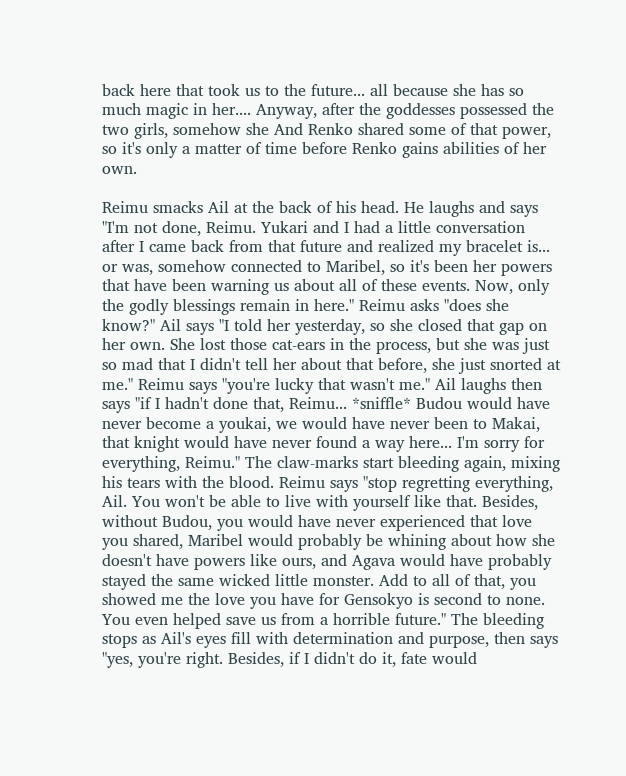back here that took us to the future... all because she has so much magic in her.... Anyway, after the goddesses possessed the two girls, somehow she And Renko shared some of that power, so it's only a matter of time before Renko gains abilities of her own.

Reimu smacks Ail at the back of his head. He laughs and says "I'm not done, Reimu. Yukari and I had a little conversation after I came back from that future and realized my bracelet is... or was, somehow connected to Maribel, so it's been her powers that have been warning us about all of these events. Now, only the godly blessings remain in here." Reimu asks "does she know?" Ail says "I told her yesterday, so she closed that gap on her own. She lost those cat-ears in the process, but she was just so mad that I didn't tell her about that before, she just snorted at me." Reimu says "you're lucky that wasn't me." Ail laughs then says "if I hadn't done that, Reimu... *sniffle* Budou would have never become a youkai, we would have never been to Makai, that knight would have never found a way here... I'm sorry for everything, Reimu." The claw-marks start bleeding again, mixing his tears with the blood. Reimu says "stop regretting everything, Ail. You won't be able to live with yourself like that. Besides, without Budou, you would have never experienced that love you shared, Maribel would probably be whining about how she doesn't have powers like ours, and Agava would have probably stayed the same wicked little monster. Add to all of that, you showed me the love you have for Gensokyo is second to none. You even helped save us from a horrible future." The bleeding stops as Ail's eyes fill with determination and purpose, then says "yes, you're right. Besides, if I didn't do it, fate would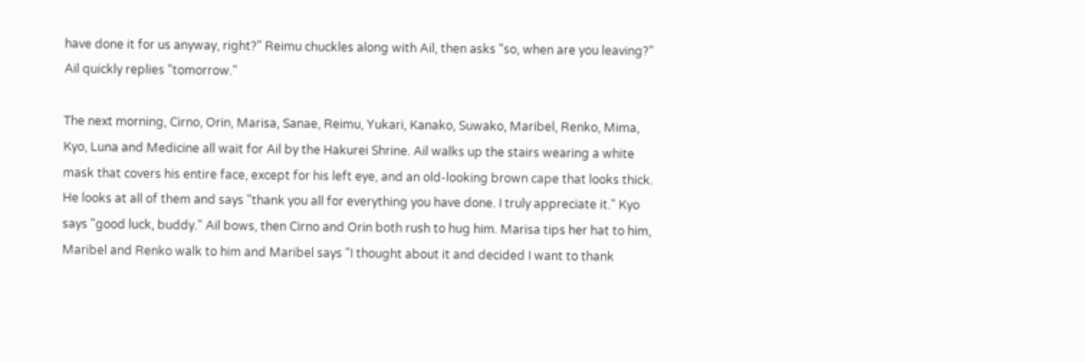have done it for us anyway, right?" Reimu chuckles along with Ail, then asks "so, when are you leaving?" Ail quickly replies "tomorrow."

The next morning, Cirno, Orin, Marisa, Sanae, Reimu, Yukari, Kanako, Suwako, Maribel, Renko, Mima, Kyo, Luna and Medicine all wait for Ail by the Hakurei Shrine. Ail walks up the stairs wearing a white mask that covers his entire face, except for his left eye, and an old-looking brown cape that looks thick. He looks at all of them and says "thank you all for everything you have done. I truly appreciate it." Kyo says "good luck, buddy." Ail bows, then Cirno and Orin both rush to hug him. Marisa tips her hat to him, Maribel and Renko walk to him and Maribel says "I thought about it and decided I want to thank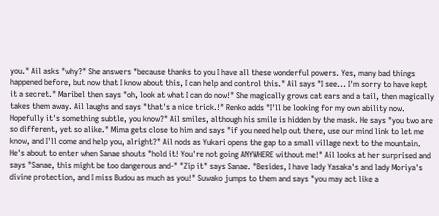you." Ail asks "why?" She answers "because thanks to you I have all these wonderful powers. Yes, many bad things happened before, but now that I know about this, I can help and control this." Ail says "I see... I'm sorry to have kept it a secret." Maribel then says "oh, look at what I can do now!" She magically grows cat ears and a tail, then magically takes them away. Ail laughs and says "that's a nice trick.!" Renko adds "I'll be looking for my own ability now. Hopefully it's something subtle, you know?" Ail smiles, although his smile is hidden by the mask. He says "you two are so different, yet so alike." Mima gets close to him and says "if you need help out there, use our mind link to let me know, and I'll come and help you, alright?" Ail nods as Yukari opens the gap to a small village next to the mountain. He's about to enter when Sanae shouts "hold it! You're not going ANYWHERE without me!" Ail looks at her surprised and says "Sanae, this might be too dangerous and-" "Zip it" says Sanae. "Besides, I have lady Yasaka's and lady Moriya's divine protection, and I miss Budou as much as you!" Suwako jumps to them and says "you may act like a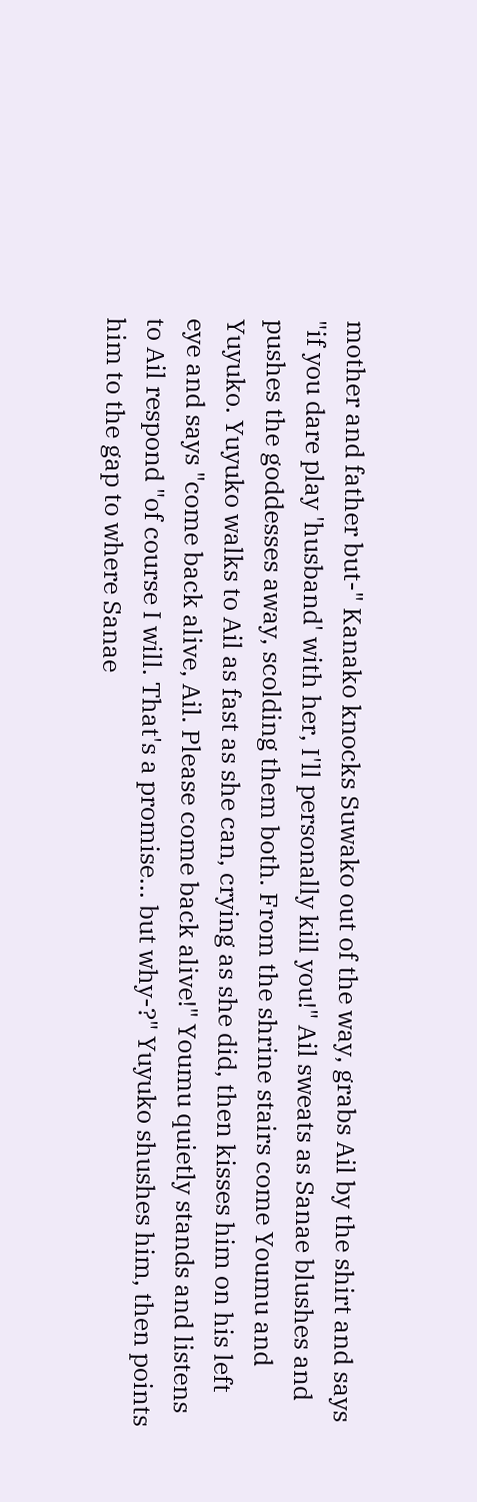mother and father but-" Kanako knocks Suwako out of the way, grabs Ail by the shirt and says "if you dare play 'husband' with her, I'll personally kill you!" Ail sweats as Sanae blushes and pushes the goddesses away, scolding them both. From the shrine stairs come Youmu and Yuyuko. Yuyuko walks to Ail as fast as she can, crying as she did, then kisses him on his left eye and says "come back alive, Ail. Please come back alive!" Youmu quietly stands and listens to Ail respond "of course I will. That's a promise... but why-?" Yuyuko shushes him, then points him to the gap to where Sanae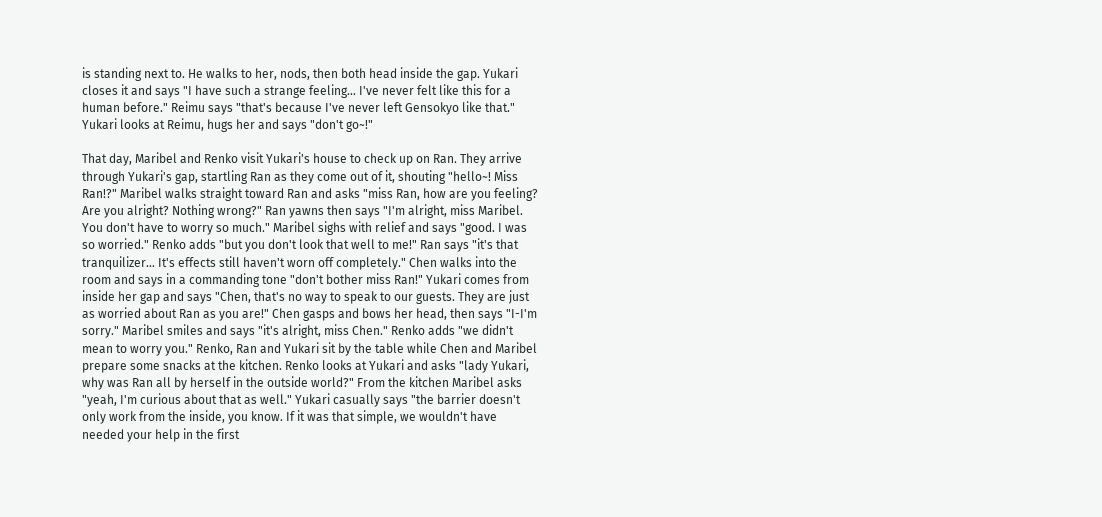is standing next to. He walks to her, nods, then both head inside the gap. Yukari closes it and says "I have such a strange feeling... I've never felt like this for a human before." Reimu says "that's because I've never left Gensokyo like that." Yukari looks at Reimu, hugs her and says "don't go~!"

That day, Maribel and Renko visit Yukari's house to check up on Ran. They arrive through Yukari's gap, startling Ran as they come out of it, shouting "hello~! Miss Ran!?" Maribel walks straight toward Ran and asks "miss Ran, how are you feeling? Are you alright? Nothing wrong?" Ran yawns then says "I'm alright, miss Maribel. You don't have to worry so much." Maribel sighs with relief and says "good. I was so worried." Renko adds "but you don't look that well to me!" Ran says "it's that tranquilizer... It's effects still haven't worn off completely." Chen walks into the room and says in a commanding tone "don't bother miss Ran!" Yukari comes from inside her gap and says "Chen, that's no way to speak to our guests. They are just as worried about Ran as you are!" Chen gasps and bows her head, then says "I-I'm sorry." Maribel smiles and says "it's alright, miss Chen." Renko adds "we didn't mean to worry you." Renko, Ran and Yukari sit by the table while Chen and Maribel prepare some snacks at the kitchen. Renko looks at Yukari and asks "lady Yukari, why was Ran all by herself in the outside world?" From the kitchen Maribel asks "yeah, I'm curious about that as well." Yukari casually says "the barrier doesn't only work from the inside, you know. If it was that simple, we wouldn't have needed your help in the first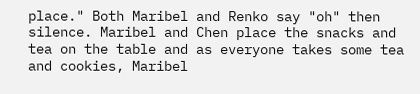place." Both Maribel and Renko say "oh" then silence. Maribel and Chen place the snacks and tea on the table and as everyone takes some tea and cookies, Maribel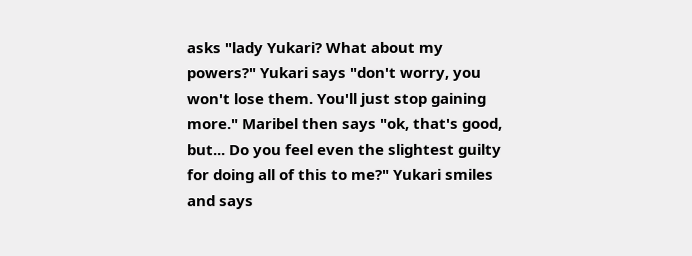asks "lady Yukari? What about my powers?" Yukari says "don't worry, you won't lose them. You'll just stop gaining more." Maribel then says "ok, that's good, but... Do you feel even the slightest guilty for doing all of this to me?" Yukari smiles and says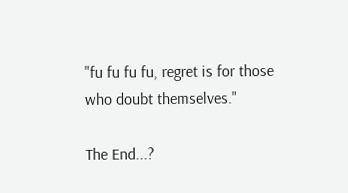"fu fu fu fu, regret is for those who doubt themselves."

The End...?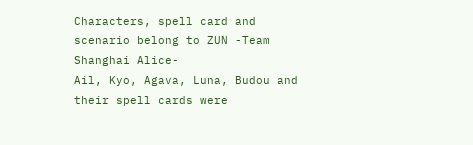Characters, spell card and scenario belong to ZUN -Team Shanghai Alice-
Ail, Kyo, Agava, Luna, Budou and their spell cards were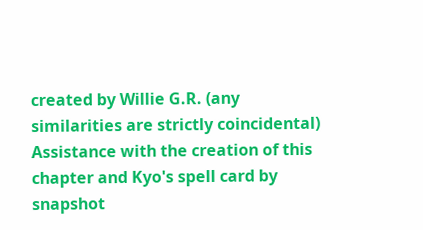created by Willie G.R. (any similarities are strictly coincidental)
Assistance with the creation of this chapter and Kyo's spell card by snapshot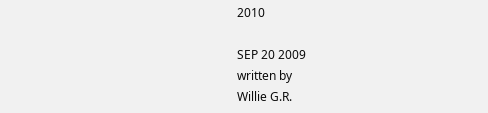2010

SEP 20 2009
written by
Willie G.R.